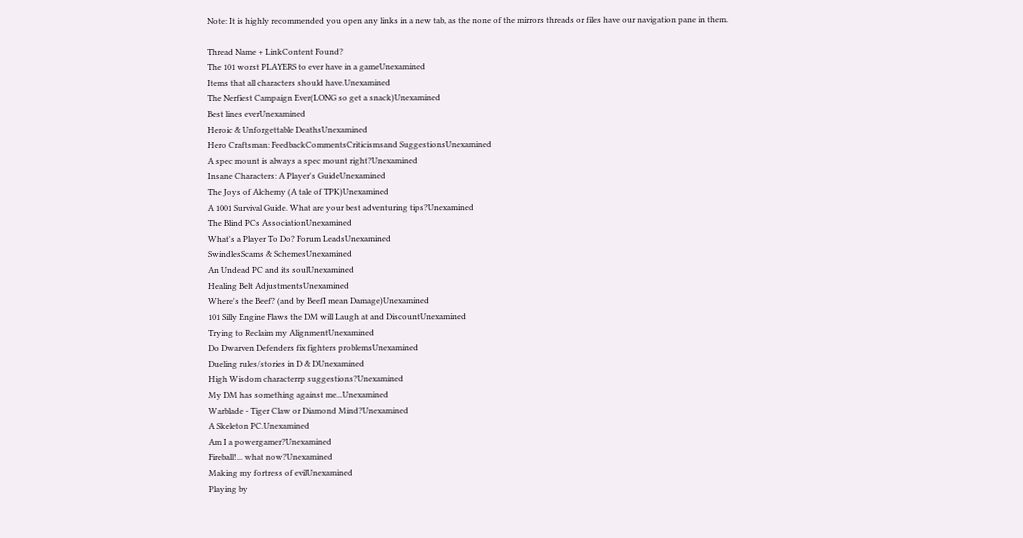Note: It is highly recommended you open any links in a new tab, as the none of the mirrors threads or files have our navigation pane in them.

Thread Name + LinkContent Found?
The 101 worst PLAYERS to ever have in a gameUnexamined
Items that all characters should have.Unexamined
The Nerfiest Campaign Ever(LONG so get a snack)Unexamined
Best lines everUnexamined
Heroic & Unforgettable DeathsUnexamined
Hero Craftsman: FeedbackCommentsCriticismsand SuggestionsUnexamined
A spec mount is always a spec mount right?Unexamined
Insane Characters: A Player's GuideUnexamined
The Joys of Alchemy (A tale of TPK)Unexamined
A 1001 Survival Guide. What are your best adventuring tips?Unexamined
The Blind PCs AssociationUnexamined
What's a Player To Do? Forum LeadsUnexamined
SwindlesScams & SchemesUnexamined
An Undead PC and its soulUnexamined
Healing Belt AdjustmentsUnexamined
Where's the Beef? (and by BeefI mean Damage)Unexamined
101 Silly Engine Flaws the DM will Laugh at and DiscountUnexamined
Trying to Reclaim my AlignmentUnexamined
Do Dwarven Defenders fix fighters problemsUnexamined
Dueling rules/stories in D & DUnexamined
High Wisdom characterrp suggestions?Unexamined
My DM has something against me...Unexamined
Warblade - Tiger Claw or Diamond Mind?Unexamined
A Skeleton PC.Unexamined
Am I a powergamer?Unexamined
Fireball!... what now?Unexamined
Making my fortress of evilUnexamined
Playing by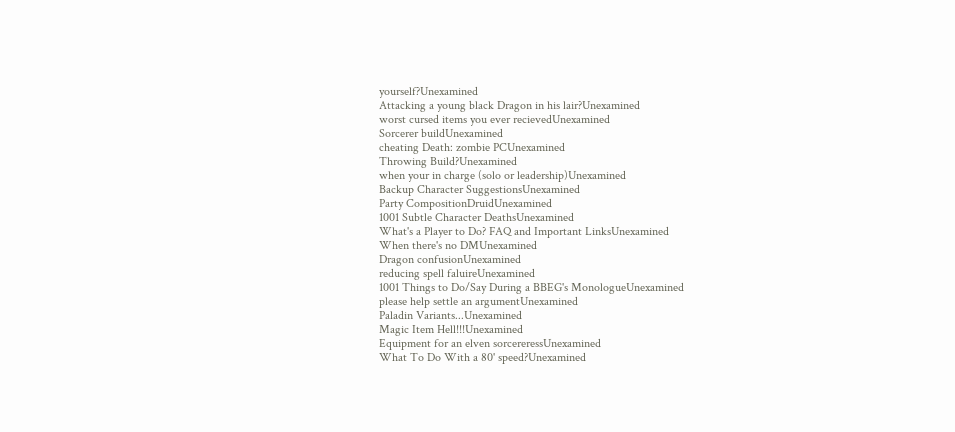yourself?Unexamined
Attacking a young black Dragon in his lair?Unexamined
worst cursed items you ever recievedUnexamined
Sorcerer buildUnexamined
cheating Death: zombie PCUnexamined
Throwing Build?Unexamined
when your in charge (solo or leadership)Unexamined
Backup Character SuggestionsUnexamined
Party CompositionDruidUnexamined
1001 Subtle Character DeathsUnexamined
What's a Player to Do? FAQ and Important LinksUnexamined
When there's no DMUnexamined
Dragon confusionUnexamined
reducing spell faluireUnexamined
1001 Things to Do/Say During a BBEG's MonologueUnexamined
please help settle an argumentUnexamined
Paladin Variants...Unexamined
Magic Item Hell!!!Unexamined
Equipment for an elven sorcereressUnexamined
What To Do With a 80' speed?Unexamined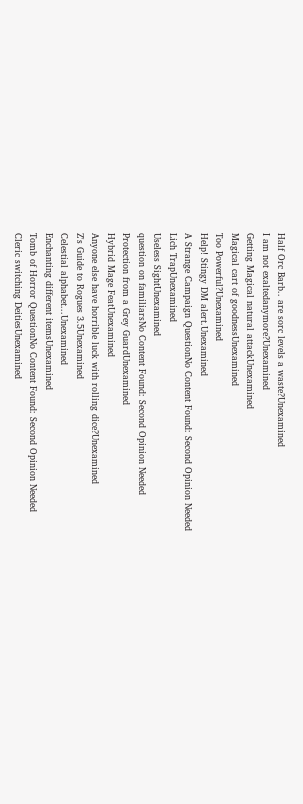Half Orc Barb.. are sorc levels a waste?Unexamined
I am not exaltedanymore?Unexamined
Getting Magical natural attackUnexamined
Magical cart of goodnessUnexamined
Too Powerful?Unexamined
Help! Stingy DM alert.Unexamined
A Strange Campaign QuestionNo Content Found: Second Opinion Needed
Lich TrapUnexamined
Useless SightUnexamined
question on familiarsNo Content Found: Second Opinion Needed
Protection from a Grey GuardUnexamined
Hybrid Mage FeatUnexamined
Anyone else have horrible luck with rolling dice?Unexamined
Z's Guide to Rogues 3.5Unexamined
Celestial alphabet...Unexamined
Enchanting different itemsUnexamined
Tomb of Horror QuestionNo Content Found: Second Opinion Needed
Cleric switching DeitiesUnexamined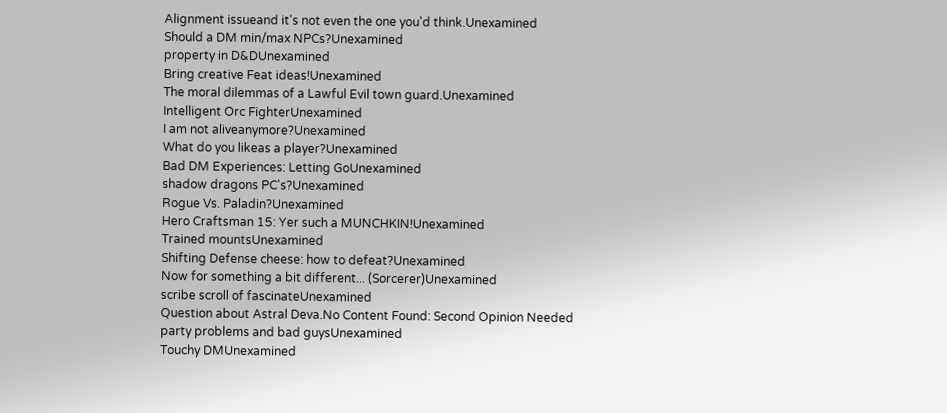Alignment issueand it's not even the one you'd think.Unexamined
Should a DM min/max NPCs?Unexamined
property in D&DUnexamined
Bring creative Feat ideas!Unexamined
The moral dilemmas of a Lawful Evil town guard.Unexamined
Intelligent Orc FighterUnexamined
I am not aliveanymore?Unexamined
What do you likeas a player?Unexamined
Bad DM Experiences: Letting GoUnexamined
shadow dragons PC's?Unexamined
Rogue Vs. Paladin?Unexamined
Hero Craftsman 15: Yer such a MUNCHKIN!Unexamined
Trained mountsUnexamined
Shifting Defense cheese: how to defeat?Unexamined
Now for something a bit different... (Sorcerer)Unexamined
scribe scroll of fascinateUnexamined
Question about Astral Deva.No Content Found: Second Opinion Needed
party problems and bad guysUnexamined
Touchy DMUnexamined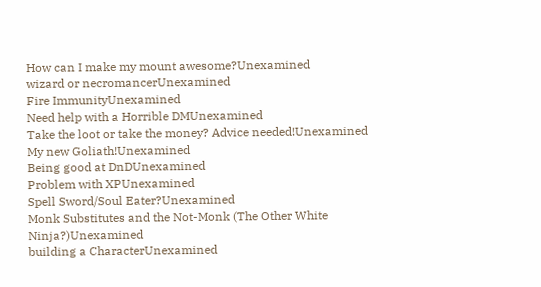How can I make my mount awesome?Unexamined
wizard or necromancerUnexamined
Fire ImmunityUnexamined
Need help with a Horrible DMUnexamined
Take the loot or take the money? Advice needed!Unexamined
My new Goliath!Unexamined
Being good at DnDUnexamined
Problem with XPUnexamined
Spell Sword/Soul Eater?Unexamined
Monk Substitutes and the Not-Monk (The Other White Ninja?)Unexamined
building a CharacterUnexamined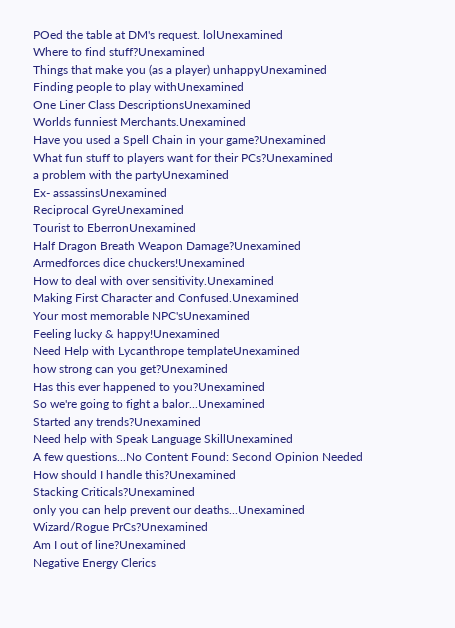POed the table at DM's request. lolUnexamined
Where to find stuff?Unexamined
Things that make you (as a player) unhappyUnexamined
Finding people to play withUnexamined
One Liner Class DescriptionsUnexamined
Worlds funniest Merchants.Unexamined
Have you used a Spell Chain in your game?Unexamined
What fun stuff to players want for their PCs?Unexamined
a problem with the partyUnexamined
Ex- assassinsUnexamined
Reciprocal GyreUnexamined
Tourist to EberronUnexamined
Half Dragon Breath Weapon Damage?Unexamined
Armedforces dice chuckers!Unexamined
How to deal with over sensitivity.Unexamined
Making First Character and Confused.Unexamined
Your most memorable NPC'sUnexamined
Feeling lucky & happy!Unexamined
Need Help with Lycanthrope templateUnexamined
how strong can you get?Unexamined
Has this ever happened to you?Unexamined
So we're going to fight a balor...Unexamined
Started any trends?Unexamined
Need help with Speak Language SkillUnexamined
A few questions...No Content Found: Second Opinion Needed
How should I handle this?Unexamined
Stacking Criticals?Unexamined
only you can help prevent our deaths...Unexamined
Wizard/Rogue PrCs?Unexamined
Am I out of line?Unexamined
Negative Energy Clerics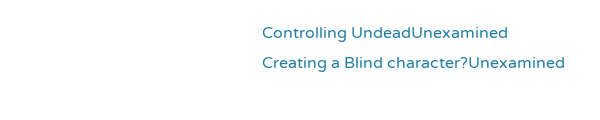Controlling UndeadUnexamined
Creating a Blind character?Unexamined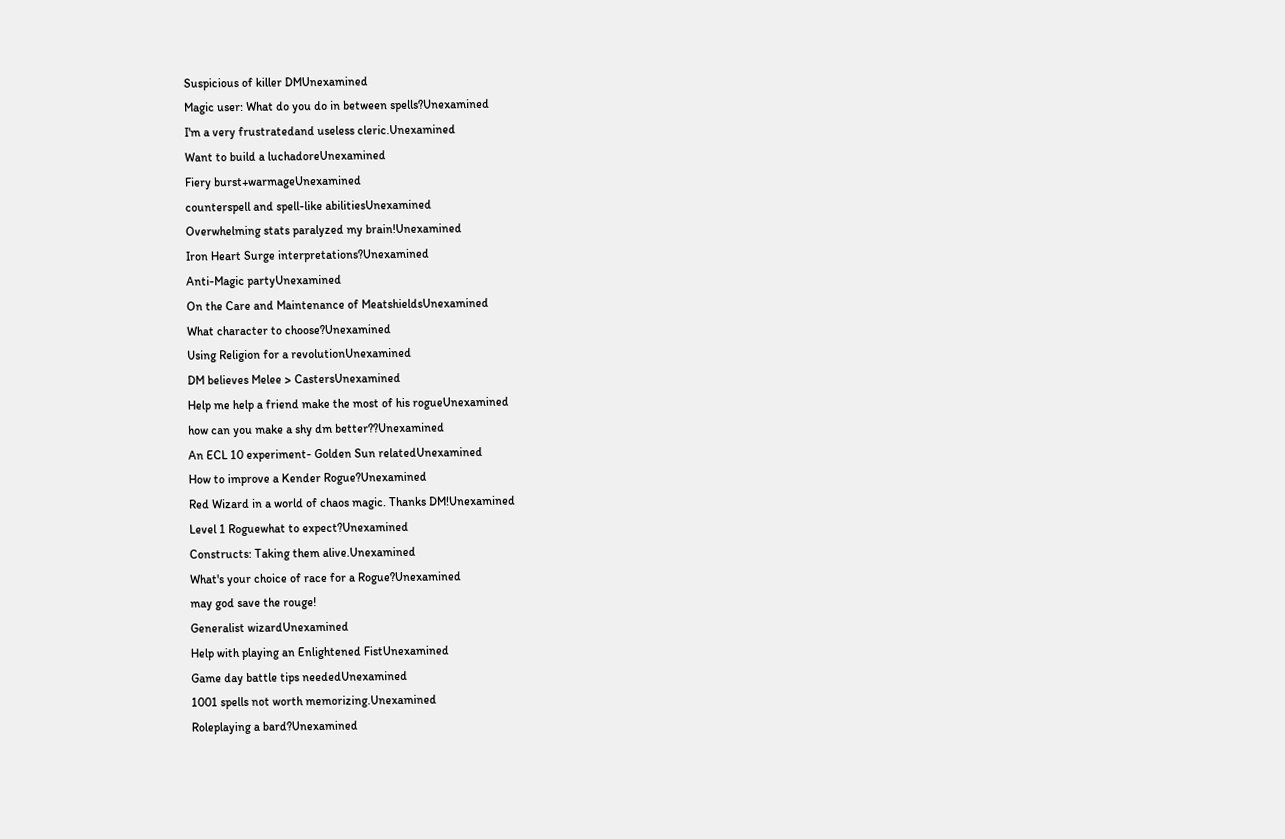Suspicious of killer DMUnexamined
Magic user: What do you do in between spells?Unexamined
I'm a very frustratedand useless cleric.Unexamined
Want to build a luchadoreUnexamined
Fiery burst+warmageUnexamined
counterspell and spell-like abilitiesUnexamined
Overwhelming stats paralyzed my brain!Unexamined
Iron Heart Surge interpretations?Unexamined
Anti-Magic partyUnexamined
On the Care and Maintenance of MeatshieldsUnexamined
What character to choose?Unexamined
Using Religion for a revolutionUnexamined
DM believes Melee > CastersUnexamined
Help me help a friend make the most of his rogueUnexamined
how can you make a shy dm better??Unexamined
An ECL 10 experiment- Golden Sun relatedUnexamined
How to improve a Kender Rogue?Unexamined
Red Wizard in a world of chaos magic. Thanks DM!Unexamined
Level 1 Roguewhat to expect?Unexamined
Constructs: Taking them alive.Unexamined
What's your choice of race for a Rogue?Unexamined
may god save the rouge!
Generalist wizardUnexamined
Help with playing an Enlightened FistUnexamined
Game day battle tips neededUnexamined
1001 spells not worth memorizing.Unexamined
Roleplaying a bard?Unexamined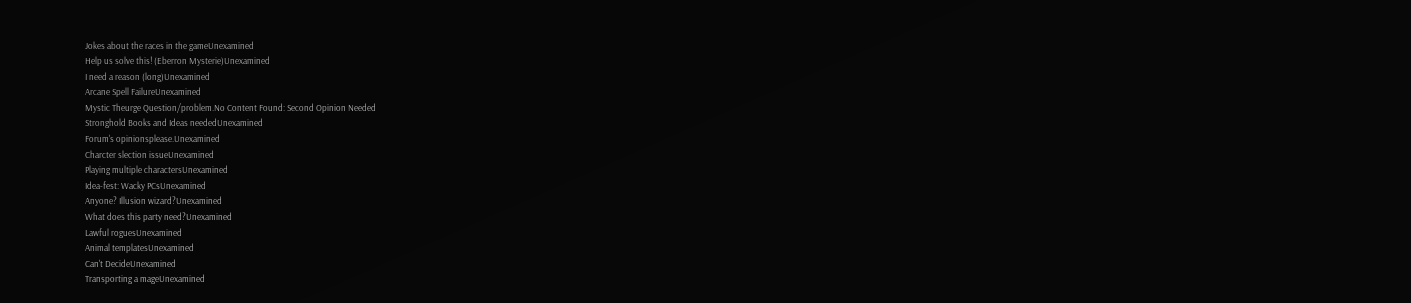Jokes about the races in the gameUnexamined
Help us solve this! (Eberron Mysterie)Unexamined
I need a reason (long)Unexamined
Arcane Spell FailureUnexamined
Mystic Theurge Question/problem.No Content Found: Second Opinion Needed
Stronghold Books and Ideas neededUnexamined
Forum's opinionsplease.Unexamined
Charcter slection issueUnexamined
Playing multiple charactersUnexamined
Idea-fest: Wacky PCsUnexamined
Anyone? Illusion wizard?Unexamined
What does this party need?Unexamined
Lawful roguesUnexamined
Animal templatesUnexamined
Can't DecideUnexamined
Transporting a mageUnexamined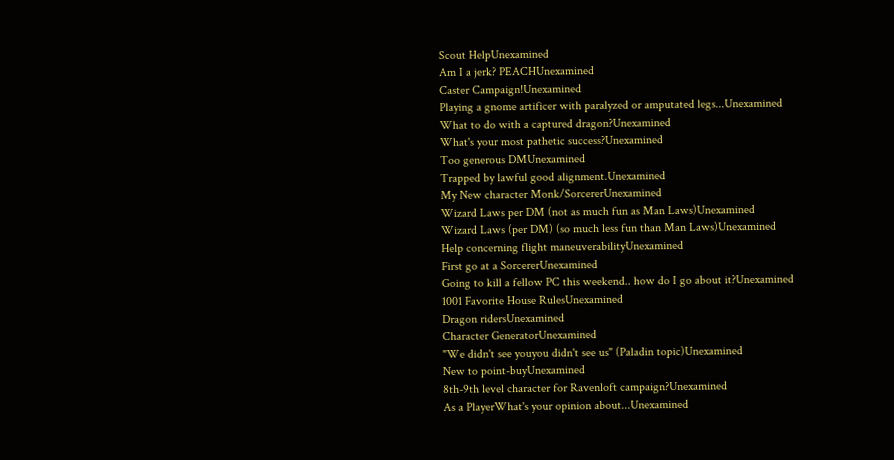Scout HelpUnexamined
Am I a jerk? PEACHUnexamined
Caster Campaign!Unexamined
Playing a gnome artificer with paralyzed or amputated legs...Unexamined
What to do with a captured dragon?Unexamined
What's your most pathetic success?Unexamined
Too generous DMUnexamined
Trapped by lawful good alignment.Unexamined
My New character Monk/SorcererUnexamined
Wizard Laws per DM (not as much fun as Man Laws)Unexamined
Wizard Laws (per DM) (so much less fun than Man Laws)Unexamined
Help concerning flight maneuverabilityUnexamined
First go at a SorcererUnexamined
Going to kill a fellow PC this weekend.. how do I go about it?Unexamined
1001 Favorite House RulesUnexamined
Dragon ridersUnexamined
Character GeneratorUnexamined
"We didn't see youyou didn't see us" (Paladin topic)Unexamined
New to point-buyUnexamined
8th-9th level character for Ravenloft campaign?Unexamined
As a PlayerWhat's your opinion about...Unexamined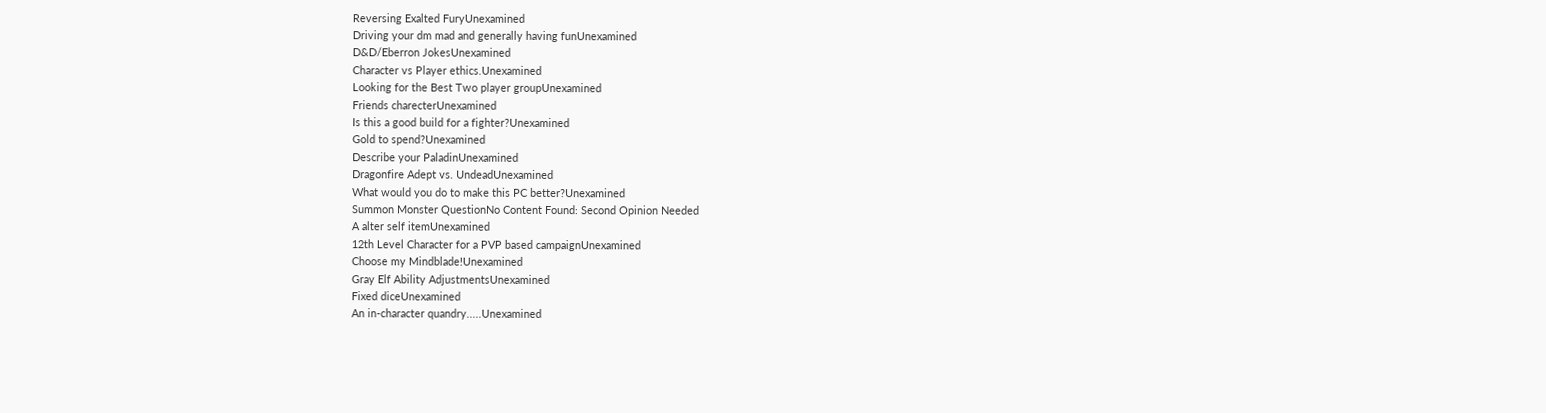Reversing Exalted FuryUnexamined
Driving your dm mad and generally having funUnexamined
D&D/Eberron JokesUnexamined
Character vs Player ethics.Unexamined
Looking for the Best Two player groupUnexamined
Friends charecterUnexamined
Is this a good build for a fighter?Unexamined
Gold to spend?Unexamined
Describe your PaladinUnexamined
Dragonfire Adept vs. UndeadUnexamined
What would you do to make this PC better?Unexamined
Summon Monster QuestionNo Content Found: Second Opinion Needed
A alter self itemUnexamined
12th Level Character for a PVP based campaignUnexamined
Choose my Mindblade!Unexamined
Gray Elf Ability AdjustmentsUnexamined
Fixed diceUnexamined
An in-character quandry.....Unexamined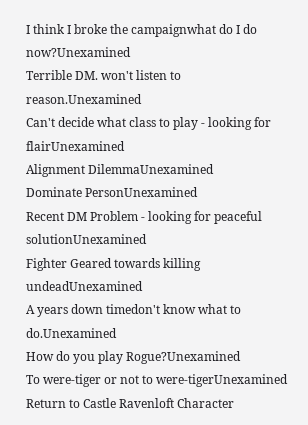I think I broke the campaignwhat do I do now?Unexamined
Terrible DM. won't listen to reason.Unexamined
Can't decide what class to play - looking for flairUnexamined
Alignment DilemmaUnexamined
Dominate PersonUnexamined
Recent DM Problem - looking for peaceful solutionUnexamined
Fighter Geared towards killing undeadUnexamined
A years down timedon't know what to do.Unexamined
How do you play Rogue?Unexamined
To were-tiger or not to were-tigerUnexamined
Return to Castle Ravenloft Character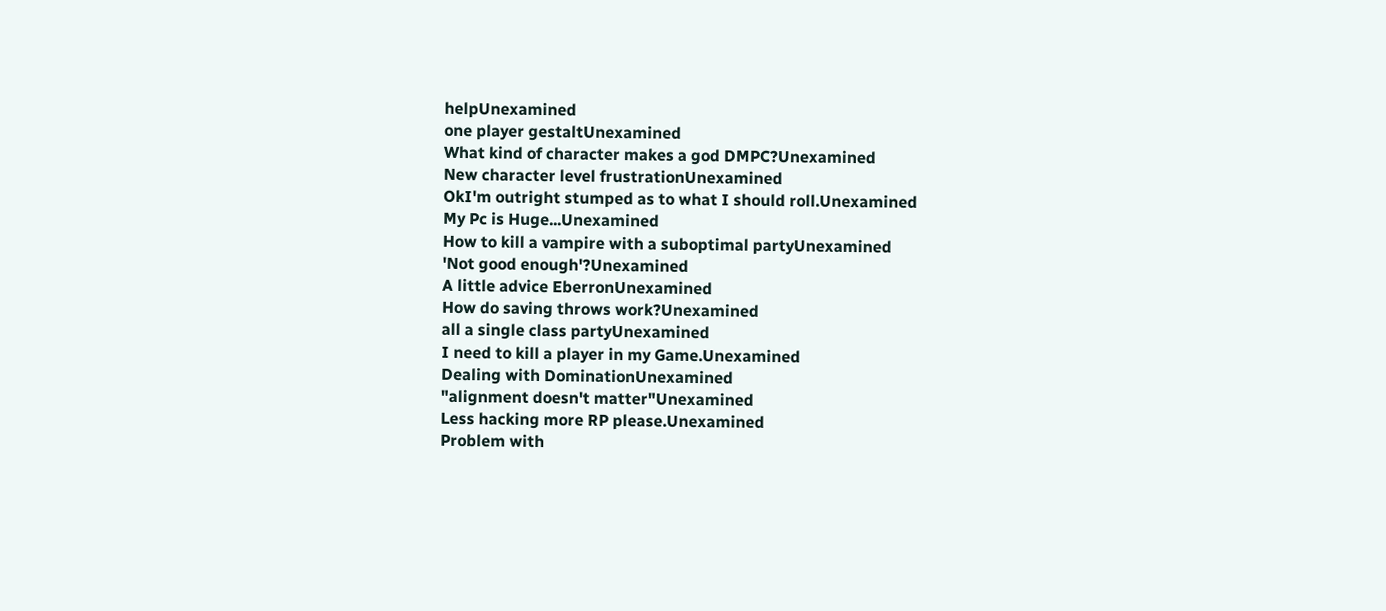helpUnexamined
one player gestaltUnexamined
What kind of character makes a god DMPC?Unexamined
New character level frustrationUnexamined
OkI'm outright stumped as to what I should roll.Unexamined
My Pc is Huge...Unexamined
How to kill a vampire with a suboptimal partyUnexamined
'Not good enough'?Unexamined
A little advice EberronUnexamined
How do saving throws work?Unexamined
all a single class partyUnexamined
I need to kill a player in my Game.Unexamined
Dealing with DominationUnexamined
"alignment doesn't matter"Unexamined
Less hacking more RP please.Unexamined
Problem with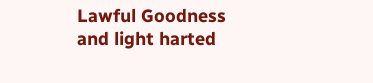Lawful Goodness and light harted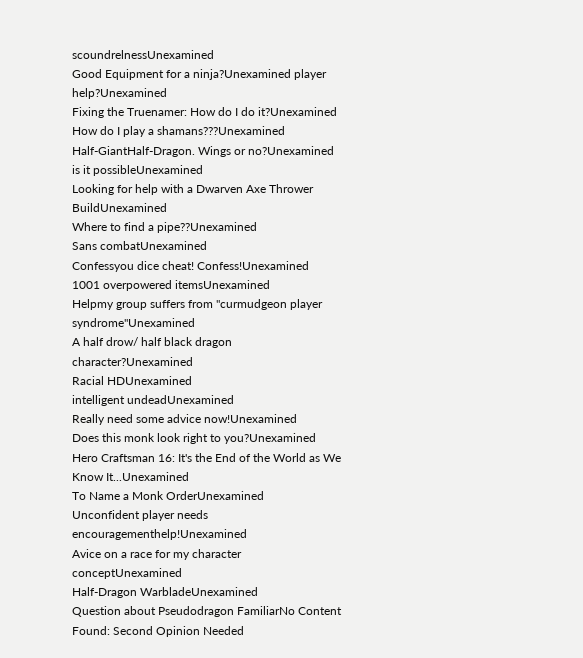scoundrelnessUnexamined
Good Equipment for a ninja?Unexamined player help?Unexamined
Fixing the Truenamer: How do I do it?Unexamined
How do I play a shamans???Unexamined
Half-GiantHalf-Dragon. Wings or no?Unexamined
is it possibleUnexamined
Looking for help with a Dwarven Axe Thrower BuildUnexamined
Where to find a pipe??Unexamined
Sans combatUnexamined
Confessyou dice cheat! Confess!Unexamined
1001 overpowered itemsUnexamined
Helpmy group suffers from "curmudgeon player syndrome"Unexamined
A half drow/ half black dragon character?Unexamined
Racial HDUnexamined
intelligent undeadUnexamined
Really need some advice now!Unexamined
Does this monk look right to you?Unexamined
Hero Craftsman 16: It's the End of the World as We Know It...Unexamined
To Name a Monk OrderUnexamined
Unconfident player needs encouragementhelp!Unexamined
Avice on a race for my character conceptUnexamined
Half-Dragon WarbladeUnexamined
Question about Pseudodragon FamiliarNo Content Found: Second Opinion Needed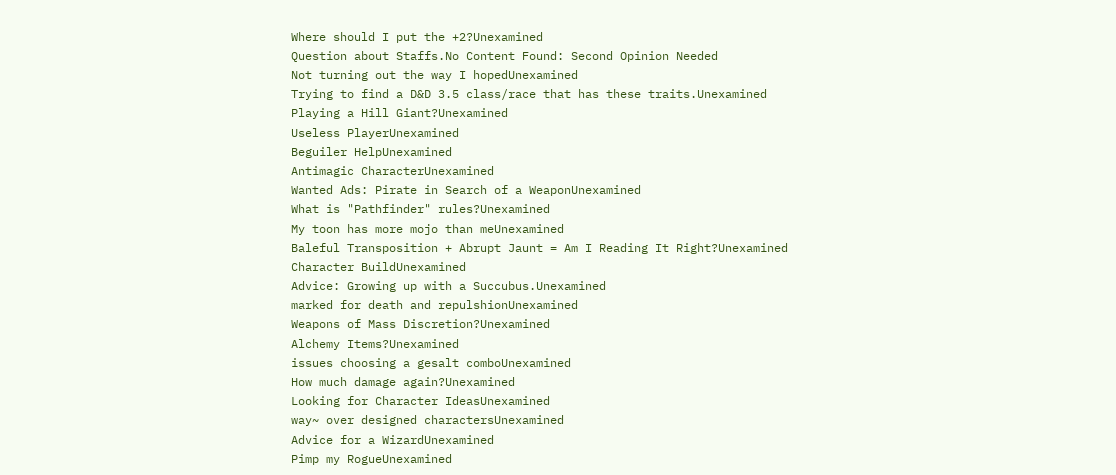Where should I put the +2?Unexamined
Question about Staffs.No Content Found: Second Opinion Needed
Not turning out the way I hopedUnexamined
Trying to find a D&D 3.5 class/race that has these traits.Unexamined
Playing a Hill Giant?Unexamined
Useless PlayerUnexamined
Beguiler HelpUnexamined
Antimagic CharacterUnexamined
Wanted Ads: Pirate in Search of a WeaponUnexamined
What is "Pathfinder" rules?Unexamined
My toon has more mojo than meUnexamined
Baleful Transposition + Abrupt Jaunt = Am I Reading It Right?Unexamined
Character BuildUnexamined
Advice: Growing up with a Succubus.Unexamined
marked for death and repulshionUnexamined
Weapons of Mass Discretion?Unexamined
Alchemy Items?Unexamined
issues choosing a gesalt comboUnexamined
How much damage again?Unexamined
Looking for Character IdeasUnexamined
way~ over designed charactersUnexamined
Advice for a WizardUnexamined
Pimp my RogueUnexamined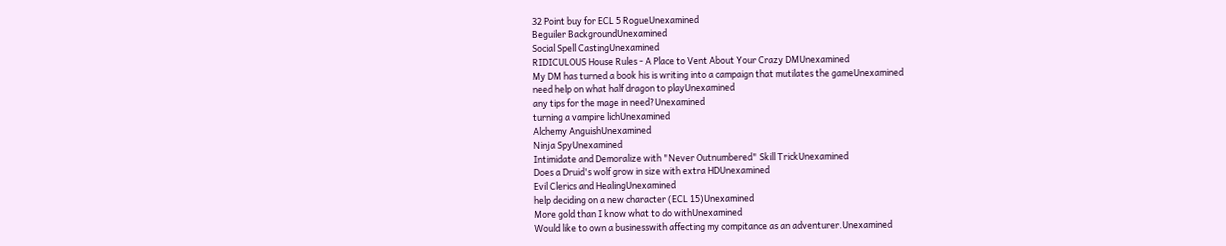32 Point buy for ECL 5 RogueUnexamined
Beguiler BackgroundUnexamined
Social Spell CastingUnexamined
RIDICULOUS House Rules - A Place to Vent About Your Crazy DMUnexamined
My DM has turned a book his is writing into a campaign that mutilates the gameUnexamined
need help on what half dragon to playUnexamined
any tips for the mage in need?Unexamined
turning a vampire lichUnexamined
Alchemy AnguishUnexamined
Ninja SpyUnexamined
Intimidate and Demoralize with "Never Outnumbered" Skill TrickUnexamined
Does a Druid's wolf grow in size with extra HDUnexamined
Evil Clerics and HealingUnexamined
help deciding on a new character (ECL 15)Unexamined
More gold than I know what to do withUnexamined
Would like to own a businesswith affecting my compitance as an adventurer.Unexamined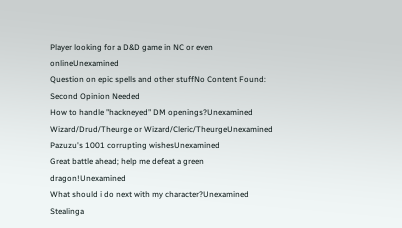Player looking for a D&D game in NC or even onlineUnexamined
Question on epic spells and other stuffNo Content Found: Second Opinion Needed
How to handle "hackneyed" DM openings?Unexamined
Wizard/Drud/Theurge or Wizard/Cleric/TheurgeUnexamined
Pazuzu's 1001 corrupting wishesUnexamined
Great battle ahead; help me defeat a green dragon!Unexamined
What should i do next with my character?Unexamined
Stealinga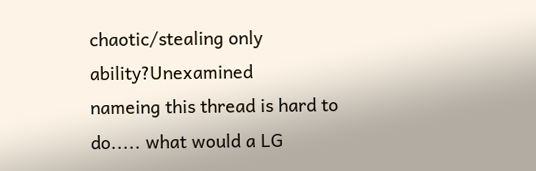chaotic/stealing only ability?Unexamined
nameing this thread is hard to do..... what would a LG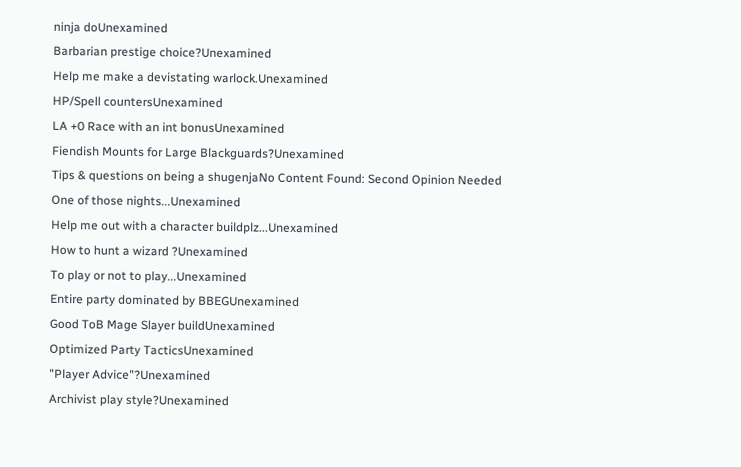ninja doUnexamined
Barbarian prestige choice?Unexamined
Help me make a devistating warlock.Unexamined
HP/Spell countersUnexamined
LA +0 Race with an int bonusUnexamined
Fiendish Mounts for Large Blackguards?Unexamined
Tips & questions on being a shugenjaNo Content Found: Second Opinion Needed
One of those nights...Unexamined
Help me out with a character buildplz...Unexamined
How to hunt a wizard ?Unexamined
To play or not to play...Unexamined
Entire party dominated by BBEGUnexamined
Good ToB Mage Slayer buildUnexamined
Optimized Party TacticsUnexamined
"Player Advice"?Unexamined
Archivist play style?Unexamined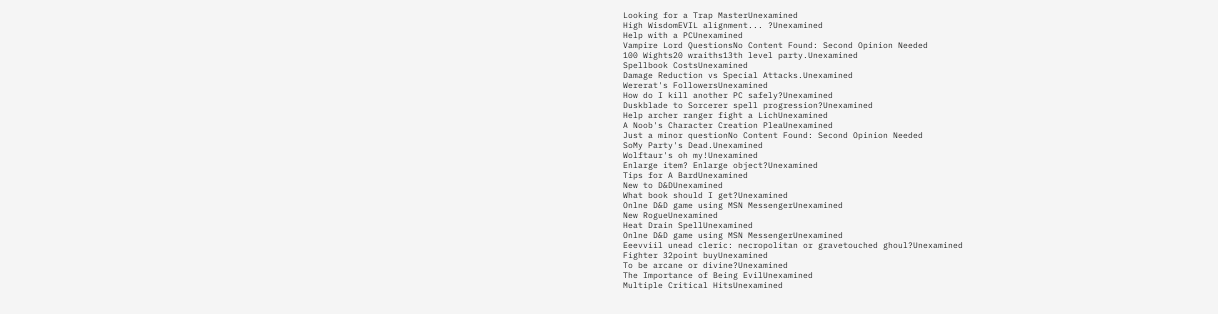Looking for a Trap MasterUnexamined
High WisdomEVIL alignment... ?Unexamined
Help with a PCUnexamined
Vampire Lord QuestionsNo Content Found: Second Opinion Needed
100 Wights20 wraiths13th level party.Unexamined
Spellbook CostsUnexamined
Damage Reduction vs Special Attacks.Unexamined
Wererat's FollowersUnexamined
How do I kill another PC safely?Unexamined
Duskblade to Sorcerer spell progression?Unexamined
Help archer ranger fight a LichUnexamined
A Noob's Character Creation PleaUnexamined
Just a minor questionNo Content Found: Second Opinion Needed
SoMy Party's Dead.Unexamined
Wolftaur's oh my!Unexamined
Enlarge item? Enlarge object?Unexamined
Tips for A BardUnexamined
New to D&DUnexamined
What book should I get?Unexamined
Onlne D&D game using MSN MessengerUnexamined
New RogueUnexamined
Heat Drain SpellUnexamined
Onlne D&D game using MSN MessengerUnexamined
Eeevviil unead cleric: necropolitan or gravetouched ghoul?Unexamined
Fighter 32point buyUnexamined
To be arcane or divine?Unexamined
The Importance of Being EvilUnexamined
Multiple Critical HitsUnexamined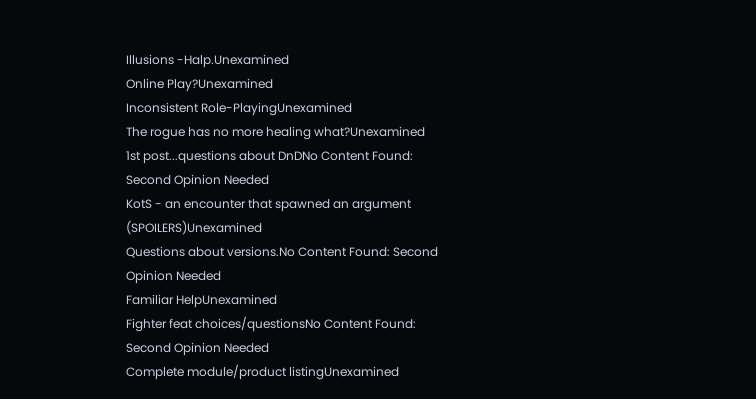Illusions -Halp.Unexamined
Online Play?Unexamined
Inconsistent Role-PlayingUnexamined
The rogue has no more healing what?Unexamined
1st post...questions about DnDNo Content Found: Second Opinion Needed
KotS - an encounter that spawned an argument (SPOILERS)Unexamined
Questions about versions.No Content Found: Second Opinion Needed
Familiar HelpUnexamined
Fighter feat choices/questionsNo Content Found: Second Opinion Needed
Complete module/product listingUnexamined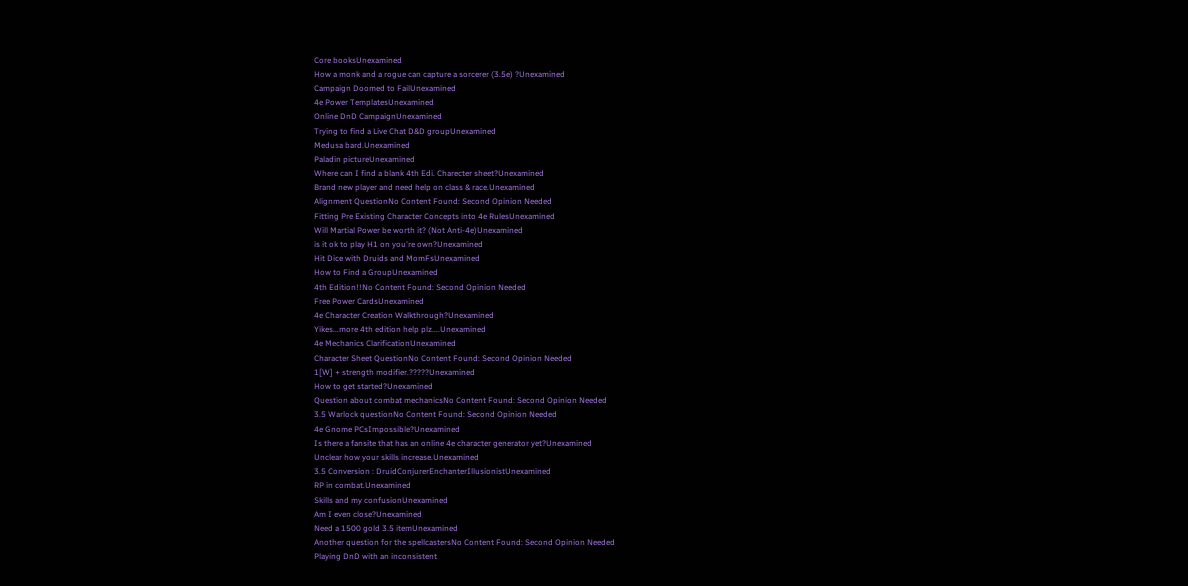Core booksUnexamined
How a monk and a rogue can capture a sorcerer (3.5e) ?Unexamined
Campaign Doomed to FailUnexamined
4e Power TemplatesUnexamined
Online DnD CampaignUnexamined
Trying to find a Live Chat D&D groupUnexamined
Medusa bard.Unexamined
Paladin pictureUnexamined
Where can I find a blank 4th Edi. Charecter sheet?Unexamined
Brand new player and need help on class & race.Unexamined
Alignment QuestionNo Content Found: Second Opinion Needed
Fitting Pre Existing Character Concepts into 4e RulesUnexamined
Will Martial Power be worth it? (Not Anti-4e)Unexamined
is it ok to play H1 on you're own?Unexamined
Hit Dice with Druids and MomFsUnexamined
How to Find a GroupUnexamined
4th Edition!!No Content Found: Second Opinion Needed
Free Power CardsUnexamined
4e Character Creation Walkthrough?Unexamined
Yikes...more 4th edition help plz....Unexamined
4e Mechanics ClarificationUnexamined
Character Sheet QuestionNo Content Found: Second Opinion Needed
1[W] + strength modifier.?????Unexamined
How to get started?Unexamined
Question about combat mechanicsNo Content Found: Second Opinion Needed
3.5 Warlock questionNo Content Found: Second Opinion Needed
4e Gnome PCsImpossible?Unexamined
Is there a fansite that has an online 4e character generator yet?Unexamined
Unclear how your skills increase.Unexamined
3.5 Conversion : DruidConjurerEnchanterIllusionistUnexamined
RP in combat.Unexamined
Skills and my confusionUnexamined
Am I even close?Unexamined
Need a 1500 gold 3.5 itemUnexamined
Another question for the spellcastersNo Content Found: Second Opinion Needed
Playing DnD with an inconsistent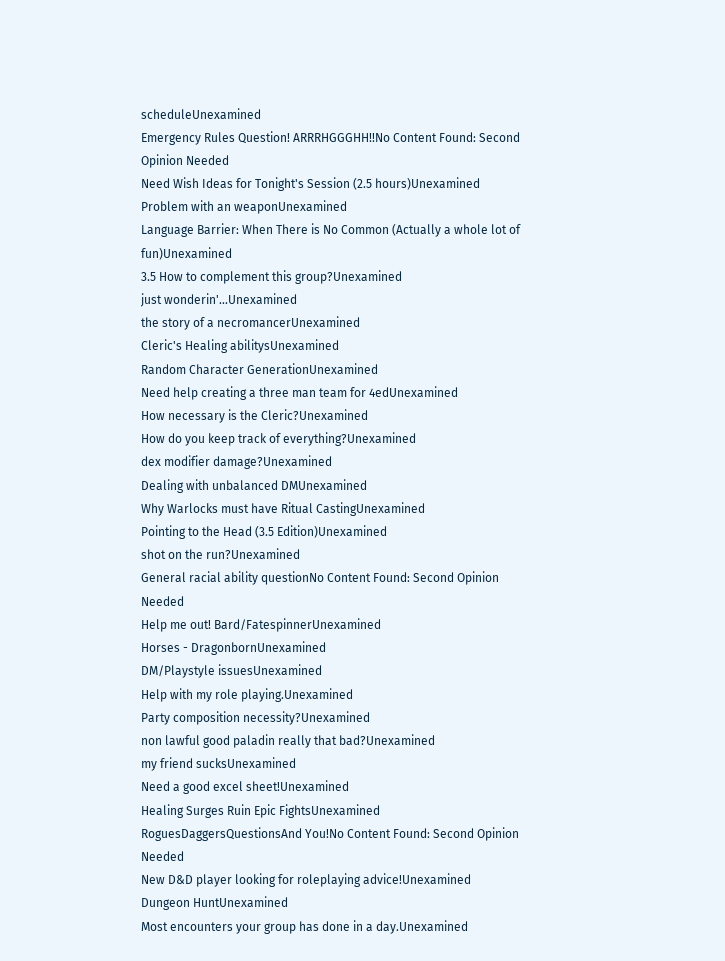scheduleUnexamined
Emergency Rules Question! ARRRHGGGHH!!No Content Found: Second Opinion Needed
Need Wish Ideas for Tonight's Session (2.5 hours)Unexamined
Problem with an weaponUnexamined
Language Barrier: When There is No Common (Actually a whole lot of fun)Unexamined
3.5 How to complement this group?Unexamined
just wonderin'...Unexamined
the story of a necromancerUnexamined
Cleric's Healing abilitysUnexamined
Random Character GenerationUnexamined
Need help creating a three man team for 4edUnexamined
How necessary is the Cleric?Unexamined
How do you keep track of everything?Unexamined
dex modifier damage?Unexamined
Dealing with unbalanced DMUnexamined
Why Warlocks must have Ritual CastingUnexamined
Pointing to the Head (3.5 Edition)Unexamined
shot on the run?Unexamined
General racial ability questionNo Content Found: Second Opinion Needed
Help me out! Bard/FatespinnerUnexamined
Horses - DragonbornUnexamined
DM/Playstyle issuesUnexamined
Help with my role playing.Unexamined
Party composition necessity?Unexamined
non lawful good paladin really that bad?Unexamined
my friend sucksUnexamined
Need a good excel sheet!Unexamined
Healing Surges Ruin Epic FightsUnexamined
RoguesDaggersQuestionsAnd You!No Content Found: Second Opinion Needed
New D&D player looking for roleplaying advice!Unexamined
Dungeon HuntUnexamined
Most encounters your group has done in a day.Unexamined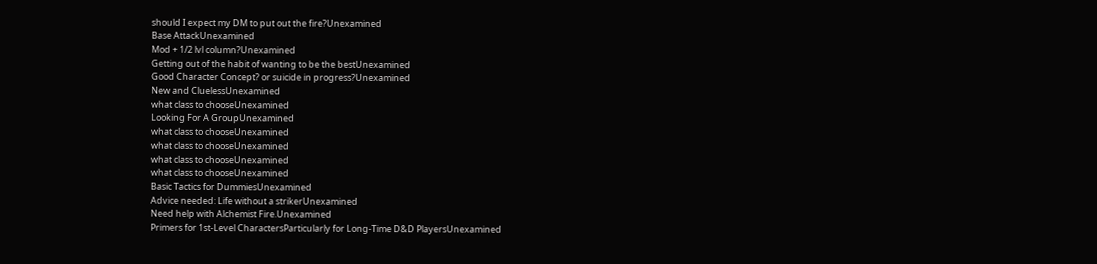should I expect my DM to put out the fire?Unexamined
Base AttackUnexamined
Mod + 1/2 lvl column?Unexamined
Getting out of the habit of wanting to be the bestUnexamined
Good Character Concept? or suicide in progress?Unexamined
New and CluelessUnexamined
what class to chooseUnexamined
Looking For A GroupUnexamined
what class to chooseUnexamined
what class to chooseUnexamined
what class to chooseUnexamined
what class to chooseUnexamined
Basic Tactics for DummiesUnexamined
Advice needed: Life without a strikerUnexamined
Need help with Alchemist Fire.Unexamined
Primers for 1st-Level CharactersParticularly for Long-Time D&D PlayersUnexamined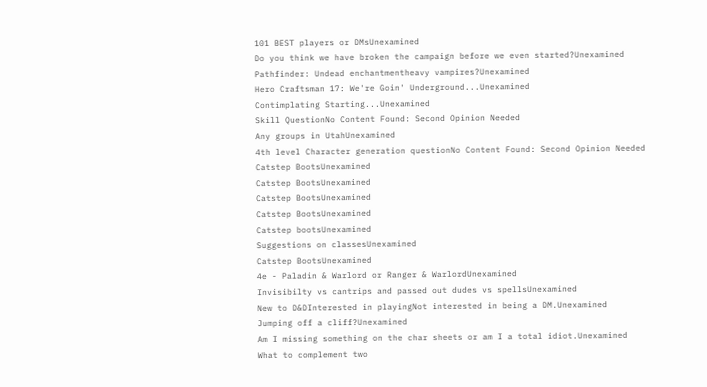101 BEST players or DMsUnexamined
Do you think we have broken the campaign before we even started?Unexamined
Pathfinder: Undead enchantmentheavy vampires?Unexamined
Hero Craftsman 17: We're Goin' Underground...Unexamined
Contimplating Starting...Unexamined
Skill QuestionNo Content Found: Second Opinion Needed
Any groups in UtahUnexamined
4th level Character generation questionNo Content Found: Second Opinion Needed
Catstep BootsUnexamined
Catstep BootsUnexamined
Catstep BootsUnexamined
Catstep BootsUnexamined
Catstep bootsUnexamined
Suggestions on classesUnexamined
Catstep BootsUnexamined
4e - Paladin & Warlord or Ranger & WarlordUnexamined
Invisibilty vs cantrips and passed out dudes vs spellsUnexamined
New to D&DInterested in playingNot interested in being a DM.Unexamined
Jumping off a cliff?Unexamined
Am I missing something on the char sheets or am I a total idiot.Unexamined
What to complement two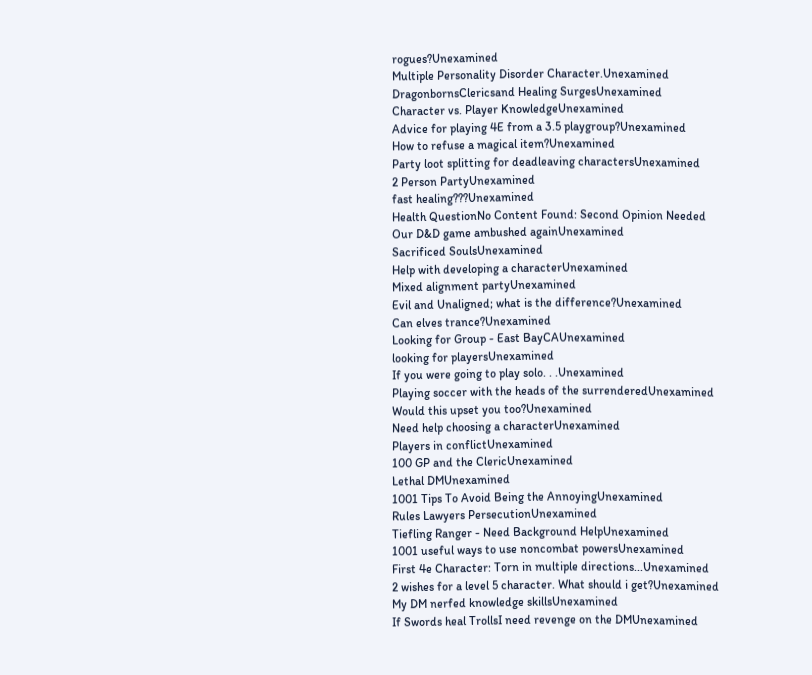rogues?Unexamined
Multiple Personality Disorder Character.Unexamined
DragonbornsClericsand Healing SurgesUnexamined
Character vs. Player KnowledgeUnexamined
Advice for playing 4E from a 3.5 playgroup?Unexamined
How to refuse a magical item?Unexamined
Party loot splitting for deadleaving charactersUnexamined
2 Person PartyUnexamined
fast healing???Unexamined
Health QuestionNo Content Found: Second Opinion Needed
Our D&D game ambushed againUnexamined
Sacrificed SoulsUnexamined
Help with developing a characterUnexamined
Mixed alignment partyUnexamined
Evil and Unaligned; what is the difference?Unexamined
Can elves trance?Unexamined
Looking for Group - East BayCAUnexamined
looking for playersUnexamined
If you were going to play solo. . .Unexamined
Playing soccer with the heads of the surrenderedUnexamined
Would this upset you too?Unexamined
Need help choosing a characterUnexamined
Players in conflictUnexamined
100 GP and the ClericUnexamined
Lethal DMUnexamined
1001 Tips To Avoid Being the AnnoyingUnexamined
Rules Lawyers PersecutionUnexamined
Tiefling Ranger - Need Background HelpUnexamined
1001 useful ways to use noncombat powersUnexamined
First 4e Character: Torn in multiple directions...Unexamined
2 wishes for a level 5 character. What should i get?Unexamined
My DM nerfed knowledge skillsUnexamined
If Swords heal TrollsI need revenge on the DMUnexamined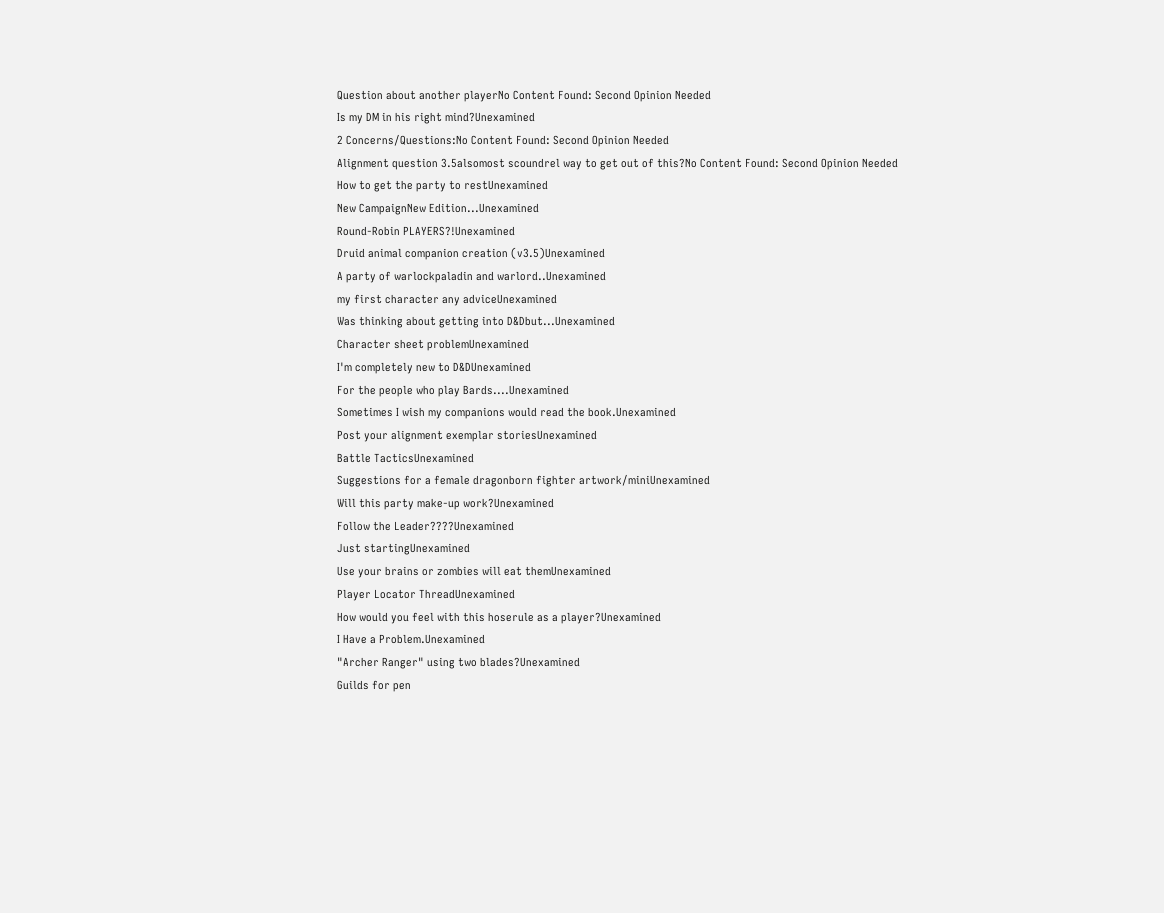Question about another playerNo Content Found: Second Opinion Needed
Is my DM in his right mind?Unexamined
2 Concerns/Questions:No Content Found: Second Opinion Needed
Alignment question 3.5alsomost scoundrel way to get out of this?No Content Found: Second Opinion Needed
How to get the party to restUnexamined
New CampaignNew Edition...Unexamined
Round-Robin PLAYERS?!Unexamined
Druid animal companion creation (v3.5)Unexamined
A party of warlockpaladin and warlord..Unexamined
my first character any adviceUnexamined
Was thinking about getting into D&Dbut...Unexamined
Character sheet problemUnexamined
I'm completely new to D&DUnexamined
For the people who play Bards....Unexamined
Sometimes I wish my companions would read the book.Unexamined
Post your alignment exemplar storiesUnexamined
Battle TacticsUnexamined
Suggestions for a female dragonborn fighter artwork/miniUnexamined
Will this party make-up work?Unexamined
Follow the Leader????Unexamined
Just startingUnexamined
Use your brains or zombies will eat themUnexamined
Player Locator ThreadUnexamined
How would you feel with this hoserule as a player?Unexamined
I Have a Problem.Unexamined
"Archer Ranger" using two blades?Unexamined
Guilds for pen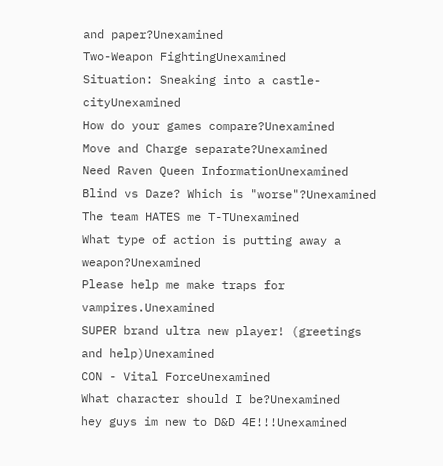and paper?Unexamined
Two-Weapon FightingUnexamined
Situation: Sneaking into a castle-cityUnexamined
How do your games compare?Unexamined
Move and Charge separate?Unexamined
Need Raven Queen InformationUnexamined
Blind vs Daze? Which is "worse"?Unexamined
The team HATES me T-TUnexamined
What type of action is putting away a weapon?Unexamined
Please help me make traps for vampires.Unexamined
SUPER brand ultra new player! (greetings and help)Unexamined
CON - Vital ForceUnexamined
What character should I be?Unexamined
hey guys im new to D&D 4E!!!Unexamined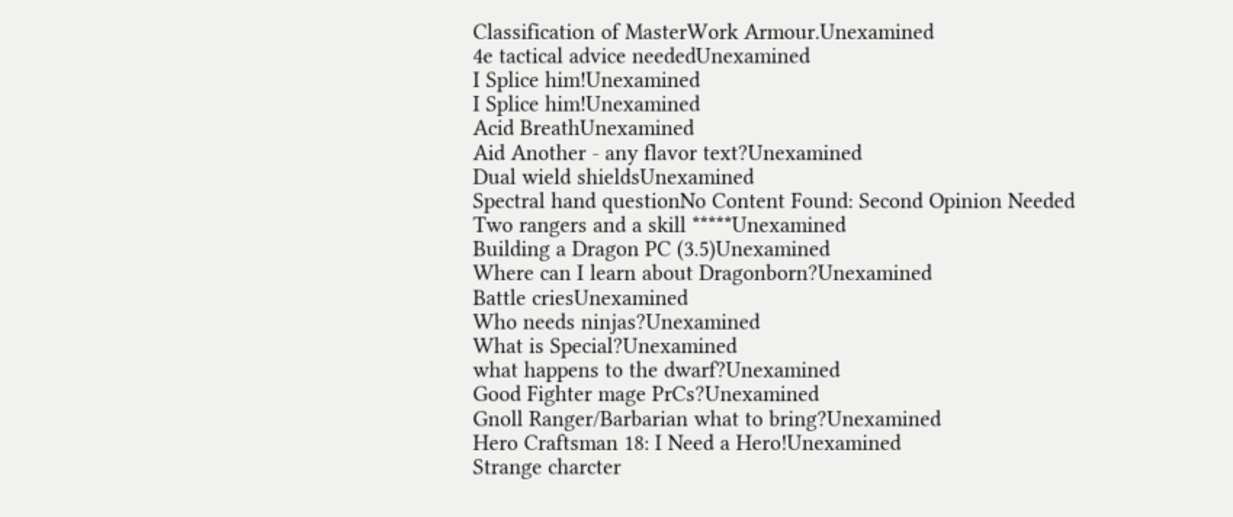Classification of MasterWork Armour.Unexamined
4e tactical advice neededUnexamined
I Splice him!Unexamined
I Splice him!Unexamined
Acid BreathUnexamined
Aid Another - any flavor text?Unexamined
Dual wield shieldsUnexamined
Spectral hand questionNo Content Found: Second Opinion Needed
Two rangers and a skill *****Unexamined
Building a Dragon PC (3.5)Unexamined
Where can I learn about Dragonborn?Unexamined
Battle criesUnexamined
Who needs ninjas?Unexamined
What is Special?Unexamined
what happens to the dwarf?Unexamined
Good Fighter mage PrCs?Unexamined
Gnoll Ranger/Barbarian what to bring?Unexamined
Hero Craftsman 18: I Need a Hero!Unexamined
Strange charcter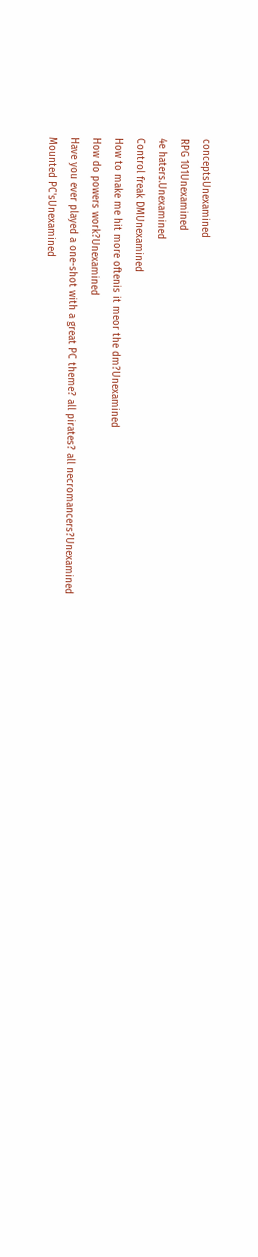conceptsUnexamined
RPG 101Unexamined
4e haters.Unexamined
Control freak DMUnexamined
How to make me hit more oftenis it meor the dm?Unexamined
How do powers work?Unexamined
Have you ever played a one-shot with a great PC theme? all pirates? all necromancers?Unexamined
Mounted PC'sUnexamined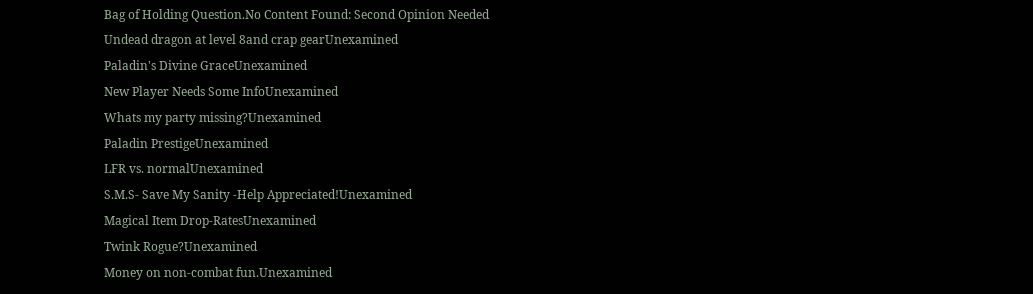Bag of Holding Question.No Content Found: Second Opinion Needed
Undead dragon at level 8and crap gearUnexamined
Paladin's Divine GraceUnexamined
New Player Needs Some InfoUnexamined
Whats my party missing?Unexamined
Paladin PrestigeUnexamined
LFR vs. normalUnexamined
S.M.S- Save My Sanity -Help Appreciated!Unexamined
Magical Item Drop-RatesUnexamined
Twink Rogue?Unexamined
Money on non-combat fun.Unexamined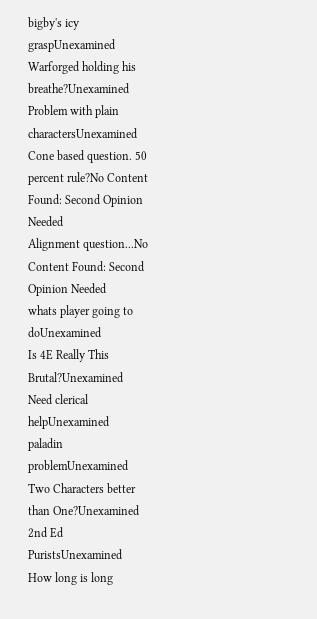bigby's icy graspUnexamined
Warforged holding his breathe?Unexamined
Problem with plain charactersUnexamined
Cone based question. 50 percent rule?No Content Found: Second Opinion Needed
Alignment question...No Content Found: Second Opinion Needed
whats player going to doUnexamined
Is 4E Really This Brutal?Unexamined
Need clerical helpUnexamined
paladin problemUnexamined
Two Characters better than One?Unexamined
2nd Ed PuristsUnexamined
How long is long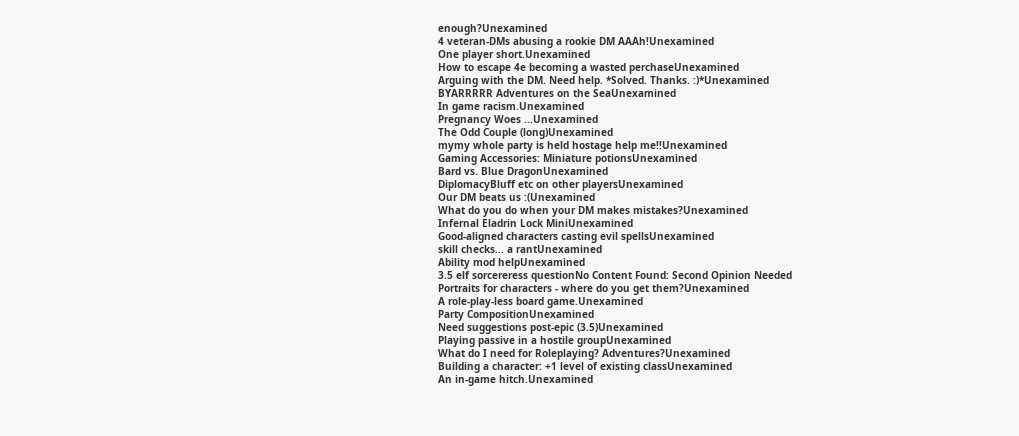enough?Unexamined
4 veteran-DMs abusing a rookie DM AAAh!Unexamined
One player short.Unexamined
How to escape 4e becoming a wasted perchaseUnexamined
Arguing with the DM. Need help. *Solved. Thanks. :)*Unexamined
BYARRRRR Adventures on the SeaUnexamined
In game racism.Unexamined
Pregnancy Woes ...Unexamined
The Odd Couple (long)Unexamined
mymy whole party is held hostage help me!!Unexamined
Gaming Accessories: Miniature potionsUnexamined
Bard vs. Blue DragonUnexamined
DiplomacyBluff etc on other playersUnexamined
Our DM beats us :(Unexamined
What do you do when your DM makes mistakes?Unexamined
Infernal Eladrin Lock MiniUnexamined
Good-aligned characters casting evil spellsUnexamined
skill checks... a rantUnexamined
Ability mod helpUnexamined
3.5 elf sorcereress questionNo Content Found: Second Opinion Needed
Portraits for characters - where do you get them?Unexamined
A role-play-less board game.Unexamined
Party CompositionUnexamined
Need suggestions post-epic (3.5)Unexamined
Playing passive in a hostile groupUnexamined
What do I need for Roleplaying? Adventures?Unexamined
Building a character: +1 level of existing classUnexamined
An in-game hitch.Unexamined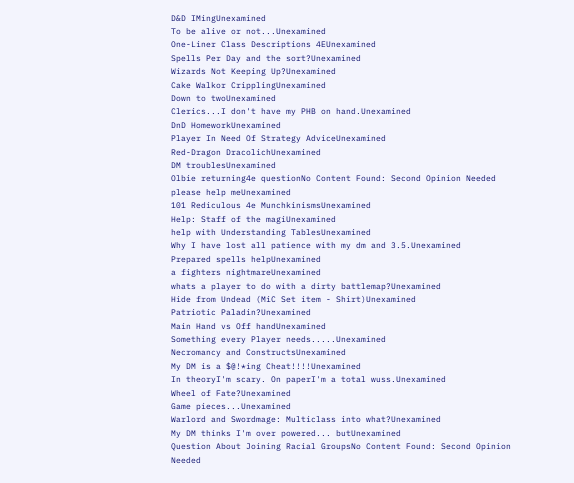D&D IMingUnexamined
To be alive or not...Unexamined
One-Liner Class Descriptions 4EUnexamined
Spells Per Day and the sort?Unexamined
Wizards Not Keeping Up?Unexamined
Cake Walkor CripplingUnexamined
Down to twoUnexamined
Clerics...I don't have my PHB on hand.Unexamined
DnD HomeworkUnexamined
Player In Need Of Strategy AdviceUnexamined
Red-Dragon DracolichUnexamined
DM troublesUnexamined
Olbie returning4e questionNo Content Found: Second Opinion Needed
please help meUnexamined
101 Rediculous 4e MunchkinismsUnexamined
Help: Staff of the magiUnexamined
help with Understanding TablesUnexamined
Why I have lost all patience with my dm and 3.5.Unexamined
Prepared spells helpUnexamined
a fighters nightmareUnexamined
whats a player to do with a dirty battlemap?Unexamined
Hide from Undead (MiC Set item - Shirt)Unexamined
Patriotic Paladin?Unexamined
Main Hand vs Off handUnexamined
Something every Player needs.....Unexamined
Necromancy and ConstructsUnexamined
My DM is a $@!*ing Cheat!!!!Unexamined
In theoryI'm scary. On paperI'm a total wuss.Unexamined
Wheel of Fate?Unexamined
Game pieces...Unexamined
Warlord and Swordmage: Multiclass into what?Unexamined
My DM thinks I'm over powered... butUnexamined
Question About Joining Racial GroupsNo Content Found: Second Opinion Needed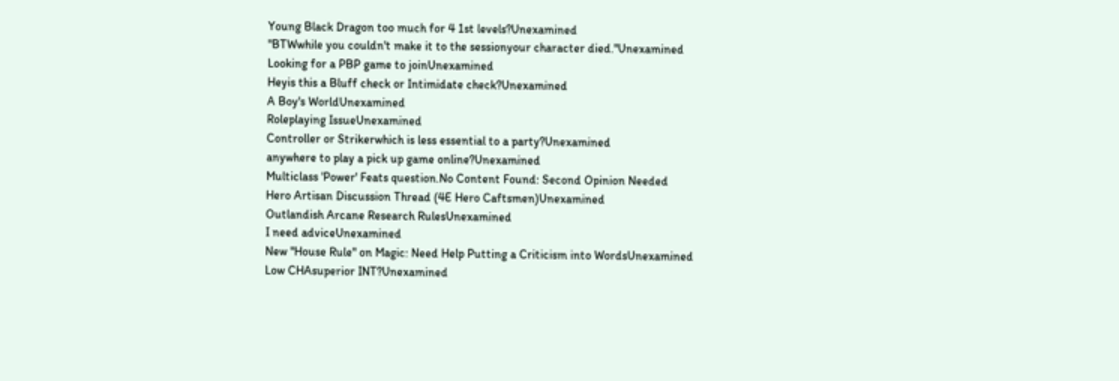Young Black Dragon too much for 4 1st levels?Unexamined
"BTWwhile you couldn't make it to the sessionyour character died."Unexamined
Looking for a PBP game to joinUnexamined
Heyis this a Bluff check or Intimidate check?Unexamined
A Boy's WorldUnexamined
Roleplaying IssueUnexamined
Controller or Strikerwhich is less essential to a party?Unexamined
anywhere to play a pick up game online?Unexamined
Multiclass 'Power' Feats question.No Content Found: Second Opinion Needed
Hero Artisan Discussion Thread (4E Hero Caftsmen)Unexamined
Outlandish Arcane Research RulesUnexamined
I need adviceUnexamined
New "House Rule" on Magic: Need Help Putting a Criticism into WordsUnexamined
Low CHAsuperior INT?Unexamined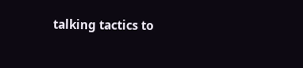talking tactics to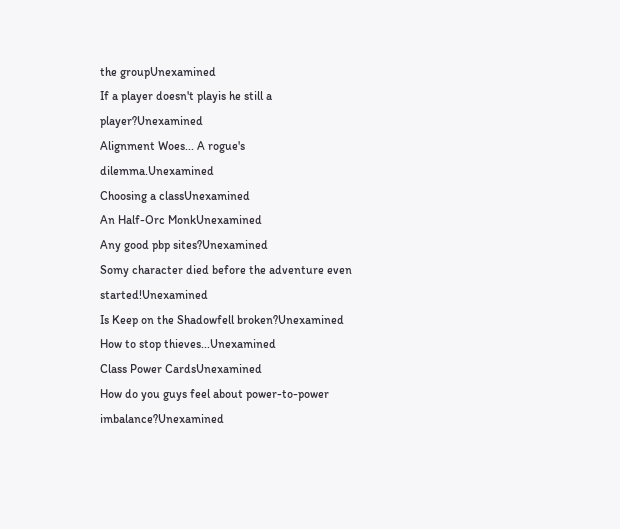the groupUnexamined
If a player doesn't playis he still a player?Unexamined
Alignment Woes... A rogue's dilemma.Unexamined
Choosing a classUnexamined
An Half-Orc MonkUnexamined
Any good pbp sites?Unexamined
Somy character died before the adventure even started!Unexamined
Is Keep on the Shadowfell broken?Unexamined
How to stop thieves...Unexamined
Class Power CardsUnexamined
How do you guys feel about power-to-power imbalance?Unexamined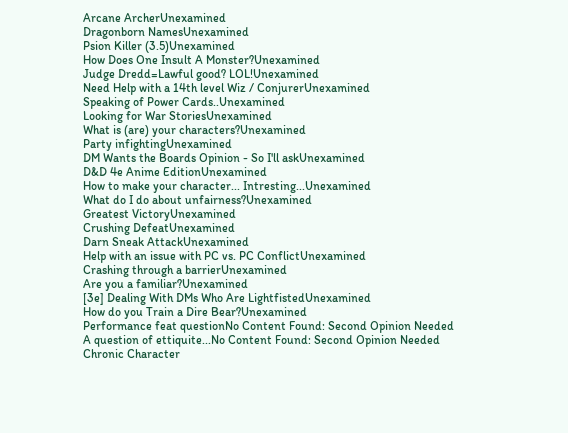Arcane ArcherUnexamined
Dragonborn NamesUnexamined
Psion Killer (3.5)Unexamined
How Does One Insult A Monster?Unexamined
Judge Dredd=Lawful good? LOL!Unexamined
Need Help with a 14th level Wiz / ConjurerUnexamined
Speaking of Power Cards..Unexamined
Looking for War StoriesUnexamined
What is (are) your characters?Unexamined
Party infightingUnexamined
DM Wants the Boards Opinion - So I'll askUnexamined
D&D 4e Anime EditionUnexamined
How to make your character... Intresting...Unexamined
What do I do about unfairness?Unexamined
Greatest VictoryUnexamined
Crushing DefeatUnexamined
Darn Sneak AttackUnexamined
Help with an issue with PC vs. PC ConflictUnexamined
Crashing through a barrierUnexamined
Are you a familiar?Unexamined
[3e] Dealing With DMs Who Are LightfistedUnexamined
How do you Train a Dire Bear?Unexamined
Performance feat questionNo Content Found: Second Opinion Needed
A question of ettiquite...No Content Found: Second Opinion Needed
Chronic Character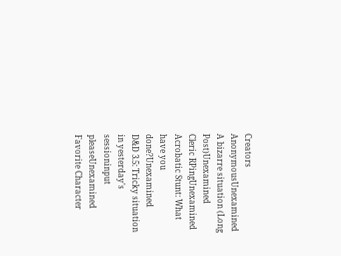Creators AnonymousUnexamined
A bizarre situation (Long Post)Unexamined
Cleric RPingUnexamined
Acrobatic Stunt: What have you done?Unexamined
D&D 3.5: Tricky situation in yesterday's sessioninput pleaseUnexamined
Favorite Character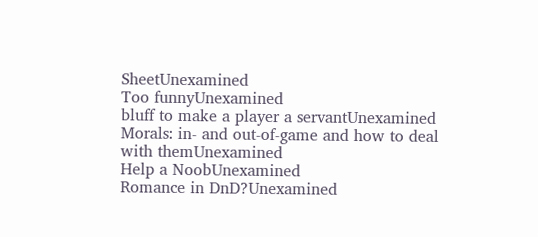SheetUnexamined
Too funnyUnexamined
bluff to make a player a servantUnexamined
Morals: in- and out-of-game and how to deal with themUnexamined
Help a NoobUnexamined
Romance in DnD?Unexamined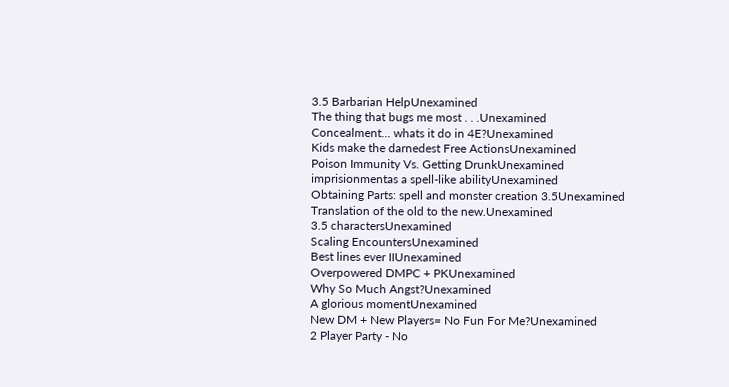3.5 Barbarian HelpUnexamined
The thing that bugs me most . . .Unexamined
Concealment... whats it do in 4E?Unexamined
Kids make the darnedest Free ActionsUnexamined
Poison Immunity Vs. Getting DrunkUnexamined
imprisionmentas a spell-like abilityUnexamined
Obtaining Parts: spell and monster creation 3.5Unexamined
Translation of the old to the new.Unexamined
3.5 charactersUnexamined
Scaling EncountersUnexamined
Best lines ever IIUnexamined
Overpowered DMPC + PKUnexamined
Why So Much Angst?Unexamined
A glorious momentUnexamined
New DM + New Players= No Fun For Me?Unexamined
2 Player Party - No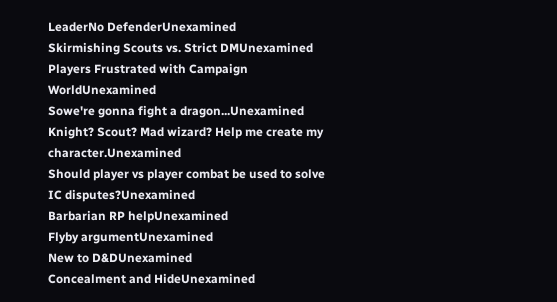LeaderNo DefenderUnexamined
Skirmishing Scouts vs. Strict DMUnexamined
Players Frustrated with Campaign WorldUnexamined
Sowe're gonna fight a dragon...Unexamined
Knight? Scout? Mad wizard? Help me create my character.Unexamined
Should player vs player combat be used to solve IC disputes?Unexamined
Barbarian RP helpUnexamined
Flyby argumentUnexamined
New to D&DUnexamined
Concealment and HideUnexamined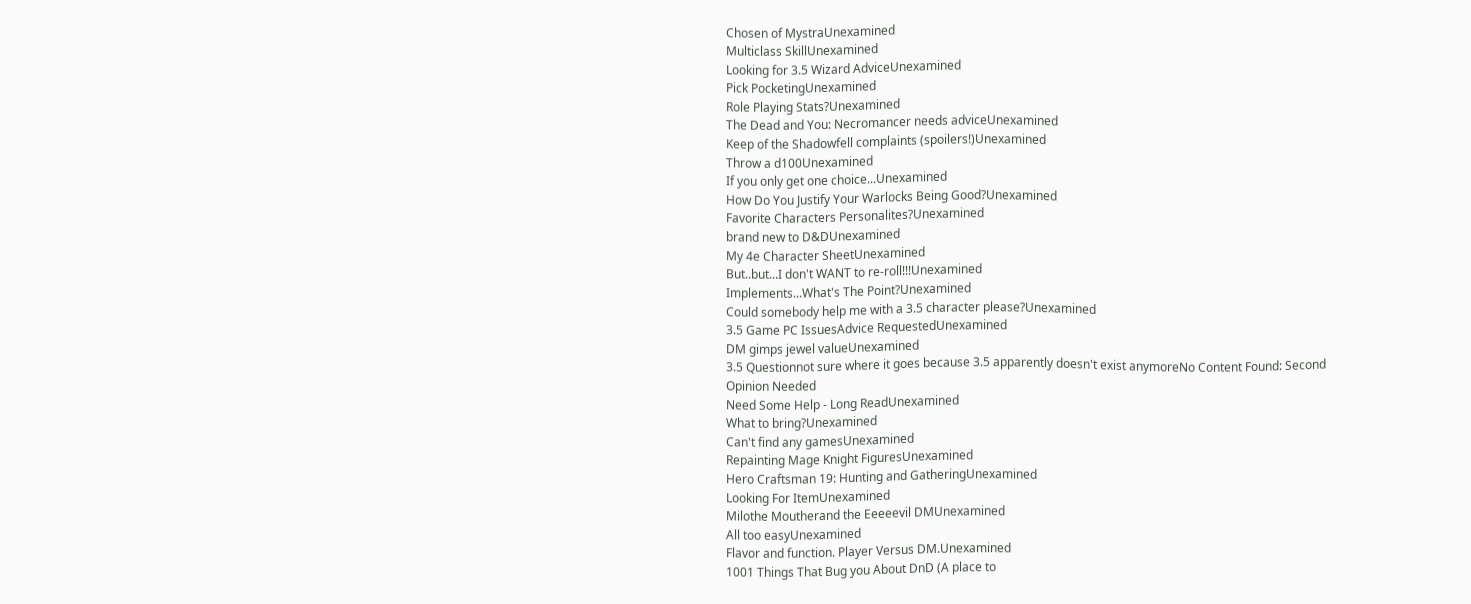Chosen of MystraUnexamined
Multiclass SkillUnexamined
Looking for 3.5 Wizard AdviceUnexamined
Pick PocketingUnexamined
Role Playing Stats?Unexamined
The Dead and You: Necromancer needs adviceUnexamined
Keep of the Shadowfell complaints (spoilers!)Unexamined
Throw a d100Unexamined
If you only get one choice...Unexamined
How Do You Justify Your Warlocks Being Good?Unexamined
Favorite Characters Personalites?Unexamined
brand new to D&DUnexamined
My 4e Character SheetUnexamined
But..but...I don't WANT to re-roll!!!Unexamined
Implements...What's The Point?Unexamined
Could somebody help me with a 3.5 character please?Unexamined
3.5 Game PC IssuesAdvice RequestedUnexamined
DM gimps jewel valueUnexamined
3.5 Questionnot sure where it goes because 3.5 apparently doesn't exist anymoreNo Content Found: Second Opinion Needed
Need Some Help - Long ReadUnexamined
What to bring?Unexamined
Can't find any gamesUnexamined
Repainting Mage Knight FiguresUnexamined
Hero Craftsman 19: Hunting and GatheringUnexamined
Looking For ItemUnexamined
Milothe Moutherand the Eeeeevil DMUnexamined
All too easyUnexamined
Flavor and function. Player Versus DM.Unexamined
1001 Things That Bug you About DnD (A place to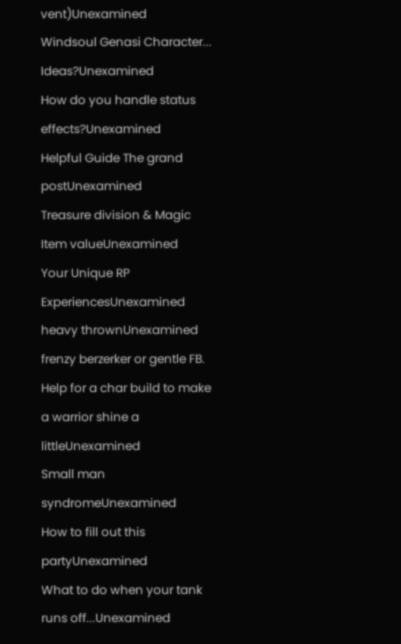vent)Unexamined
Windsoul Genasi Character... Ideas?Unexamined
How do you handle status effects?Unexamined
Helpful Guide The grand postUnexamined
Treasure division & Magic Item valueUnexamined
Your Unique RP ExperiencesUnexamined
heavy thrownUnexamined
frenzy berzerker or gentle FB. Help for a char build to make a warrior shine a littleUnexamined
Small man syndromeUnexamined
How to fill out this partyUnexamined
What to do when your tank runs off...Unexamined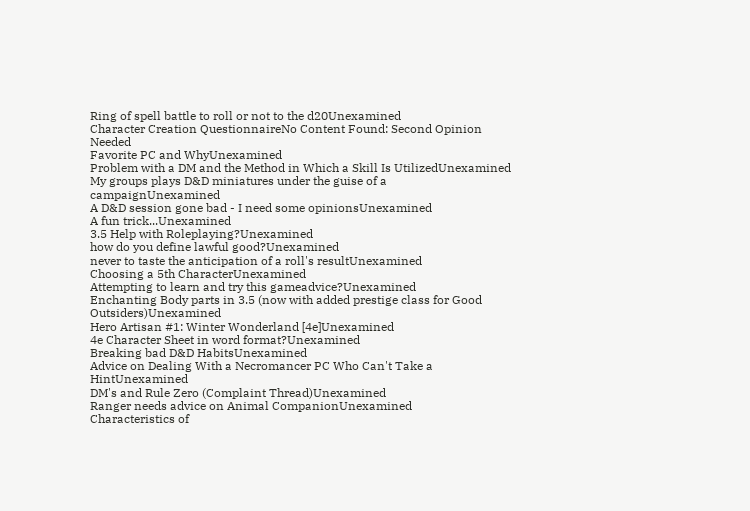Ring of spell battle to roll or not to the d20Unexamined
Character Creation QuestionnaireNo Content Found: Second Opinion Needed
Favorite PC and WhyUnexamined
Problem with a DM and the Method in Which a Skill Is UtilizedUnexamined
My groups plays D&D miniatures under the guise of a campaignUnexamined
A D&D session gone bad - I need some opinionsUnexamined
A fun trick...Unexamined
3.5 Help with Roleplaying?Unexamined
how do you define lawful good?Unexamined
never to taste the anticipation of a roll's resultUnexamined
Choosing a 5th CharacterUnexamined
Attempting to learn and try this gameadvice?Unexamined
Enchanting Body parts in 3.5 (now with added prestige class for Good Outsiders)Unexamined
Hero Artisan #1: Winter Wonderland [4e]Unexamined
4e Character Sheet in word format?Unexamined
Breaking bad D&D HabitsUnexamined
Advice on Dealing With a Necromancer PC Who Can't Take a HintUnexamined
DM's and Rule Zero (Complaint Thread)Unexamined
Ranger needs advice on Animal CompanionUnexamined
Characteristics of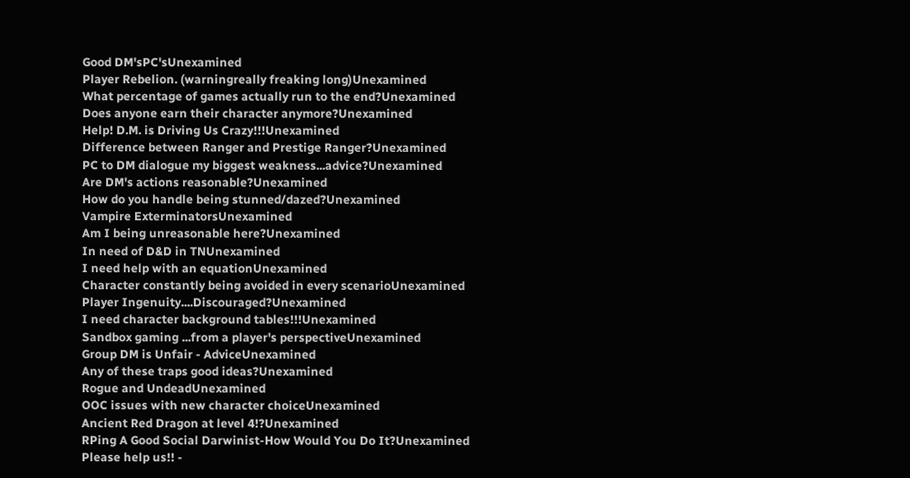Good DM'sPC'sUnexamined
Player Rebelion. (warningreally freaking long)Unexamined
What percentage of games actually run to the end?Unexamined
Does anyone earn their character anymore?Unexamined
Help! D.M. is Driving Us Crazy!!!Unexamined
Difference between Ranger and Prestige Ranger?Unexamined
PC to DM dialogue my biggest weakness...advice?Unexamined
Are DM's actions reasonable?Unexamined
How do you handle being stunned/dazed?Unexamined
Vampire ExterminatorsUnexamined
Am I being unreasonable here?Unexamined
In need of D&D in TNUnexamined
I need help with an equationUnexamined
Character constantly being avoided in every scenarioUnexamined
Player Ingenuity....Discouraged?Unexamined
I need character background tables!!!Unexamined
Sandbox gaming ...from a player's perspectiveUnexamined
Group DM is Unfair - AdviceUnexamined
Any of these traps good ideas?Unexamined
Rogue and UndeadUnexamined
OOC issues with new character choiceUnexamined
Ancient Red Dragon at level 4!?Unexamined
RPing A Good Social Darwinist-How Would You Do It?Unexamined
Please help us!! -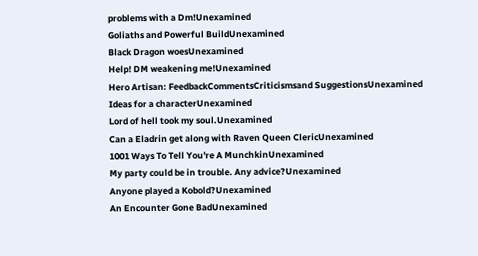problems with a Dm!Unexamined
Goliaths and Powerful BuildUnexamined
Black Dragon woesUnexamined
Help! DM weakening me!Unexamined
Hero Artisan: FeedbackCommentsCriticismsand SuggestionsUnexamined
Ideas for a characterUnexamined
Lord of hell took my soul.Unexamined
Can a Eladrin get along with Raven Queen ClericUnexamined
1001 Ways To Tell You're A MunchkinUnexamined
My party could be in trouble. Any advice?Unexamined
Anyone played a Kobold?Unexamined
An Encounter Gone BadUnexamined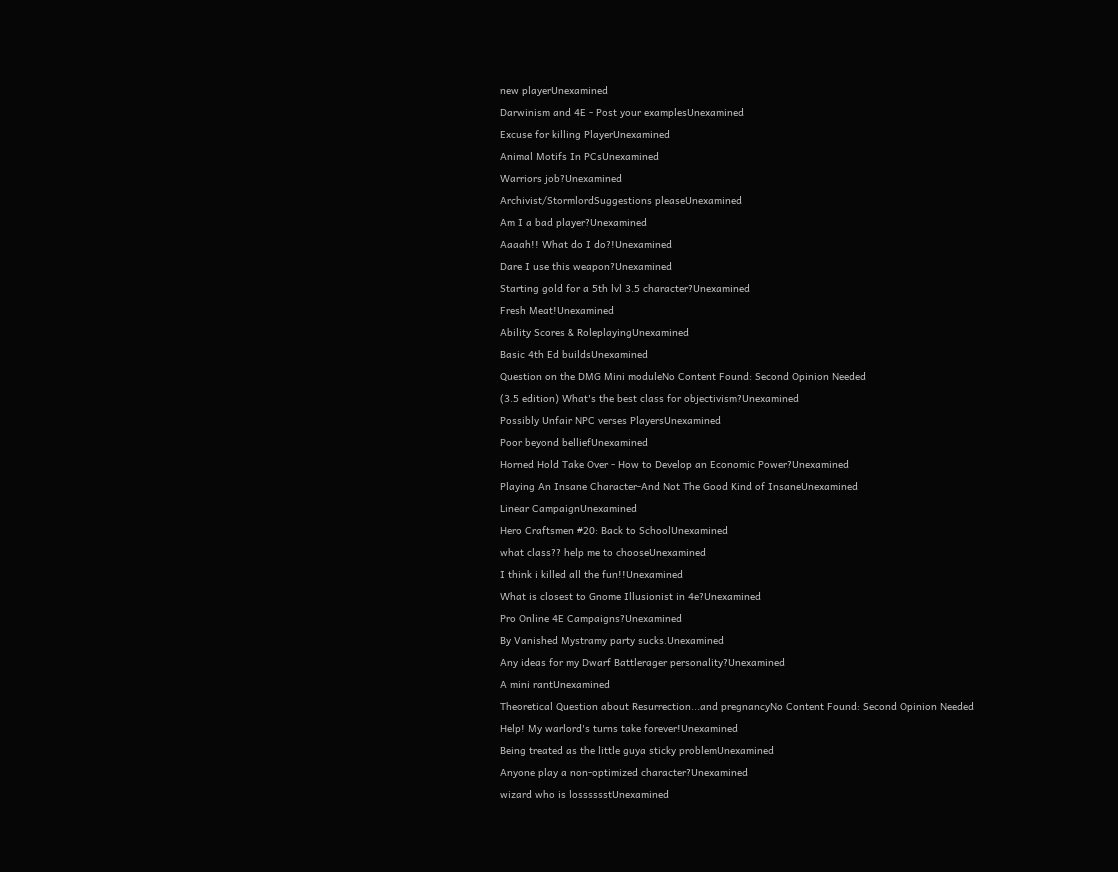new playerUnexamined
Darwinism and 4E - Post your examplesUnexamined
Excuse for killing PlayerUnexamined
Animal Motifs In PCsUnexamined
Warriors job?Unexamined
Archivist/StormlordSuggestions pleaseUnexamined
Am I a bad player?Unexamined
Aaaah!! What do I do?!Unexamined
Dare I use this weapon?Unexamined
Starting gold for a 5th lvl 3.5 character?Unexamined
Fresh Meat!Unexamined
Ability Scores & RoleplayingUnexamined
Basic 4th Ed buildsUnexamined
Question on the DMG Mini moduleNo Content Found: Second Opinion Needed
(3.5 edition) What's the best class for objectivism?Unexamined
Possibly Unfair NPC verses PlayersUnexamined
Poor beyond belliefUnexamined
Horned Hold Take Over - How to Develop an Economic Power?Unexamined
Playing An Insane Character-And Not The Good Kind of InsaneUnexamined
Linear CampaignUnexamined
Hero Craftsmen #20: Back to SchoolUnexamined
what class?? help me to chooseUnexamined
I think i killed all the fun!!Unexamined
What is closest to Gnome Illusionist in 4e?Unexamined
Pro Online 4E Campaigns?Unexamined
By Vanished Mystramy party sucks.Unexamined
Any ideas for my Dwarf Battlerager personality?Unexamined
A mini rantUnexamined
Theoretical Question about Resurrection...and pregnancyNo Content Found: Second Opinion Needed
Help! My warlord's turns take forever!Unexamined
Being treated as the little guya sticky problemUnexamined
Anyone play a non-optimized character?Unexamined
wizard who is losssssstUnexamined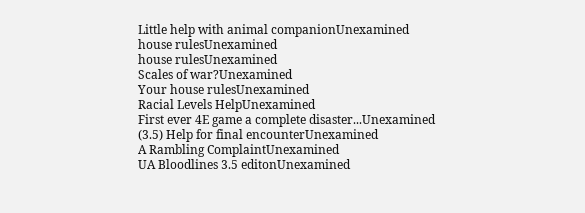Little help with animal companionUnexamined
house rulesUnexamined
house rulesUnexamined
Scales of war?Unexamined
Your house rulesUnexamined
Racial Levels HelpUnexamined
First ever 4E game a complete disaster...Unexamined
(3.5) Help for final encounterUnexamined
A Rambling ComplaintUnexamined
UA Bloodlines 3.5 editonUnexamined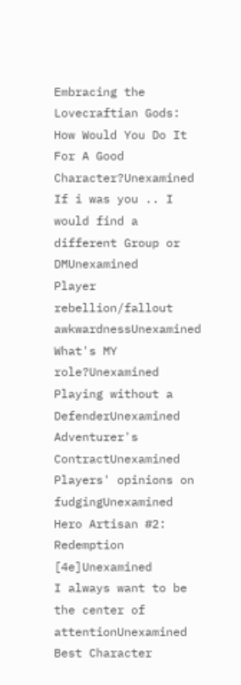Embracing the Lovecraftian Gods: How Would You Do It For A Good Character?Unexamined
If i was you .. I would find a different Group or DMUnexamined
Player rebellion/fallout awkwardnessUnexamined
What's MY role?Unexamined
Playing without a DefenderUnexamined
Adventurer's ContractUnexamined
Players' opinions on fudgingUnexamined
Hero Artisan #2: Redemption [4e]Unexamined
I always want to be the center of attentionUnexamined
Best Character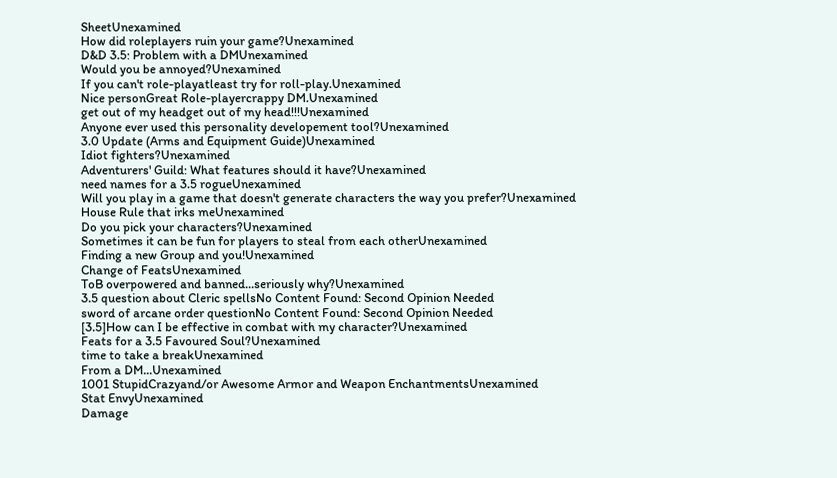SheetUnexamined
How did roleplayers ruin your game?Unexamined
D&D 3.5: Problem with a DMUnexamined
Would you be annoyed?Unexamined
If you can't role-playatleast try for roll-play.Unexamined
Nice personGreat Role-playercrappy DM.Unexamined
get out of my headget out of my head!!!Unexamined
Anyone ever used this personality developement tool?Unexamined
3.0 Update (Arms and Equipment Guide)Unexamined
Idiot fighters?Unexamined
Adventurers' Guild: What features should it have?Unexamined
need names for a 3.5 rogueUnexamined
Will you play in a game that doesn't generate characters the way you prefer?Unexamined
House Rule that irks meUnexamined
Do you pick your characters?Unexamined
Sometimes it can be fun for players to steal from each otherUnexamined
Finding a new Group and you!Unexamined
Change of FeatsUnexamined
ToB overpowered and banned...seriously why?Unexamined
3.5 question about Cleric spellsNo Content Found: Second Opinion Needed
sword of arcane order questionNo Content Found: Second Opinion Needed
[3.5]How can I be effective in combat with my character?Unexamined
Feats for a 3.5 Favoured Soul?Unexamined
time to take a breakUnexamined
From a DM...Unexamined
1001 StupidCrazyand/or Awesome Armor and Weapon EnchantmentsUnexamined
Stat EnvyUnexamined
Damage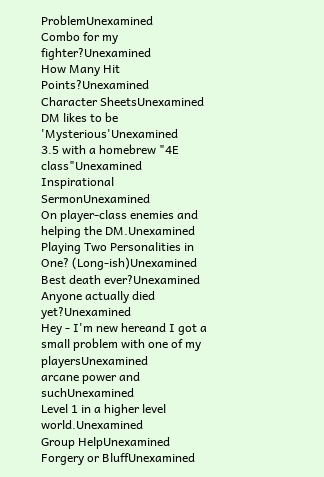ProblemUnexamined
Combo for my fighter?Unexamined
How Many Hit Points?Unexamined
Character SheetsUnexamined
DM likes to be 'Mysterious'Unexamined
3.5 with a homebrew "4E class"Unexamined
Inspirational SermonUnexamined
On player-class enemies and helping the DM.Unexamined
Playing Two Personalities in One? (Long-ish)Unexamined
Best death ever?Unexamined
Anyone actually died yet?Unexamined
Hey - I'm new hereand I got a small problem with one of my playersUnexamined
arcane power and suchUnexamined
Level 1 in a higher level world.Unexamined
Group HelpUnexamined
Forgery or BluffUnexamined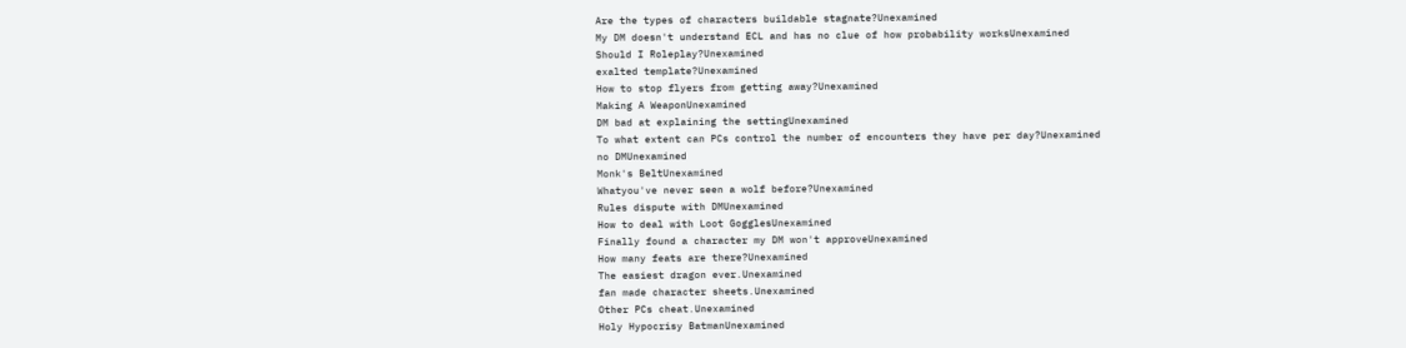Are the types of characters buildable stagnate?Unexamined
My DM doesn't understand ECL and has no clue of how probability worksUnexamined
Should I Roleplay?Unexamined
exalted template?Unexamined
How to stop flyers from getting away?Unexamined
Making A WeaponUnexamined
DM bad at explaining the settingUnexamined
To what extent can PCs control the number of encounters they have per day?Unexamined
no DMUnexamined
Monk's BeltUnexamined
Whatyou've never seen a wolf before?Unexamined
Rules dispute with DMUnexamined
How to deal with Loot GogglesUnexamined
Finally found a character my DM won't approveUnexamined
How many feats are there?Unexamined
The easiest dragon ever.Unexamined
fan made character sheets.Unexamined
Other PCs cheat.Unexamined
Holy Hypocrisy BatmanUnexamined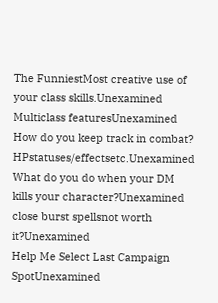The FunniestMost creative use of your class skills.Unexamined
Multiclass featuresUnexamined
How do you keep track in combat? HPstatuses/effectsetc.Unexamined
What do you do when your DM kills your character?Unexamined
close burst spellsnot worth it?Unexamined
Help Me Select Last Campaign SpotUnexamined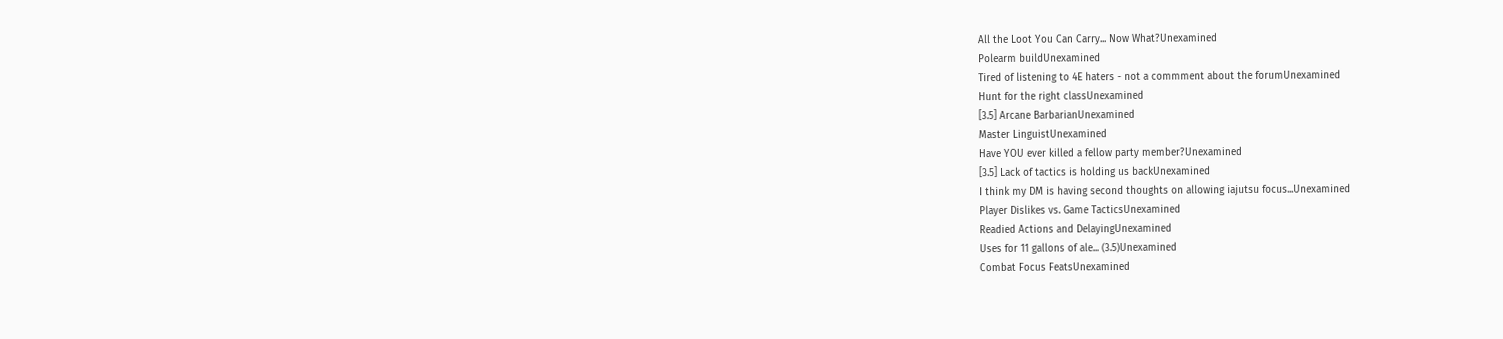All the Loot You Can Carry... Now What?Unexamined
Polearm buildUnexamined
Tired of listening to 4E haters - not a commment about the forumUnexamined
Hunt for the right classUnexamined
[3.5] Arcane BarbarianUnexamined
Master LinguistUnexamined
Have YOU ever killed a fellow party member?Unexamined
[3.5] Lack of tactics is holding us backUnexamined
I think my DM is having second thoughts on allowing iajutsu focus...Unexamined
Player Dislikes vs. Game TacticsUnexamined
Readied Actions and DelayingUnexamined
Uses for 11 gallons of ale... (3.5)Unexamined
Combat Focus FeatsUnexamined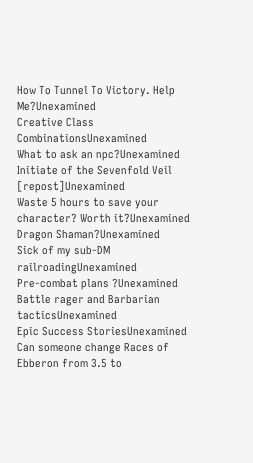How To Tunnel To Victory. Help Me?Unexamined
Creative Class CombinationsUnexamined
What to ask an npc?Unexamined
Initiate of the Sevenfold Veil [repost]Unexamined
Waste 5 hours to save your character? Worth it?Unexamined
Dragon Shaman?Unexamined
Sick of my sub-DM railroadingUnexamined
Pre-combat plans ?Unexamined
Battle rager and Barbarian tacticsUnexamined
Epic Success StoriesUnexamined
Can someone change Races of Ebberon from 3.5 to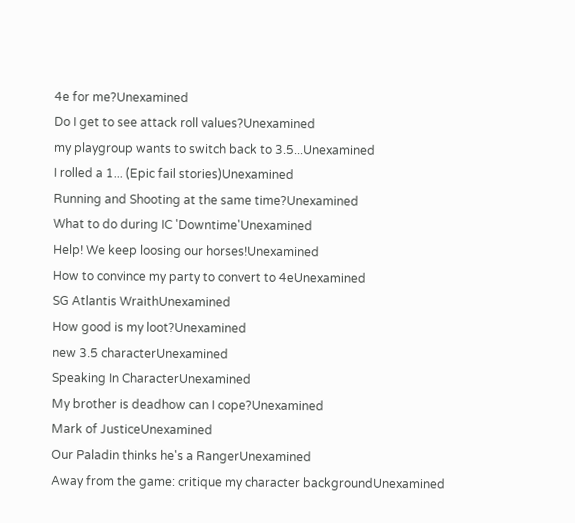4e for me?Unexamined
Do I get to see attack roll values?Unexamined
my playgroup wants to switch back to 3.5...Unexamined
I rolled a 1... (Epic fail stories)Unexamined
Running and Shooting at the same time?Unexamined
What to do during IC 'Downtime'Unexamined
Help! We keep loosing our horses!Unexamined
How to convince my party to convert to 4eUnexamined
SG Atlantis WraithUnexamined
How good is my loot?Unexamined
new 3.5 characterUnexamined
Speaking In CharacterUnexamined
My brother is deadhow can I cope?Unexamined
Mark of JusticeUnexamined
Our Paladin thinks he's a RangerUnexamined
Away from the game: critique my character backgroundUnexamined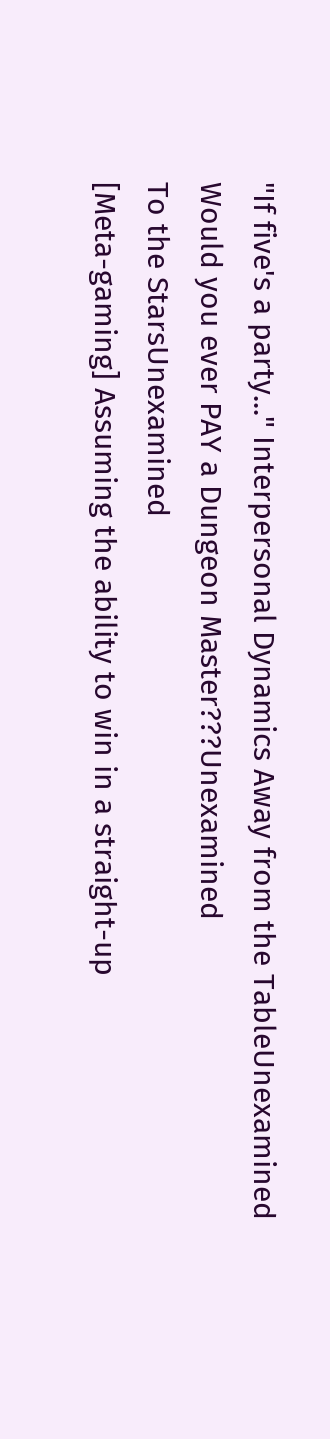"If five's a party..." Interpersonal Dynamics Away from the TableUnexamined
Would you ever PAY a Dungeon Master???Unexamined
To the StarsUnexamined
[Meta-gaming] Assuming the ability to win in a straight-up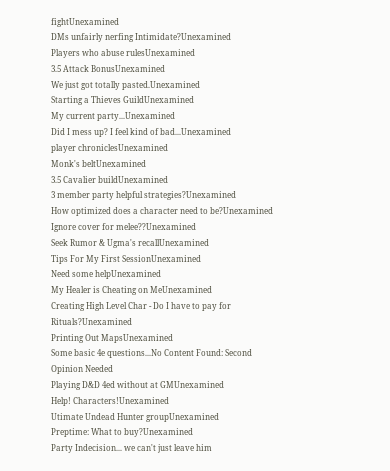fightUnexamined
DMs unfairly nerfing Intimidate?Unexamined
Players who abuse rulesUnexamined
3.5 Attack BonusUnexamined
We just got totally pasted.Unexamined
Starting a Thieves GuildUnexamined
My current party...Unexamined
Did I mess up? I feel kind of bad...Unexamined
player chroniclesUnexamined
Monk's beltUnexamined
3.5 Cavalier buildUnexamined
3 member party helpful strategies?Unexamined
How optimized does a character need to be?Unexamined
Ignore cover for melee??Unexamined
Seek Rumor & Ugma's recallUnexamined
Tips For My First SessionUnexamined
Need some helpUnexamined
My Healer is Cheating on MeUnexamined
Creating High Level Char - Do I have to pay for Rituals?Unexamined
Printing Out MapsUnexamined
Some basic 4e questions...No Content Found: Second Opinion Needed
Playing D&D 4ed without at GMUnexamined
Help! Characters!Unexamined
Utimate Undead Hunter groupUnexamined
Preptime: What to buy?Unexamined
Party Indecision... we can't just leave him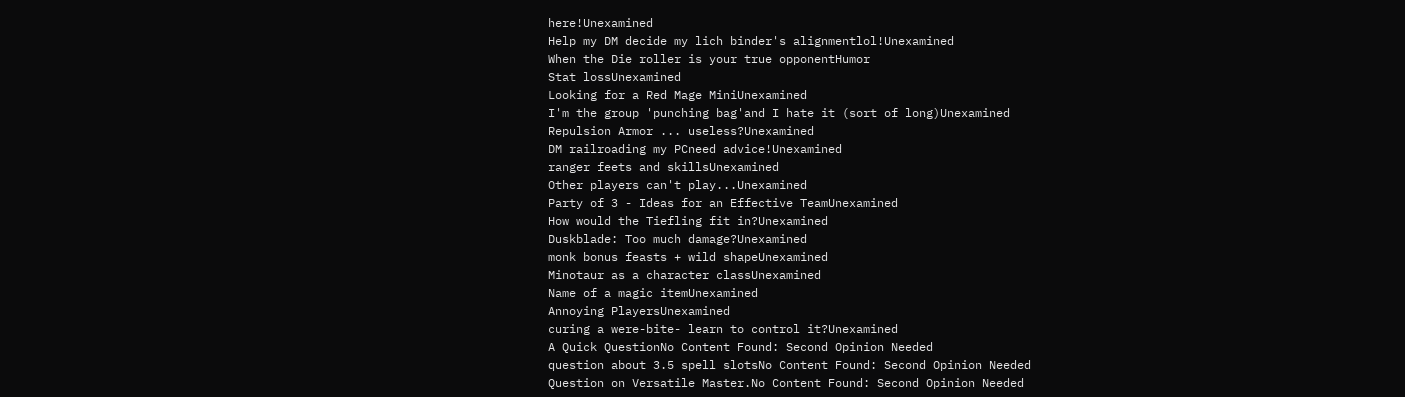here!Unexamined
Help my DM decide my lich binder's alignmentlol!Unexamined
When the Die roller is your true opponentHumor
Stat lossUnexamined
Looking for a Red Mage MiniUnexamined
I'm the group 'punching bag'and I hate it (sort of long)Unexamined
Repulsion Armor ... useless?Unexamined
DM railroading my PCneed advice!Unexamined
ranger feets and skillsUnexamined
Other players can't play...Unexamined
Party of 3 - Ideas for an Effective TeamUnexamined
How would the Tiefling fit in?Unexamined
Duskblade: Too much damage?Unexamined
monk bonus feasts + wild shapeUnexamined
Minotaur as a character classUnexamined
Name of a magic itemUnexamined
Annoying PlayersUnexamined
curing a were-bite- learn to control it?Unexamined
A Quick QuestionNo Content Found: Second Opinion Needed
question about 3.5 spell slotsNo Content Found: Second Opinion Needed
Question on Versatile Master.No Content Found: Second Opinion Needed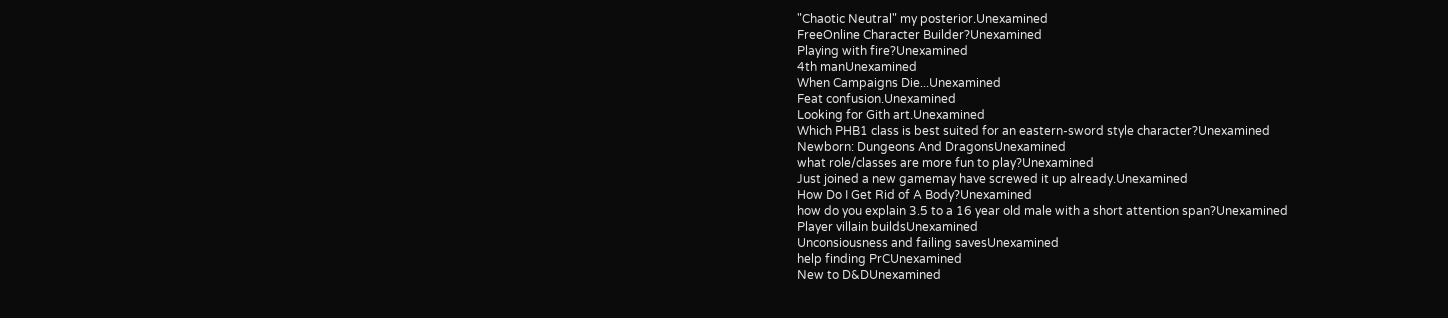"Chaotic Neutral" my posterior.Unexamined
FreeOnline Character Builder?Unexamined
Playing with fire?Unexamined
4th manUnexamined
When Campaigns Die...Unexamined
Feat confusion.Unexamined
Looking for Gith art.Unexamined
Which PHB1 class is best suited for an eastern-sword style character?Unexamined
Newborn: Dungeons And DragonsUnexamined
what role/classes are more fun to play?Unexamined
Just joined a new gamemay have screwed it up already.Unexamined
How Do I Get Rid of A Body?Unexamined
how do you explain 3.5 to a 16 year old male with a short attention span?Unexamined
Player villain buildsUnexamined
Unconsiousness and failing savesUnexamined
help finding PrCUnexamined
New to D&DUnexamined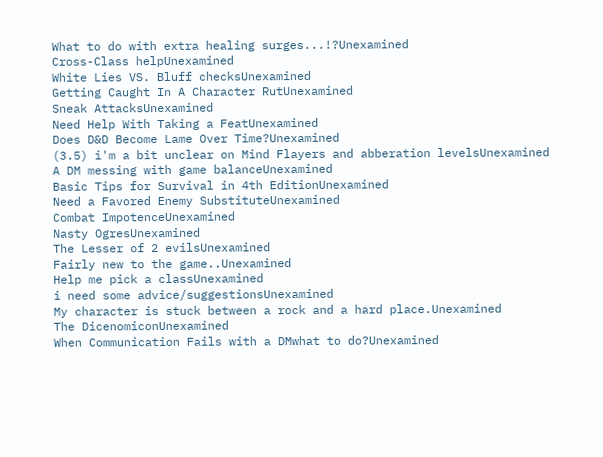What to do with extra healing surges...!?Unexamined
Cross-Class helpUnexamined
White Lies VS. Bluff checksUnexamined
Getting Caught In A Character RutUnexamined
Sneak AttacksUnexamined
Need Help With Taking a FeatUnexamined
Does D&D Become Lame Over Time?Unexamined
(3.5) i'm a bit unclear on Mind Flayers and abberation levelsUnexamined
A DM messing with game balanceUnexamined
Basic Tips for Survival in 4th EditionUnexamined
Need a Favored Enemy SubstituteUnexamined
Combat ImpotenceUnexamined
Nasty OgresUnexamined
The Lesser of 2 evilsUnexamined
Fairly new to the game..Unexamined
Help me pick a classUnexamined
i need some advice/suggestionsUnexamined
My character is stuck between a rock and a hard place.Unexamined
The DicenomiconUnexamined
When Communication Fails with a DMwhat to do?Unexamined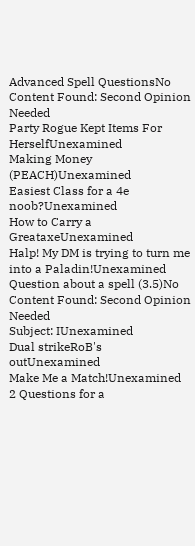Advanced Spell QuestionsNo Content Found: Second Opinion Needed
Party Rogue Kept Items For HerselfUnexamined
Making Money (PEACH)Unexamined
Easiest Class for a 4e noob?Unexamined
How to Carry a GreataxeUnexamined
Halp! My DM is trying to turn me into a Paladin!Unexamined
Question about a spell (3.5)No Content Found: Second Opinion Needed
Subject: IUnexamined
Dual strikeRoB's outUnexamined
Make Me a Match!Unexamined
2 Questions for a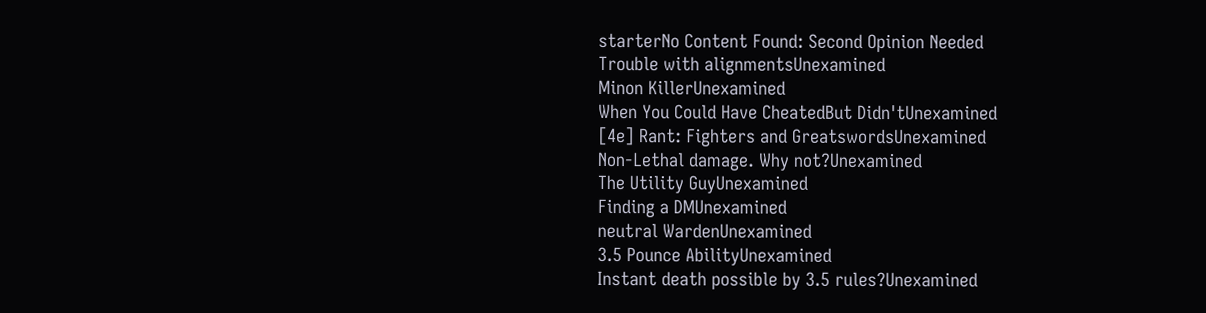starterNo Content Found: Second Opinion Needed
Trouble with alignmentsUnexamined
Minon KillerUnexamined
When You Could Have CheatedBut Didn'tUnexamined
[4e] Rant: Fighters and GreatswordsUnexamined
Non-Lethal damage. Why not?Unexamined
The Utility GuyUnexamined
Finding a DMUnexamined
neutral WardenUnexamined
3.5 Pounce AbilityUnexamined
Instant death possible by 3.5 rules?Unexamined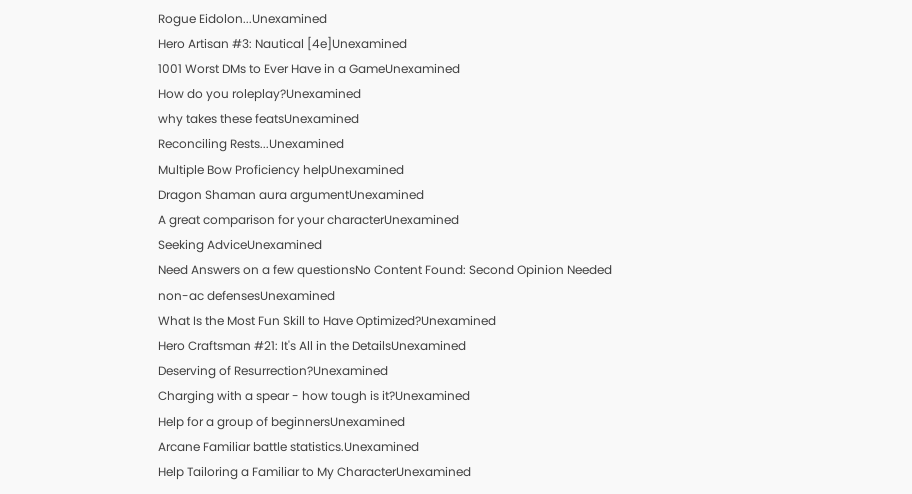Rogue Eidolon...Unexamined
Hero Artisan #3: Nautical [4e]Unexamined
1001 Worst DMs to Ever Have in a GameUnexamined
How do you roleplay?Unexamined
why takes these featsUnexamined
Reconciling Rests...Unexamined
Multiple Bow Proficiency helpUnexamined
Dragon Shaman aura argumentUnexamined
A great comparison for your characterUnexamined
Seeking AdviceUnexamined
Need Answers on a few questionsNo Content Found: Second Opinion Needed
non-ac defensesUnexamined
What Is the Most Fun Skill to Have Optimized?Unexamined
Hero Craftsman #21: It's All in the DetailsUnexamined
Deserving of Resurrection?Unexamined
Charging with a spear - how tough is it?Unexamined
Help for a group of beginnersUnexamined
Arcane Familiar battle statistics.Unexamined
Help Tailoring a Familiar to My CharacterUnexamined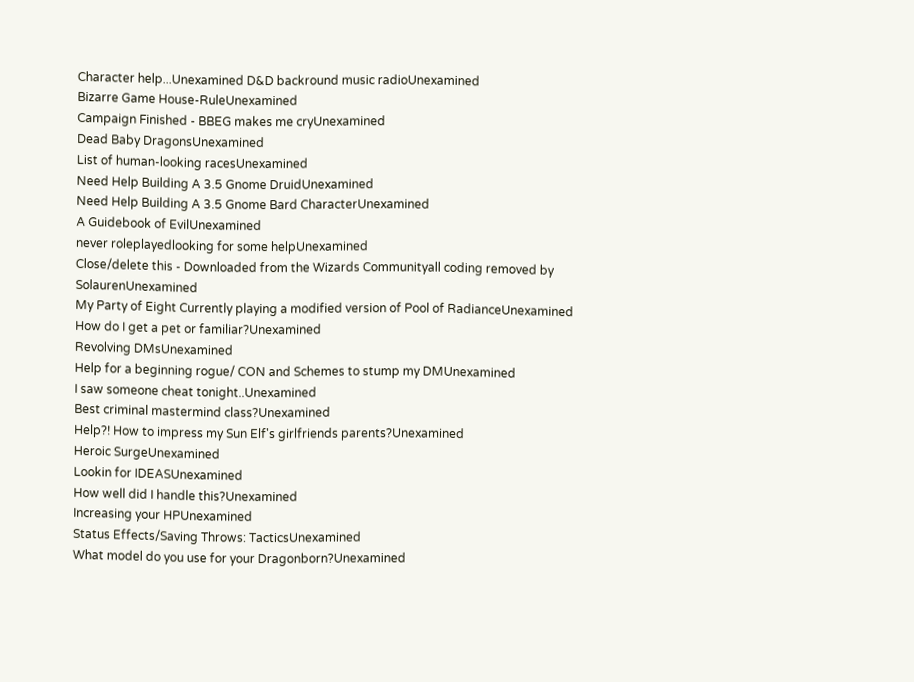Character help...Unexamined D&D backround music radioUnexamined
Bizarre Game House-RuleUnexamined
Campaign Finished - BBEG makes me cryUnexamined
Dead Baby DragonsUnexamined
List of human-looking racesUnexamined
Need Help Building A 3.5 Gnome DruidUnexamined
Need Help Building A 3.5 Gnome Bard CharacterUnexamined
A Guidebook of EvilUnexamined
never roleplayedlooking for some helpUnexamined
Close/delete this - Downloaded from the Wizards Communityall coding removed by SolaurenUnexamined
My Party of Eight Currently playing a modified version of Pool of RadianceUnexamined
How do I get a pet or familiar?Unexamined
Revolving DMsUnexamined
Help for a beginning rogue/ CON and Schemes to stump my DMUnexamined
I saw someone cheat tonight..Unexamined
Best criminal mastermind class?Unexamined
Help?! How to impress my Sun Elf's girlfriends parents?Unexamined
Heroic SurgeUnexamined
Lookin for IDEASUnexamined
How well did I handle this?Unexamined
Increasing your HPUnexamined
Status Effects/Saving Throws: TacticsUnexamined
What model do you use for your Dragonborn?Unexamined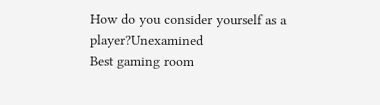How do you consider yourself as a player?Unexamined
Best gaming room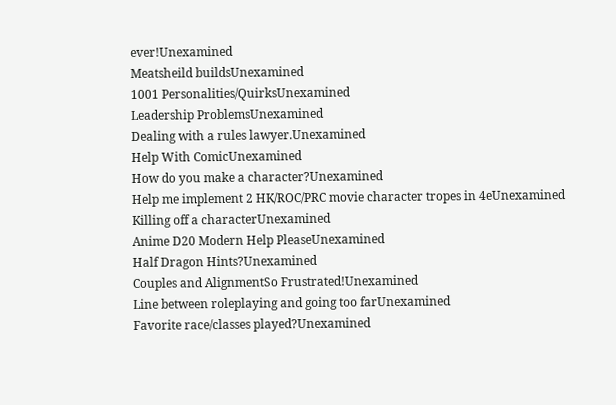ever!Unexamined
Meatsheild buildsUnexamined
1001 Personalities/QuirksUnexamined
Leadership ProblemsUnexamined
Dealing with a rules lawyer.Unexamined
Help With ComicUnexamined
How do you make a character?Unexamined
Help me implement 2 HK/ROC/PRC movie character tropes in 4eUnexamined
Killing off a characterUnexamined
Anime D20 Modern Help PleaseUnexamined
Half Dragon Hints?Unexamined
Couples and AlignmentSo Frustrated!Unexamined
Line between roleplaying and going too farUnexamined
Favorite race/classes played?Unexamined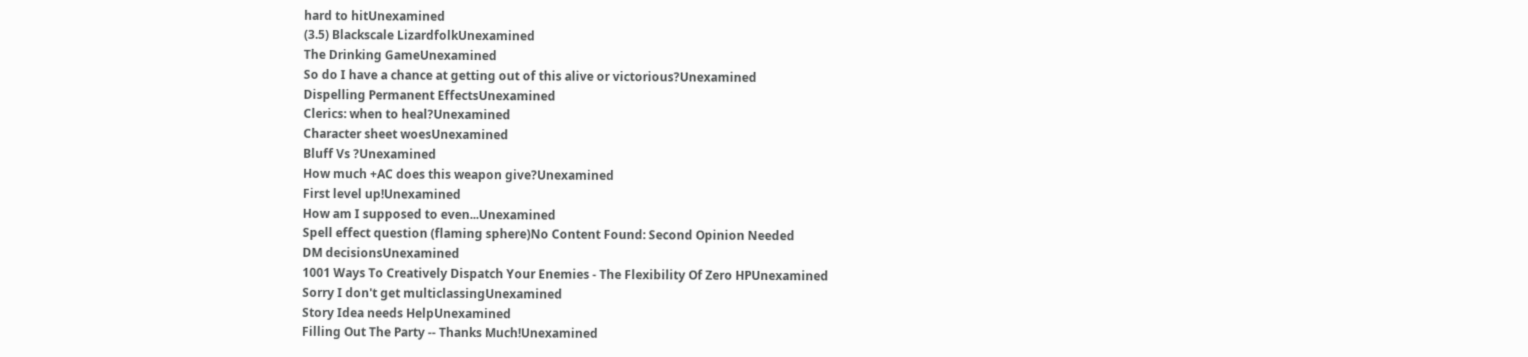hard to hitUnexamined
(3.5) Blackscale LizardfolkUnexamined
The Drinking GameUnexamined
So do I have a chance at getting out of this alive or victorious?Unexamined
Dispelling Permanent EffectsUnexamined
Clerics: when to heal?Unexamined
Character sheet woesUnexamined
Bluff Vs ?Unexamined
How much +AC does this weapon give?Unexamined
First level up!Unexamined
How am I supposed to even...Unexamined
Spell effect question (flaming sphere)No Content Found: Second Opinion Needed
DM decisionsUnexamined
1001 Ways To Creatively Dispatch Your Enemies - The Flexibility Of Zero HPUnexamined
Sorry I don't get multiclassingUnexamined
Story Idea needs HelpUnexamined
Filling Out The Party -- Thanks Much!Unexamined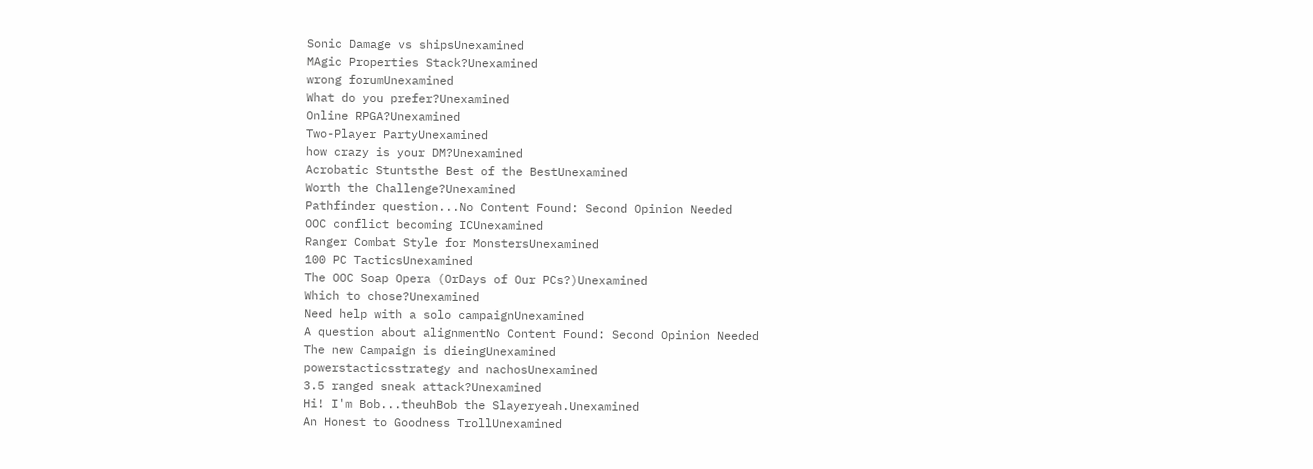Sonic Damage vs shipsUnexamined
MAgic Properties Stack?Unexamined
wrong forumUnexamined
What do you prefer?Unexamined
Online RPGA?Unexamined
Two-Player PartyUnexamined
how crazy is your DM?Unexamined
Acrobatic Stuntsthe Best of the BestUnexamined
Worth the Challenge?Unexamined
Pathfinder question...No Content Found: Second Opinion Needed
OOC conflict becoming ICUnexamined
Ranger Combat Style for MonstersUnexamined
100 PC TacticsUnexamined
The OOC Soap Opera (OrDays of Our PCs?)Unexamined
Which to chose?Unexamined
Need help with a solo campaignUnexamined
A question about alignmentNo Content Found: Second Opinion Needed
The new Campaign is dieingUnexamined
powerstacticsstrategy and nachosUnexamined
3.5 ranged sneak attack?Unexamined
Hi! I'm Bob...theuhBob the Slayeryeah.Unexamined
An Honest to Goodness TrollUnexamined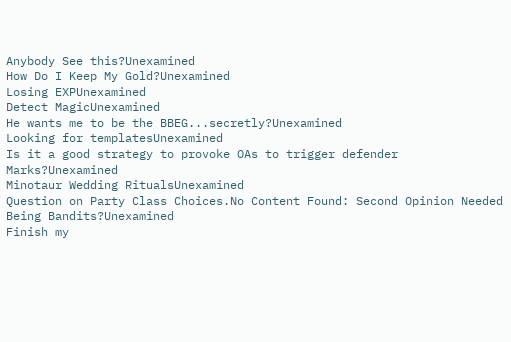Anybody See this?Unexamined
How Do I Keep My Gold?Unexamined
Losing EXPUnexamined
Detect MagicUnexamined
He wants me to be the BBEG...secretly?Unexamined
Looking for templatesUnexamined
Is it a good strategy to provoke OAs to trigger defender Marks?Unexamined
Minotaur Wedding RitualsUnexamined
Question on Party Class Choices.No Content Found: Second Opinion Needed
Being Bandits?Unexamined
Finish my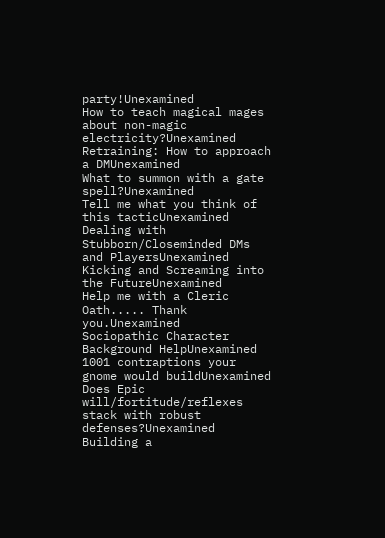party!Unexamined
How to teach magical mages about non-magic electricity?Unexamined
Retraining: How to approach a DMUnexamined
What to summon with a gate spell?Unexamined
Tell me what you think of this tacticUnexamined
Dealing with Stubborn/Closeminded DMs and PlayersUnexamined
Kicking and Screaming into the FutureUnexamined
Help me with a Cleric Oath..... Thank you.Unexamined
Sociopathic Character Background HelpUnexamined
1001 contraptions your gnome would buildUnexamined
Does Epic will/fortitude/reflexes stack with robust defenses?Unexamined
Building a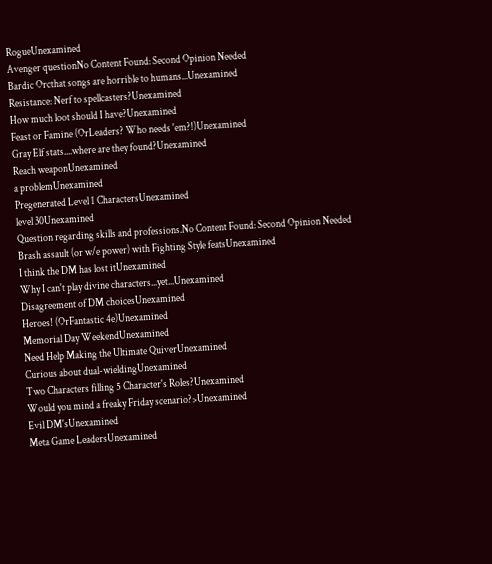RogueUnexamined
Avenger questionNo Content Found: Second Opinion Needed
Bardic Orcthat songs are horrible to humans...Unexamined
Resistance: Nerf to spellcasters?Unexamined
How much loot should I have?Unexamined
Feast or Famine (OrLeaders? Who needs 'em?!)Unexamined
Gray Elf stats....where are they found?Unexamined
Reach weaponUnexamined
a problemUnexamined
Pregenerated Level 1 CharactersUnexamined
level 30Unexamined
Question regarding skills and professions.No Content Found: Second Opinion Needed
Brash assault (or w/e power) with Fighting Style featsUnexamined
I think the DM has lost itUnexamined
Why I can't play divine characters...yet...Unexamined
Disagreement of DM choicesUnexamined
Heroes! (OrFantastic 4e)Unexamined
Memorial Day WeekendUnexamined
Need Help Making the Ultimate QuiverUnexamined
Curious about dual-wieldingUnexamined
Two Characters filling 5 Character's Roles?Unexamined
Would you mind a freaky Friday scenario?>Unexamined
Evil DM'sUnexamined
Meta Game LeadersUnexamined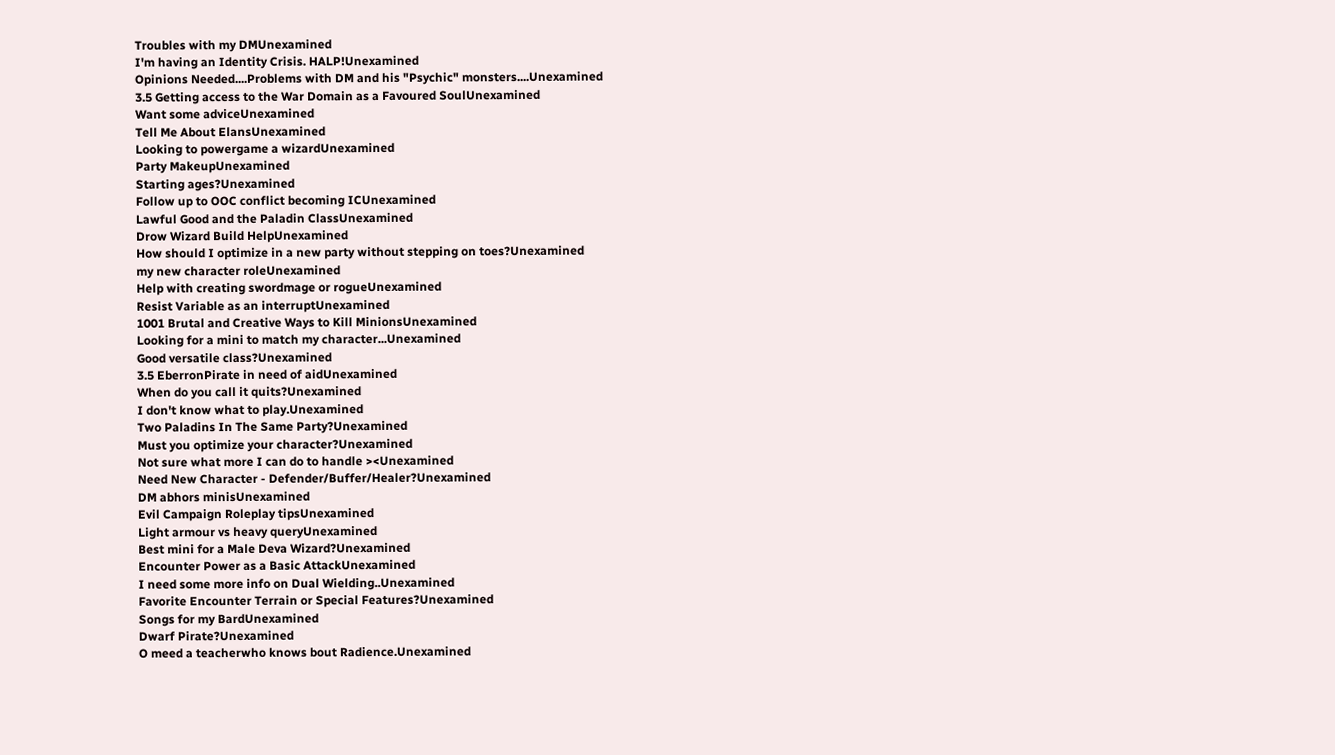Troubles with my DMUnexamined
I'm having an Identity Crisis. HALP!Unexamined
Opinions Needed....Problems with DM and his "Psychic" monsters....Unexamined
3.5 Getting access to the War Domain as a Favoured SoulUnexamined
Want some adviceUnexamined
Tell Me About ElansUnexamined
Looking to powergame a wizardUnexamined
Party MakeupUnexamined
Starting ages?Unexamined
Follow up to OOC conflict becoming ICUnexamined
Lawful Good and the Paladin ClassUnexamined
Drow Wizard Build HelpUnexamined
How should I optimize in a new party without stepping on toes?Unexamined
my new character roleUnexamined
Help with creating swordmage or rogueUnexamined
Resist Variable as an interruptUnexamined
1001 Brutal and Creative Ways to Kill MinionsUnexamined
Looking for a mini to match my character...Unexamined
Good versatile class?Unexamined
3.5 EberronPirate in need of aidUnexamined
When do you call it quits?Unexamined
I don't know what to play.Unexamined
Two Paladins In The Same Party?Unexamined
Must you optimize your character?Unexamined
Not sure what more I can do to handle ><Unexamined
Need New Character - Defender/Buffer/Healer?Unexamined
DM abhors minisUnexamined
Evil Campaign Roleplay tipsUnexamined
Light armour vs heavy queryUnexamined
Best mini for a Male Deva Wizard?Unexamined
Encounter Power as a Basic AttackUnexamined
I need some more info on Dual Wielding..Unexamined
Favorite Encounter Terrain or Special Features?Unexamined
Songs for my BardUnexamined
Dwarf Pirate?Unexamined
O meed a teacherwho knows bout Radience.Unexamined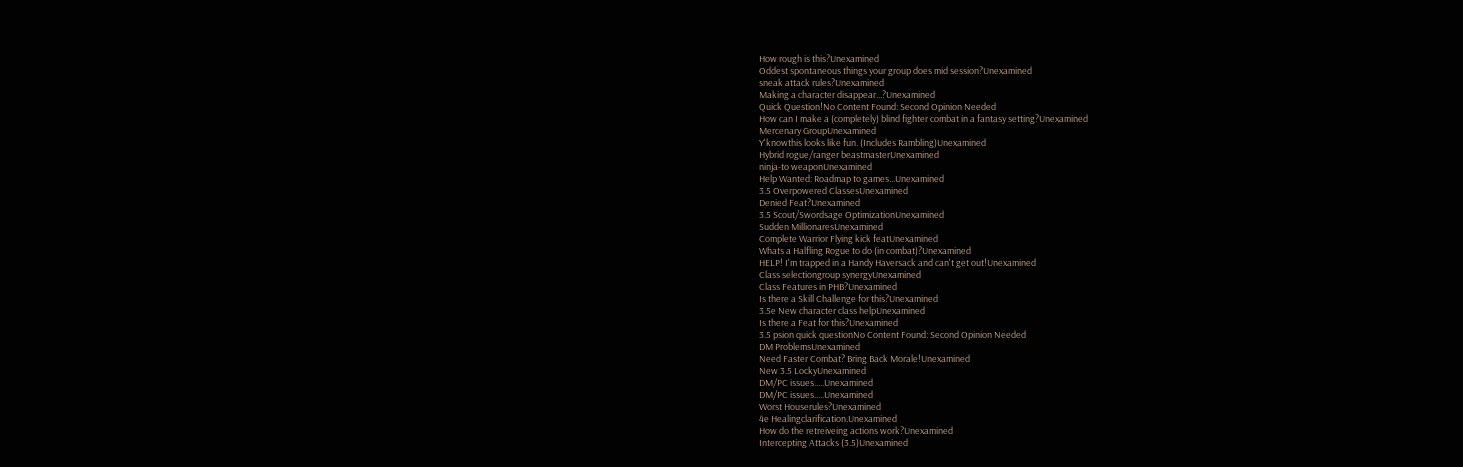How rough is this?Unexamined
Oddest spontaneous things your group does mid session?Unexamined
sneak attack rules?Unexamined
Making a character disappear...?Unexamined
Quick Question!No Content Found: Second Opinion Needed
How can I make a (completely) blind fighter combat in a fantasy setting?Unexamined
Mercenary GroupUnexamined
Y'knowthis looks like fun. (Includes Rambling)Unexamined
Hybrid rogue/ranger beastmasterUnexamined
ninja-to weaponUnexamined
Help Wanted: Roadmap to games...Unexamined
3.5 Overpowered ClassesUnexamined
Denied Feat?Unexamined
3.5 Scout/Swordsage OptimizationUnexamined
Sudden MillionaresUnexamined
Complete Warrior Flying kick featUnexamined
Whats a Halfling Rogue to do (in combat)?Unexamined
HELP! I'm trapped in a Handy Haversack and can't get out!Unexamined
Class selectiongroup synergyUnexamined
Class Features in PHB?Unexamined
Is there a Skill Challenge for this?Unexamined
3.5e New character class helpUnexamined
Is there a Feat for this?Unexamined
3.5 psion quick questionNo Content Found: Second Opinion Needed
DM ProblemsUnexamined
Need Faster Combat? Bring Back Morale!Unexamined
New 3.5 LockyUnexamined
DM/PC issues.....Unexamined
DM/PC issues.....Unexamined
Worst Houserules?Unexamined
4e Healingclarification.Unexamined
How do the retreiveing actions work?Unexamined
Intercepting Attacks (3.5)Unexamined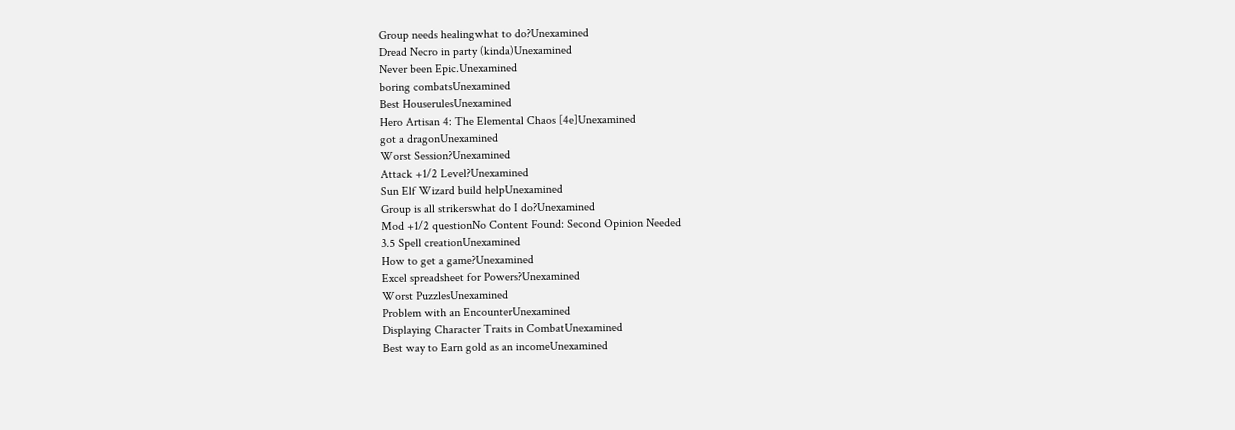Group needs healingwhat to do?Unexamined
Dread Necro in party (kinda)Unexamined
Never been Epic.Unexamined
boring combatsUnexamined
Best HouserulesUnexamined
Hero Artisan 4: The Elemental Chaos [4e]Unexamined
got a dragonUnexamined
Worst Session?Unexamined
Attack +1/2 Level?Unexamined
Sun Elf Wizard build helpUnexamined
Group is all strikerswhat do I do?Unexamined
Mod +1/2 questionNo Content Found: Second Opinion Needed
3.5 Spell creationUnexamined
How to get a game?Unexamined
Excel spreadsheet for Powers?Unexamined
Worst PuzzlesUnexamined
Problem with an EncounterUnexamined
Displaying Character Traits in CombatUnexamined
Best way to Earn gold as an incomeUnexamined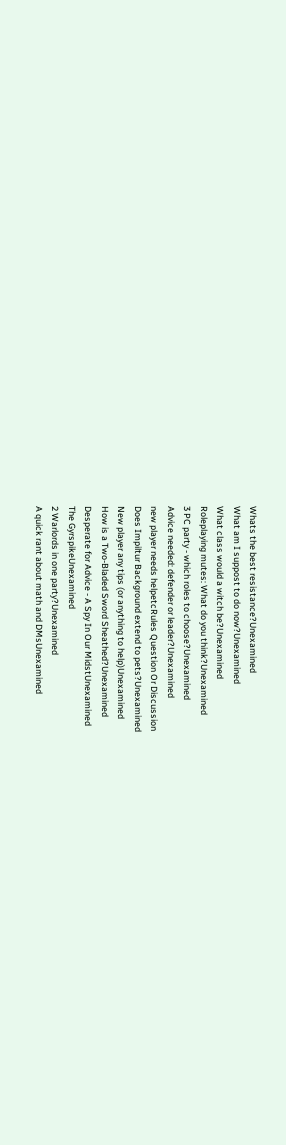Whats the best resistance?Unexamined
What am I suppost to do now?Unexamined
What class would a witch be?Unexamined
Roleplaying mutes: What do you think?Unexamined
3 PC party - which roles to choose?Unexamined
Advice needed: defender or leader?Unexamined
new player needs helpetcRules Question Or Discussion
Does Impiltur Background extend to pets?Unexamined
New player any tips (or anything to help)Unexamined
How is a Two-Bladed Sword Sheathed?Unexamined
Desperate for Advice - A Spy In Our MidstUnexamined
The GyrspikeUnexamined
2 Warlords in one party?Unexamined
A quick rant about math and DMsUnexamined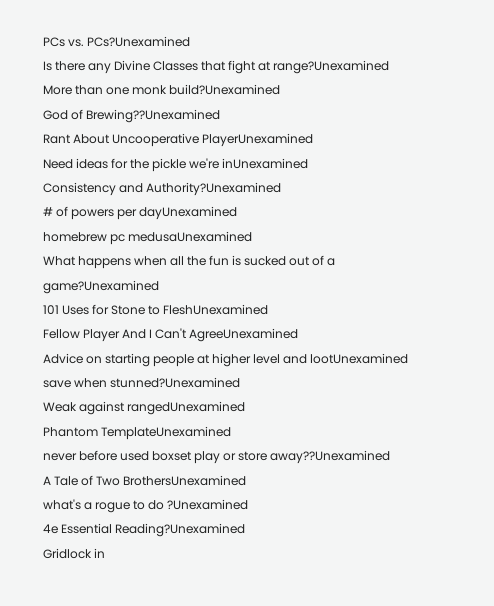PCs vs. PCs?Unexamined
Is there any Divine Classes that fight at range?Unexamined
More than one monk build?Unexamined
God of Brewing??Unexamined
Rant About Uncooperative PlayerUnexamined
Need ideas for the pickle we're inUnexamined
Consistency and Authority?Unexamined
# of powers per dayUnexamined
homebrew pc medusaUnexamined
What happens when all the fun is sucked out of a game?Unexamined
101 Uses for Stone to FleshUnexamined
Fellow Player And I Can't AgreeUnexamined
Advice on starting people at higher level and lootUnexamined
save when stunned?Unexamined
Weak against rangedUnexamined
Phantom TemplateUnexamined
never before used boxset play or store away??Unexamined
A Tale of Two BrothersUnexamined
what's a rogue to do ?Unexamined
4e Essential Reading?Unexamined
Gridlock in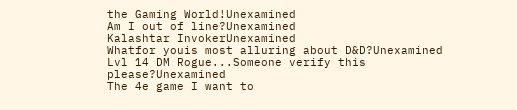the Gaming World!Unexamined
Am I out of line?Unexamined
Kalashtar InvokerUnexamined
Whatfor youis most alluring about D&D?Unexamined
Lvl 14 DM Rogue...Someone verify this please?Unexamined
The 4e game I want to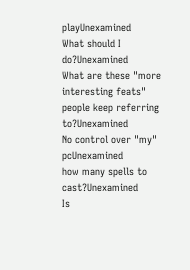playUnexamined
What should I do?Unexamined
What are these "more interesting feats" people keep referring to?Unexamined
No control over "my" pcUnexamined
how many spells to cast?Unexamined
Is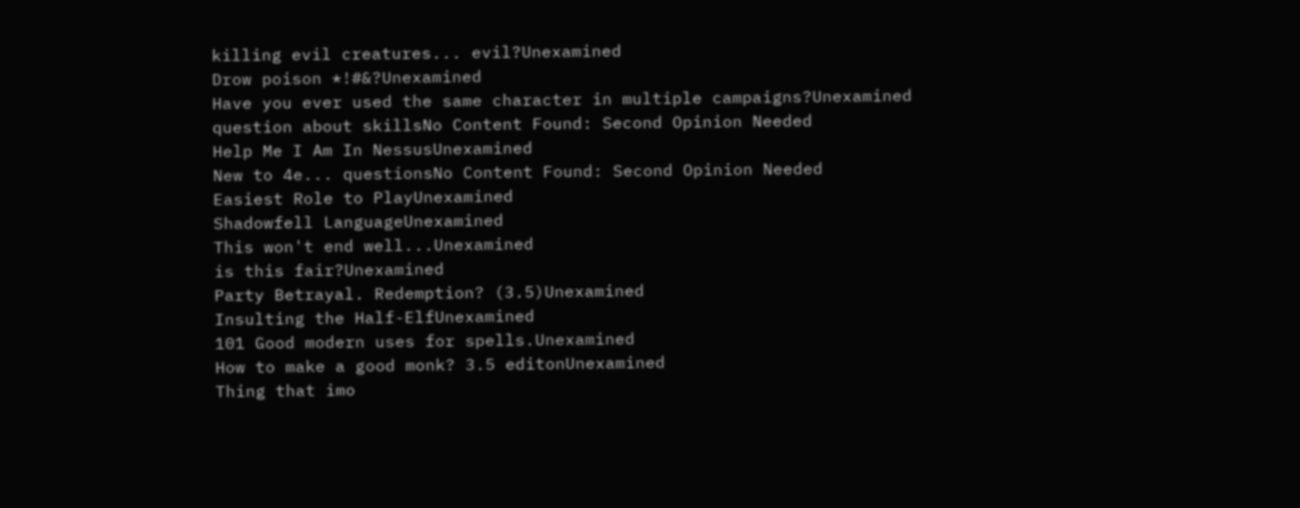killing evil creatures... evil?Unexamined
Drow poison *!#&?Unexamined
Have you ever used the same character in multiple campaigns?Unexamined
question about skillsNo Content Found: Second Opinion Needed
Help Me I Am In NessusUnexamined
New to 4e... questionsNo Content Found: Second Opinion Needed
Easiest Role to PlayUnexamined
Shadowfell LanguageUnexamined
This won't end well...Unexamined
is this fair?Unexamined
Party Betrayal. Redemption? (3.5)Unexamined
Insulting the Half-ElfUnexamined
101 Good modern uses for spells.Unexamined
How to make a good monk? 3.5 editonUnexamined
Thing that imo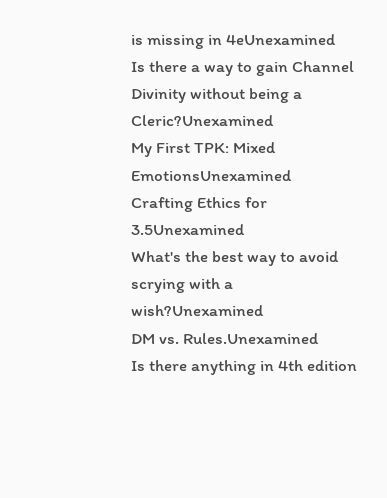is missing in 4eUnexamined
Is there a way to gain Channel Divinity without being a Cleric?Unexamined
My First TPK: Mixed EmotionsUnexamined
Crafting Ethics for 3.5Unexamined
What's the best way to avoid scrying with a wish?Unexamined
DM vs. Rules.Unexamined
Is there anything in 4th edition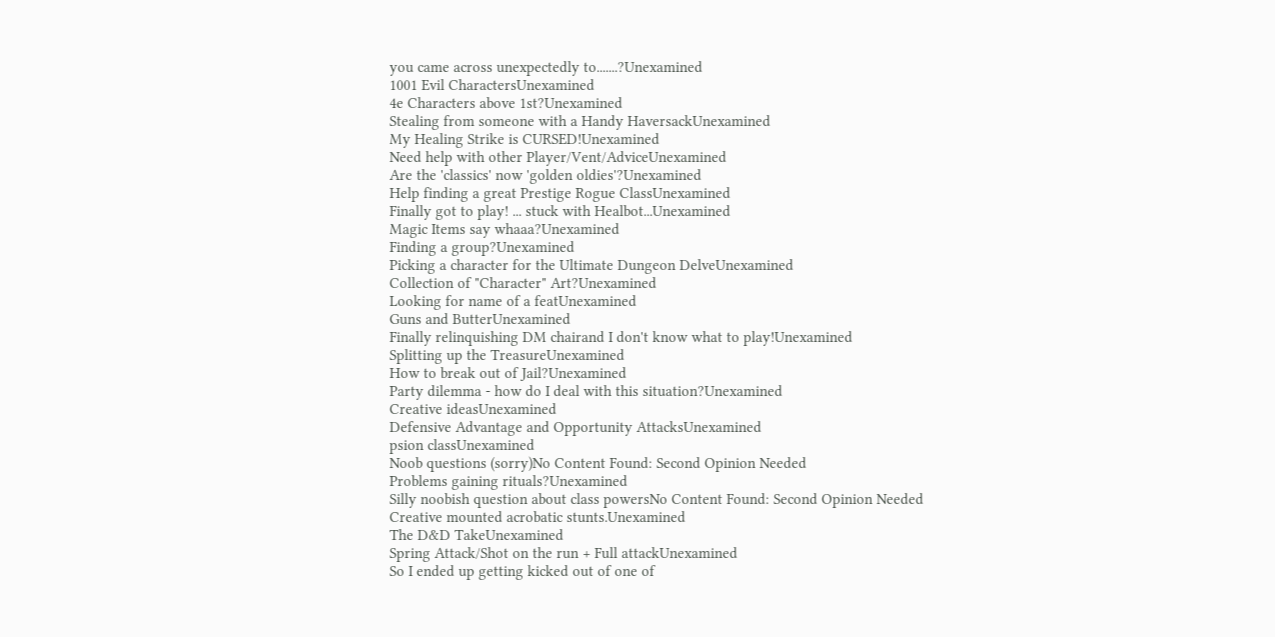you came across unexpectedly to.......?Unexamined
1001 Evil CharactersUnexamined
4e Characters above 1st?Unexamined
Stealing from someone with a Handy HaversackUnexamined
My Healing Strike is CURSED!Unexamined
Need help with other Player/Vent/AdviceUnexamined
Are the 'classics' now 'golden oldies'?Unexamined
Help finding a great Prestige Rogue ClassUnexamined
Finally got to play! ... stuck with Healbot...Unexamined
Magic Items say whaaa?Unexamined
Finding a group?Unexamined
Picking a character for the Ultimate Dungeon DelveUnexamined
Collection of "Character" Art?Unexamined
Looking for name of a featUnexamined
Guns and ButterUnexamined
Finally relinquishing DM chairand I don't know what to play!Unexamined
Splitting up the TreasureUnexamined
How to break out of Jail?Unexamined
Party dilemma - how do I deal with this situation?Unexamined
Creative ideasUnexamined
Defensive Advantage and Opportunity AttacksUnexamined
psion classUnexamined
Noob questions (sorry)No Content Found: Second Opinion Needed
Problems gaining rituals?Unexamined
Silly noobish question about class powersNo Content Found: Second Opinion Needed
Creative mounted acrobatic stunts.Unexamined
The D&D TakeUnexamined
Spring Attack/Shot on the run + Full attackUnexamined
So I ended up getting kicked out of one of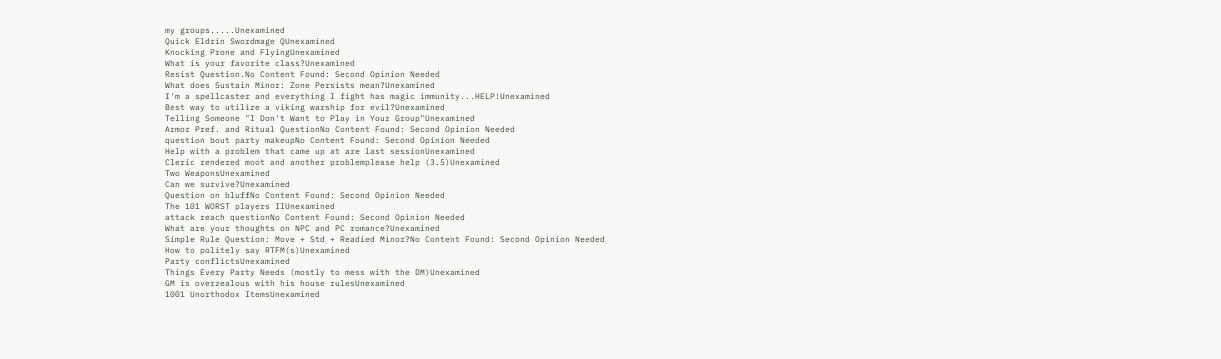my groups.....Unexamined
Quick Eldrin Swordmage QUnexamined
Knocking Prone and FlyingUnexamined
What is your favorite class?Unexamined
Resist Question.No Content Found: Second Opinion Needed
What does Sustain Minor: Zone Persists mean?Unexamined
I'm a spellcaster and everything I fight has magic immunity...HELP!Unexamined
Best way to utilize a viking warship for evil?Unexamined
Telling Someone "I Don't Want to Play in Your Group"Unexamined
Armor Pref. and Ritual QuestionNo Content Found: Second Opinion Needed
question bout party makeupNo Content Found: Second Opinion Needed
Help with a problem that came up at are last sessionUnexamined
Cleric rendered moot and another problemplease help (3.5)Unexamined
Two WeaponsUnexamined
Can we survive?Unexamined
Question on bluffNo Content Found: Second Opinion Needed
The 101 WORST players IIUnexamined
attack reach questionNo Content Found: Second Opinion Needed
What are your thoughts on NPC and PC romance?Unexamined
Simple Rule Question: Move + Std + Readied Minor?No Content Found: Second Opinion Needed
How to politely say RTFM(s)Unexamined
Party conflictsUnexamined
Things Every Party Needs (mostly to mess with the DM)Unexamined
GM is overzealous with his house rulesUnexamined
1001 Unorthodox ItemsUnexamined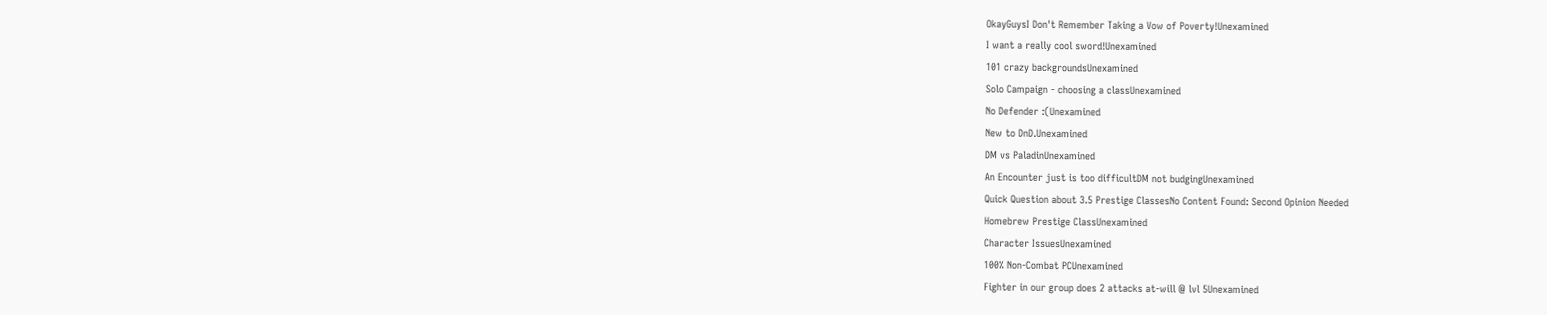OkayGuysI Don't Remember Taking a Vow of Poverty!Unexamined
I want a really cool sword!Unexamined
101 crazy backgroundsUnexamined
Solo Campaign - choosing a classUnexamined
No Defender :(Unexamined
New to DnD.Unexamined
DM vs PaladinUnexamined
An Encounter just is too difficultDM not budgingUnexamined
Quick Question about 3.5 Prestige ClassesNo Content Found: Second Opinion Needed
Homebrew Prestige ClassUnexamined
Character IssuesUnexamined
100% Non-Combat PCUnexamined
Fighter in our group does 2 attacks at-will @ lvl 5Unexamined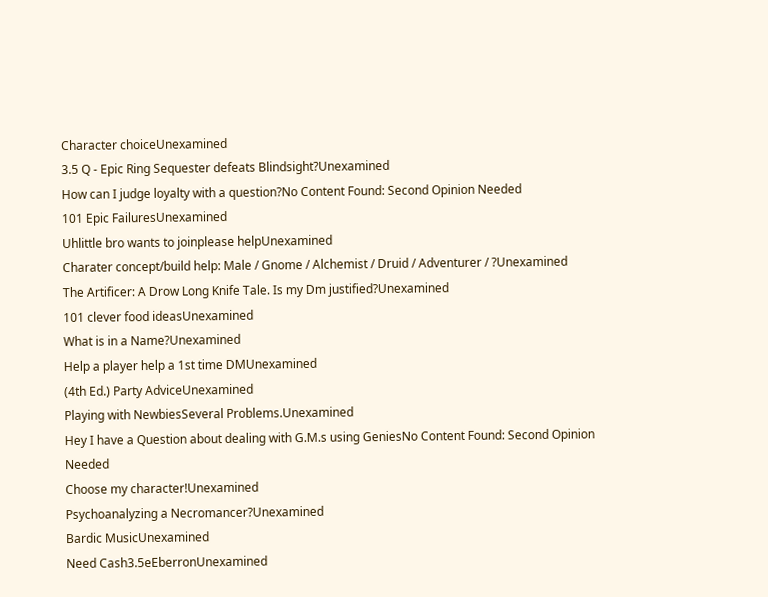Character choiceUnexamined
3.5 Q - Epic Ring Sequester defeats Blindsight?Unexamined
How can I judge loyalty with a question?No Content Found: Second Opinion Needed
101 Epic FailuresUnexamined
Uhlittle bro wants to joinplease helpUnexamined
Charater concept/build help: Male / Gnome / Alchemist / Druid / Adventurer / ?Unexamined
The Artificer: A Drow Long Knife Tale. Is my Dm justified?Unexamined
101 clever food ideasUnexamined
What is in a Name?Unexamined
Help a player help a 1st time DMUnexamined
(4th Ed.) Party AdviceUnexamined
Playing with NewbiesSeveral Problems.Unexamined
Hey I have a Question about dealing with G.M.s using GeniesNo Content Found: Second Opinion Needed
Choose my character!Unexamined
Psychoanalyzing a Necromancer?Unexamined
Bardic MusicUnexamined
Need Cash3.5eEberronUnexamined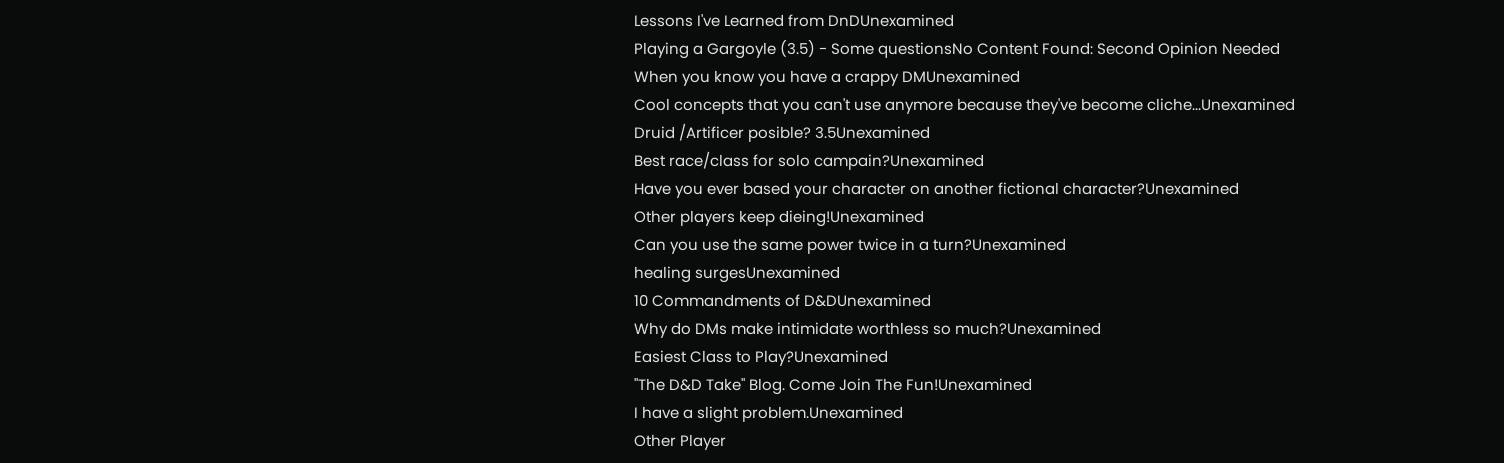Lessons I've Learned from DnDUnexamined
Playing a Gargoyle (3.5) - Some questionsNo Content Found: Second Opinion Needed
When you know you have a crappy DMUnexamined
Cool concepts that you can't use anymore because they've become cliche...Unexamined
Druid /Artificer posible? 3.5Unexamined
Best race/class for solo campain?Unexamined
Have you ever based your character on another fictional character?Unexamined
Other players keep dieing!Unexamined
Can you use the same power twice in a turn?Unexamined
healing surgesUnexamined
10 Commandments of D&DUnexamined
Why do DMs make intimidate worthless so much?Unexamined
Easiest Class to Play?Unexamined
"The D&D Take" Blog. Come Join The Fun!Unexamined
I have a slight problem.Unexamined
Other Player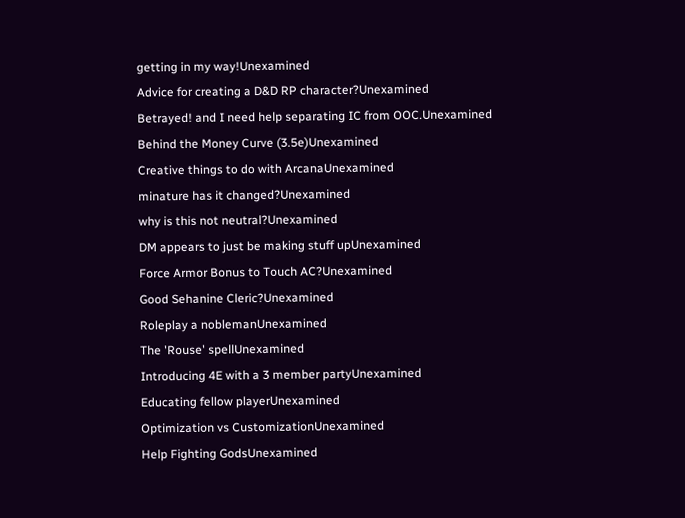getting in my way!Unexamined
Advice for creating a D&D RP character?Unexamined
Betrayed! and I need help separating IC from OOC.Unexamined
Behind the Money Curve (3.5e)Unexamined
Creative things to do with ArcanaUnexamined
minature has it changed?Unexamined
why is this not neutral?Unexamined
DM appears to just be making stuff upUnexamined
Force Armor Bonus to Touch AC?Unexamined
Good Sehanine Cleric?Unexamined
Roleplay a noblemanUnexamined
The 'Rouse' spellUnexamined
Introducing 4E with a 3 member partyUnexamined
Educating fellow playerUnexamined
Optimization vs CustomizationUnexamined
Help Fighting GodsUnexamined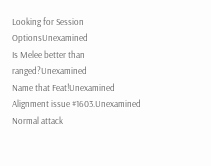Looking for Session OptionsUnexamined
Is Melee better than ranged?Unexamined
Name that Feat!Unexamined
Alignment issue #1603.Unexamined
Normal attack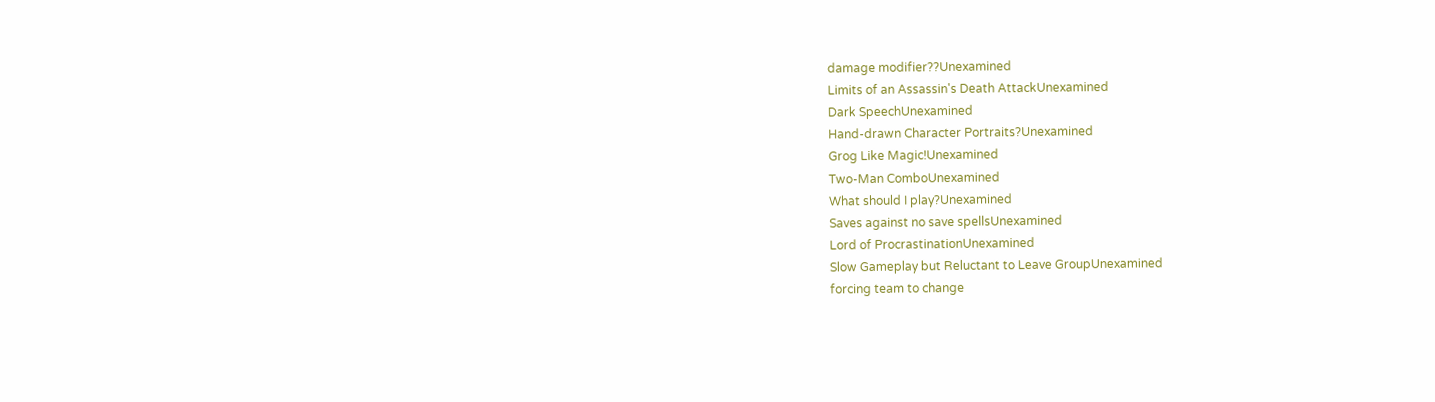damage modifier??Unexamined
Limits of an Assassin's Death AttackUnexamined
Dark SpeechUnexamined
Hand-drawn Character Portraits?Unexamined
Grog Like Magic!Unexamined
Two-Man ComboUnexamined
What should I play?Unexamined
Saves against no save spellsUnexamined
Lord of ProcrastinationUnexamined
Slow Gameplay but Reluctant to Leave GroupUnexamined
forcing team to change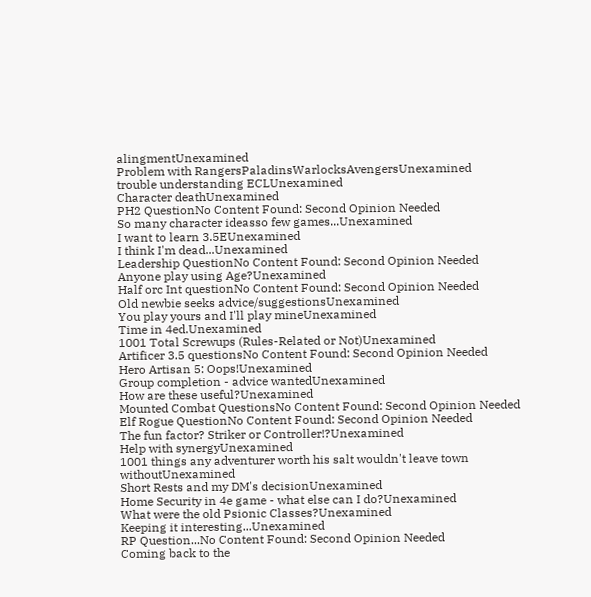alingmentUnexamined
Problem with RangersPaladinsWarlocksAvengersUnexamined
trouble understanding ECLUnexamined
Character deathUnexamined
PH2 QuestionNo Content Found: Second Opinion Needed
So many character ideasso few games...Unexamined
I want to learn 3.5EUnexamined
I think I'm dead...Unexamined
Leadership QuestionNo Content Found: Second Opinion Needed
Anyone play using Age?Unexamined
Half orc Int questionNo Content Found: Second Opinion Needed
Old newbie seeks advice/suggestionsUnexamined
You play yours and I'll play mineUnexamined
Time in 4ed.Unexamined
1001 Total Screwups (Rules-Related or Not)Unexamined
Artificer 3.5 questionsNo Content Found: Second Opinion Needed
Hero Artisan 5: Oops!Unexamined
Group completion - advice wantedUnexamined
How are these useful?Unexamined
Mounted Combat QuestionsNo Content Found: Second Opinion Needed
Elf Rogue QuestionNo Content Found: Second Opinion Needed
The fun factor? Striker or Controller!?Unexamined
Help with synergyUnexamined
1001 things any adventurer worth his salt wouldn't leave town withoutUnexamined
Short Rests and my DM's decisionUnexamined
Home Security in 4e game - what else can I do?Unexamined
What were the old Psionic Classes?Unexamined
Keeping it interesting...Unexamined
RP Question...No Content Found: Second Opinion Needed
Coming back to the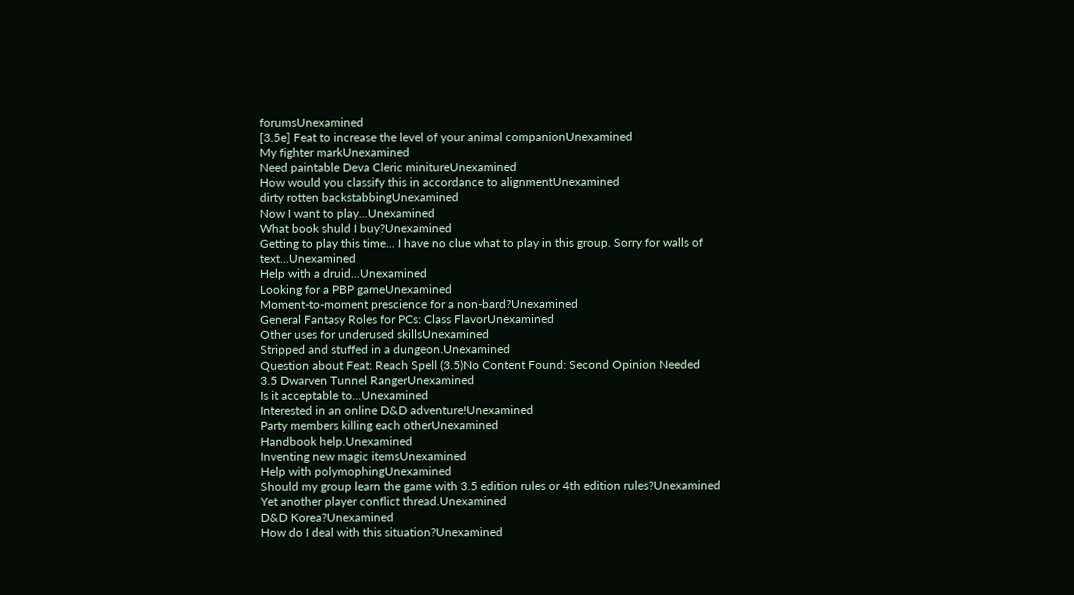forumsUnexamined
[3.5e] Feat to increase the level of your animal companionUnexamined
My fighter markUnexamined
Need paintable Deva Cleric minitureUnexamined
How would you classify this in accordance to alignmentUnexamined
dirty rotten backstabbingUnexamined
Now I want to play...Unexamined
What book shuld I buy?Unexamined
Getting to play this time... I have no clue what to play in this group. Sorry for walls of text...Unexamined
Help with a druid...Unexamined
Looking for a PBP gameUnexamined
Moment-to-moment prescience for a non-bard?Unexamined
General Fantasy Roles for PCs: Class FlavorUnexamined
Other uses for underused skillsUnexamined
Stripped and stuffed in a dungeon.Unexamined
Question about Feat: Reach Spell (3.5)No Content Found: Second Opinion Needed
3.5 Dwarven Tunnel RangerUnexamined
Is it acceptable to...Unexamined
Interested in an online D&D adventure!Unexamined
Party members killing each otherUnexamined
Handbook help.Unexamined
Inventing new magic itemsUnexamined
Help with polymophingUnexamined
Should my group learn the game with 3.5 edition rules or 4th edition rules?Unexamined
Yet another player conflict thread.Unexamined
D&D Korea?Unexamined
How do I deal with this situation?Unexamined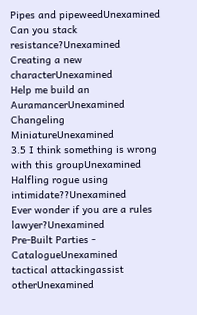Pipes and pipeweedUnexamined
Can you stack resistance?Unexamined
Creating a new characterUnexamined
Help me build an AuramancerUnexamined
Changeling MiniatureUnexamined
3.5 I think something is wrong with this groupUnexamined
Halfling rogue using intimidate??Unexamined
Ever wonder if you are a rules lawyer?Unexamined
Pre-Built Parties - CatalogueUnexamined
tactical attackingassist otherUnexamined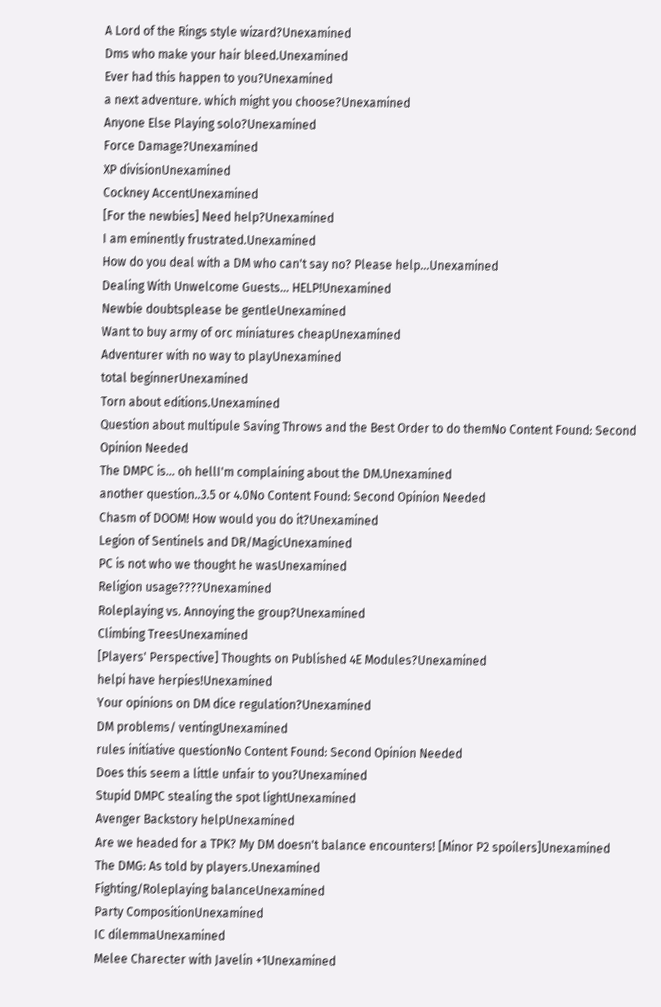A Lord of the Rings style wizard?Unexamined
Dms who make your hair bleed.Unexamined
Ever had this happen to you?Unexamined
a next adventure. which might you choose?Unexamined
Anyone Else Playing solo?Unexamined
Force Damage?Unexamined
XP divisionUnexamined
Cockney AccentUnexamined
[For the newbies] Need help?Unexamined
I am eminently frustrated.Unexamined
How do you deal with a DM who can't say no? Please help...Unexamined
Dealing With Unwelcome Guests... HELP!Unexamined
Newbie doubtsplease be gentleUnexamined
Want to buy army of orc miniatures cheapUnexamined
Adventurer with no way to playUnexamined
total beginnerUnexamined
Torn about editions.Unexamined
Question about multipule Saving Throws and the Best Order to do themNo Content Found: Second Opinion Needed
The DMPC is... oh hellI'm complaining about the DM.Unexamined
another question..3.5 or 4.0No Content Found: Second Opinion Needed
Chasm of DOOM! How would you do it?Unexamined
Legion of Sentinels and DR/MagicUnexamined
PC is not who we thought he wasUnexamined
Religion usage????Unexamined
Roleplaying vs. Annoying the group?Unexamined
Climbing TreesUnexamined
[Players' Perspective] Thoughts on Published 4E Modules?Unexamined
helpi have herpies!Unexamined
Your opinions on DM dice regulation?Unexamined
DM problems/ ventingUnexamined
rules initiative questionNo Content Found: Second Opinion Needed
Does this seem a little unfair to you?Unexamined
Stupid DMPC stealing the spot lightUnexamined
Avenger Backstory helpUnexamined
Are we headed for a TPK? My DM doesn't balance encounters! [Minor P2 spoilers]Unexamined
The DMG: As told by players.Unexamined
Fighting/Roleplaying balanceUnexamined
Party CompositionUnexamined
IC dilemmaUnexamined
Melee Charecter with Javelin +1Unexamined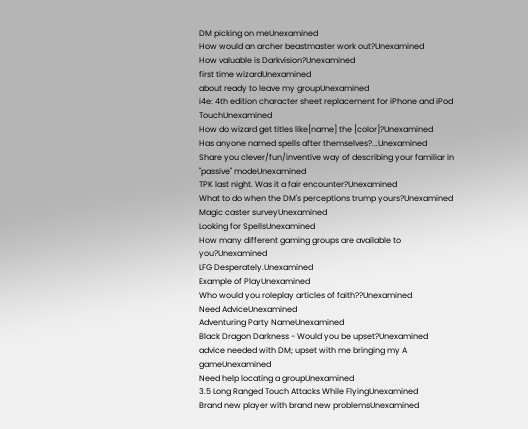DM picking on meUnexamined
How would an archer beastmaster work out?Unexamined
How valuable is Darkvision?Unexamined
first time wizardUnexamined
about ready to leave my groupUnexamined
i4e: 4th edition character sheet replacement for iPhone and iPod TouchUnexamined
How do wizard get titles like[name] the [color]?Unexamined
Has anyone named spells after themselves?...Unexamined
Share you clever/fun/inventive way of describing your familiar in "passive" modeUnexamined
TPK last night. Was it a fair encounter?Unexamined
What to do when the DM's perceptions trump yours?Unexamined
Magic caster surveyUnexamined
Looking for SpellsUnexamined
How many different gaming groups are available to you?Unexamined
LFG Desperately.Unexamined
Example of PlayUnexamined
Who would you roleplay articles of faith??Unexamined
Need AdviceUnexamined
Adventuring Party NameUnexamined
Black Dragon Darkness - Would you be upset?Unexamined
advice needed with DM; upset with me bringing my A gameUnexamined
Need help locating a groupUnexamined
3.5 Long Ranged Touch Attacks While FlyingUnexamined
Brand new player with brand new problemsUnexamined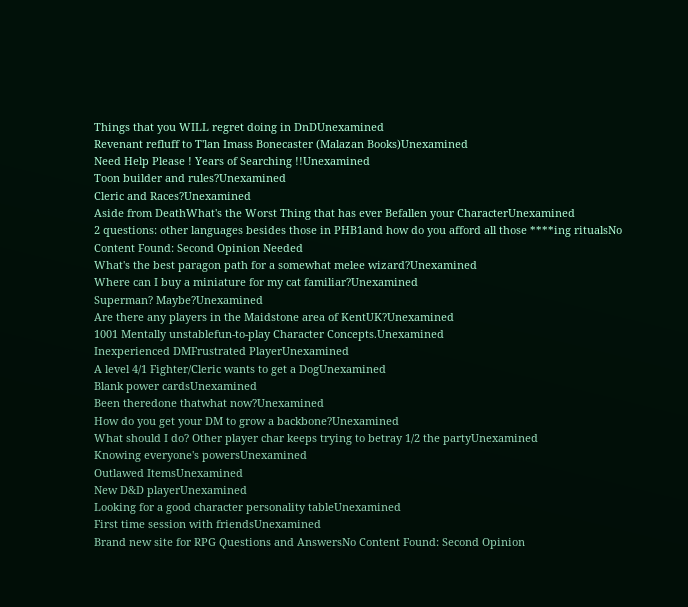Things that you WILL regret doing in DnDUnexamined
Revenant refluff to T'lan Imass Bonecaster (Malazan Books)Unexamined
Need Help Please ! Years of Searching !!Unexamined
Toon builder and rules?Unexamined
Cleric and Races?Unexamined
Aside from DeathWhat's the Worst Thing that has ever Befallen your CharacterUnexamined
2 questions: other languages besides those in PHB1and how do you afford all those ****ing ritualsNo Content Found: Second Opinion Needed
What's the best paragon path for a somewhat melee wizard?Unexamined
Where can I buy a miniature for my cat familiar?Unexamined
Superman? Maybe?Unexamined
Are there any players in the Maidstone area of KentUK?Unexamined
1001 Mentally unstablefun-to-play Character Concepts.Unexamined
Inexperienced DMFrustrated PlayerUnexamined
A level 4/1 Fighter/Cleric wants to get a DogUnexamined
Blank power cardsUnexamined
Been theredone thatwhat now?Unexamined
How do you get your DM to grow a backbone?Unexamined
What should I do? Other player char keeps trying to betray 1/2 the partyUnexamined
Knowing everyone's powersUnexamined
Outlawed ItemsUnexamined
New D&D playerUnexamined
Looking for a good character personality tableUnexamined
First time session with friendsUnexamined
Brand new site for RPG Questions and AnswersNo Content Found: Second Opinion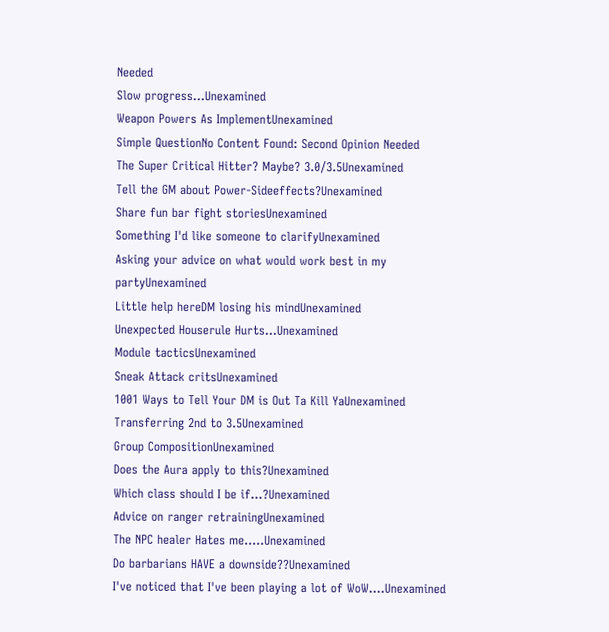Needed
Slow progress...Unexamined
Weapon Powers As ImplementUnexamined
Simple QuestionNo Content Found: Second Opinion Needed
The Super Critical Hitter? Maybe? 3.0/3.5Unexamined
Tell the GM about Power-Sideeffects?Unexamined
Share fun bar fight storiesUnexamined
Something I'd like someone to clarifyUnexamined
Asking your advice on what would work best in my partyUnexamined
Little help hereDM losing his mindUnexamined
Unexpected Houserule Hurts...Unexamined
Module tacticsUnexamined
Sneak Attack critsUnexamined
1001 Ways to Tell Your DM is Out Ta Kill YaUnexamined
Transferring 2nd to 3.5Unexamined
Group CompositionUnexamined
Does the Aura apply to this?Unexamined
Which class should I be if...?Unexamined
Advice on ranger retrainingUnexamined
The NPC healer Hates me.....Unexamined
Do barbarians HAVE a downside??Unexamined
I've noticed that I've been playing a lot of WoW....Unexamined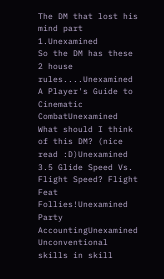The DM that lost his mind part 1.Unexamined
So the DM has these 2 house rules....Unexamined
A Player's Guide to Cinematic CombatUnexamined
What should I think of this DM? (nice read :D)Unexamined
3.5 Glide Speed Vs. Flight Speed? Flight Feat Follies!Unexamined
Party AccountingUnexamined
Unconventional skills in skill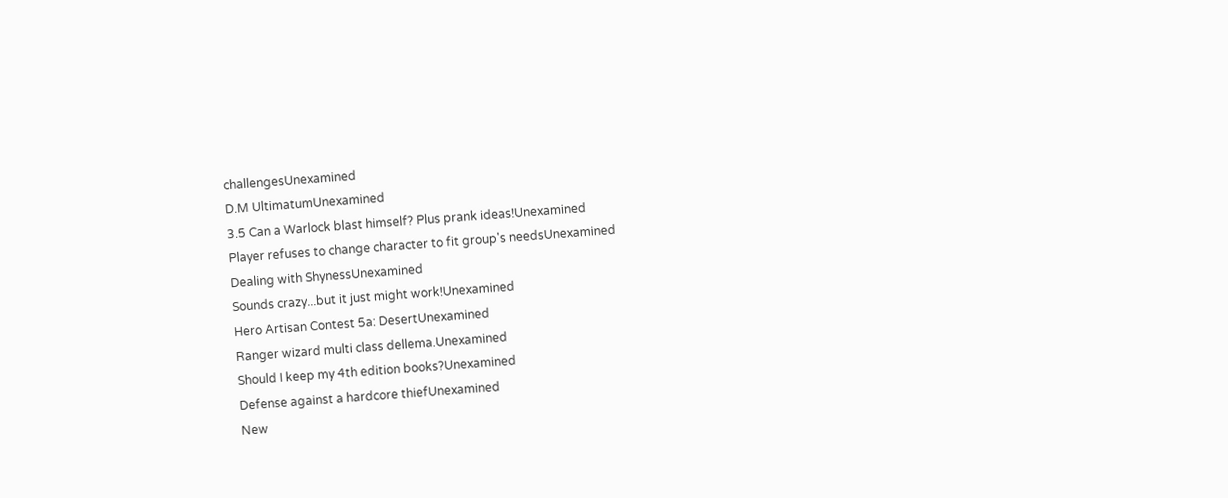challengesUnexamined
D.M UltimatumUnexamined
3.5 Can a Warlock blast himself? Plus prank ideas!Unexamined
Player refuses to change character to fit group's needsUnexamined
Dealing with ShynessUnexamined
Sounds crazy...but it just might work!Unexamined
Hero Artisan Contest 5a: DesertUnexamined
Ranger wizard multi class dellema.Unexamined
Should I keep my 4th edition books?Unexamined
Defense against a hardcore thiefUnexamined
New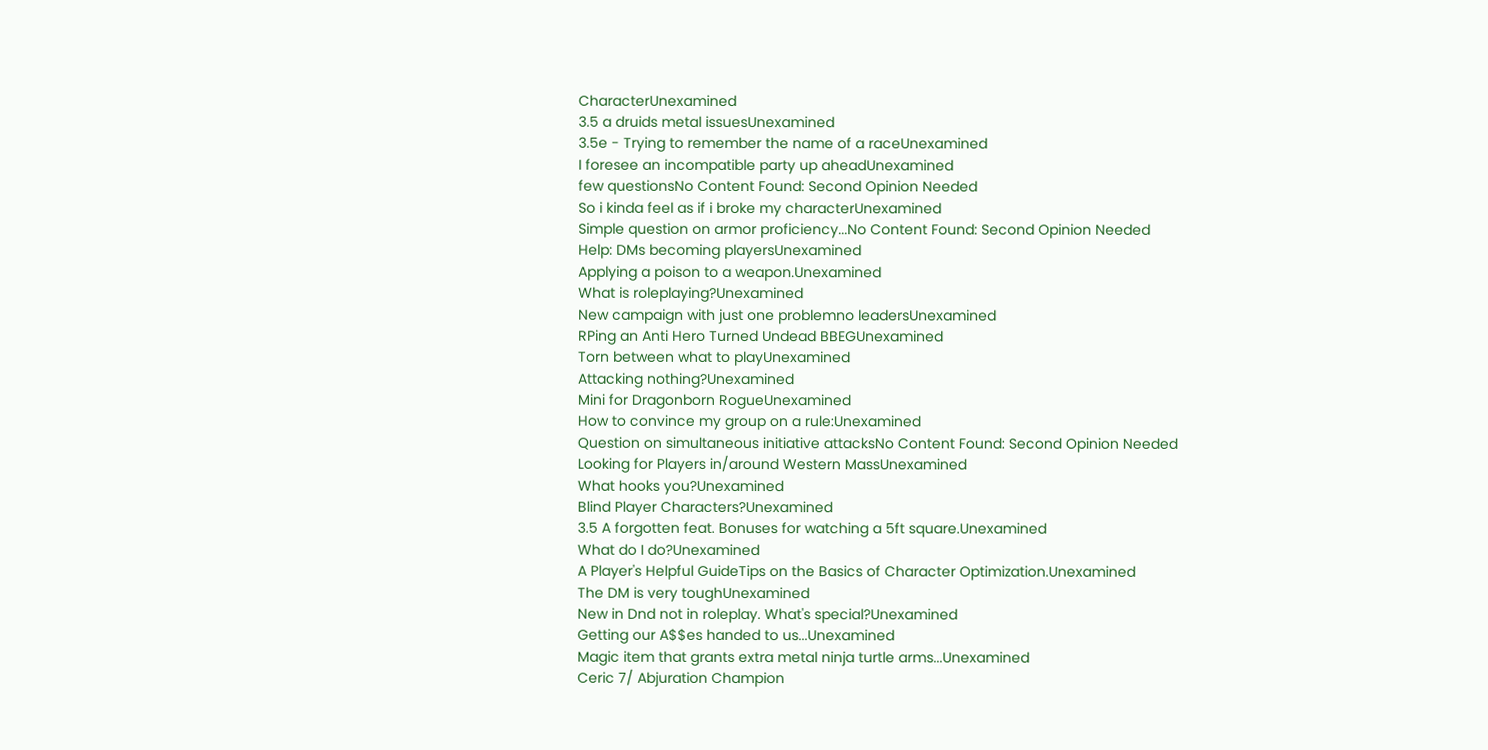CharacterUnexamined
3.5 a druids metal issuesUnexamined
3.5e - Trying to remember the name of a raceUnexamined
I foresee an incompatible party up aheadUnexamined
few questionsNo Content Found: Second Opinion Needed
So i kinda feel as if i broke my characterUnexamined
Simple question on armor proficiency...No Content Found: Second Opinion Needed
Help: DMs becoming playersUnexamined
Applying a poison to a weapon.Unexamined
What is roleplaying?Unexamined
New campaign with just one problemno leadersUnexamined
RPing an Anti Hero Turned Undead BBEGUnexamined
Torn between what to playUnexamined
Attacking nothing?Unexamined
Mini for Dragonborn RogueUnexamined
How to convince my group on a rule:Unexamined
Question on simultaneous initiative attacksNo Content Found: Second Opinion Needed
Looking for Players in/around Western MassUnexamined
What hooks you?Unexamined
Blind Player Characters?Unexamined
3.5 A forgotten feat. Bonuses for watching a 5ft square.Unexamined
What do I do?Unexamined
A Player's Helpful GuideTips on the Basics of Character Optimization.Unexamined
The DM is very toughUnexamined
New in Dnd not in roleplay. What's special?Unexamined
Getting our A$$es handed to us...Unexamined
Magic item that grants extra metal ninja turtle arms...Unexamined
Ceric 7/ Abjuration Champion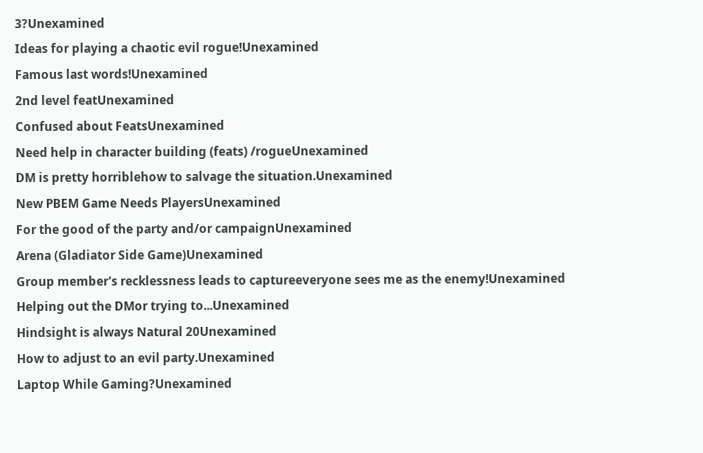3?Unexamined
Ideas for playing a chaotic evil rogue!Unexamined
Famous last words!Unexamined
2nd level featUnexamined
Confused about FeatsUnexamined
Need help in character building (feats) /rogueUnexamined
DM is pretty horriblehow to salvage the situation.Unexamined
New PBEM Game Needs PlayersUnexamined
For the good of the party and/or campaignUnexamined
Arena (Gladiator Side Game)Unexamined
Group member's recklessness leads to captureeveryone sees me as the enemy!Unexamined
Helping out the DMor trying to...Unexamined
Hindsight is always Natural 20Unexamined
How to adjust to an evil party.Unexamined
Laptop While Gaming?Unexamined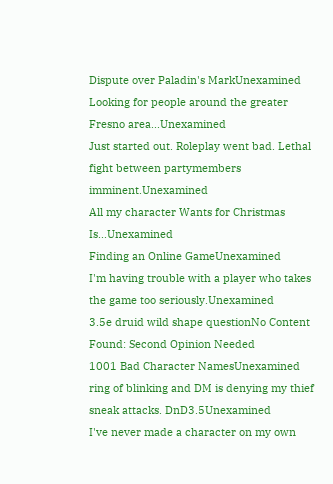Dispute over Paladin's MarkUnexamined
Looking for people around the greater Fresno area...Unexamined
Just started out. Roleplay went bad. Lethal fight between partymembers imminent.Unexamined
All my character Wants for Christmas Is...Unexamined
Finding an Online GameUnexamined
I'm having trouble with a player who takes the game too seriously.Unexamined
3.5e druid wild shape questionNo Content Found: Second Opinion Needed
1001 Bad Character NamesUnexamined
ring of blinking and DM is denying my thief sneak attacks. DnD3.5Unexamined
I've never made a character on my own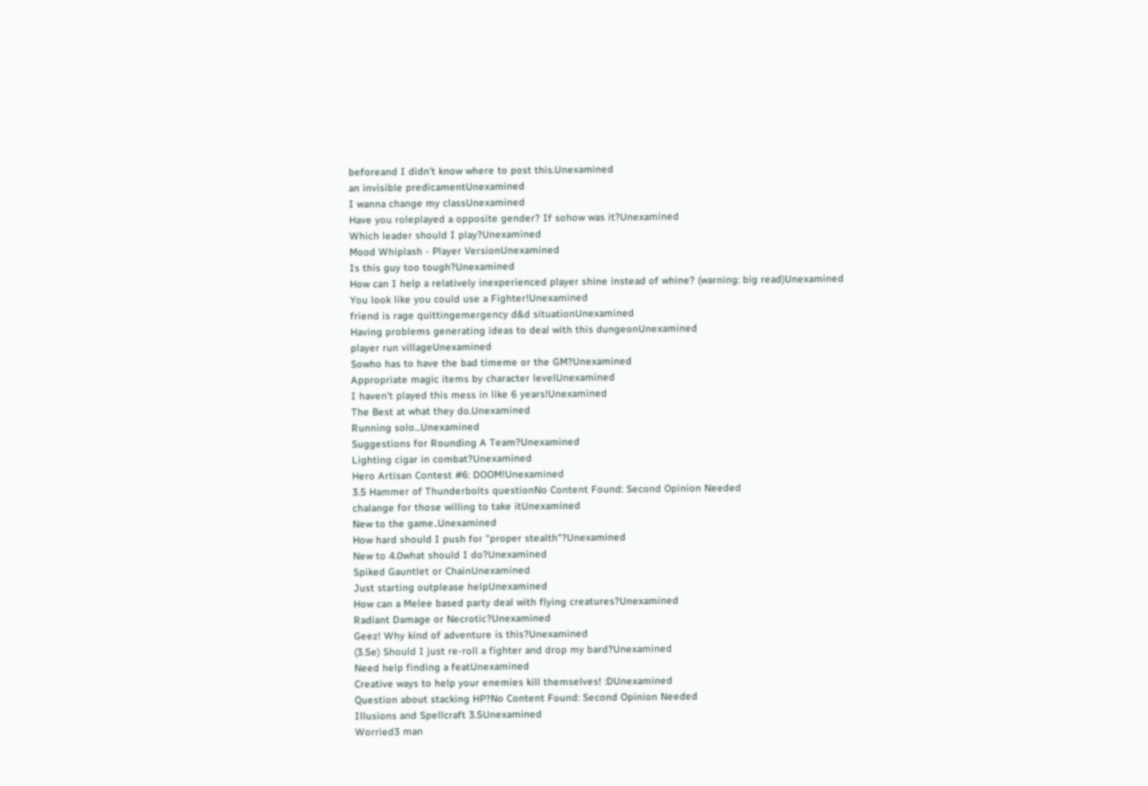beforeand I didn't know where to post this.Unexamined
an invisible predicamentUnexamined
I wanna change my classUnexamined
Have you roleplayed a opposite gender? If sohow was it?Unexamined
Which leader should I play?Unexamined
Mood Whiplash - Player VersionUnexamined
Is this guy too tough?Unexamined
How can I help a relatively inexperienced player shine instead of whine? (warning: big read)Unexamined
You look like you could use a Fighter!Unexamined
friend is rage quittingemergency d&d situationUnexamined
Having problems generating ideas to deal with this dungeonUnexamined
player run villageUnexamined
Sowho has to have the bad timeme or the GM?Unexamined
Appropriate magic items by character levelUnexamined
I haven't played this mess in like 6 years!Unexamined
The Best at what they do.Unexamined
Running solo...Unexamined
Suggestions for Rounding A Team?Unexamined
Lighting cigar in combat?Unexamined
Hero Artisan Contest #6: DOOM!Unexamined
3.5 Hammer of Thunderbolts questionNo Content Found: Second Opinion Needed
chalange for those willing to take itUnexamined
New to the game..Unexamined
How hard should I push for "proper stealth"?Unexamined
New to 4.0what should I do?Unexamined
Spiked Gauntlet or ChainUnexamined
Just starting outplease helpUnexamined
How can a Melee based party deal with flying creatures?Unexamined
Radiant Damage or Necrotic?Unexamined
Geez! Why kind of adventure is this?Unexamined
(3.5e) Should I just re-roll a fighter and drop my bard?Unexamined
Need help finding a featUnexamined
Creative ways to help your enemies kill themselves! :DUnexamined
Question about stacking HP?No Content Found: Second Opinion Needed
Illusions and Spellcraft 3.5Unexamined
Worried3 man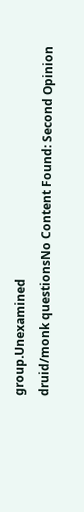group.Unexamined
druid/monk questionsNo Content Found: Second Opinion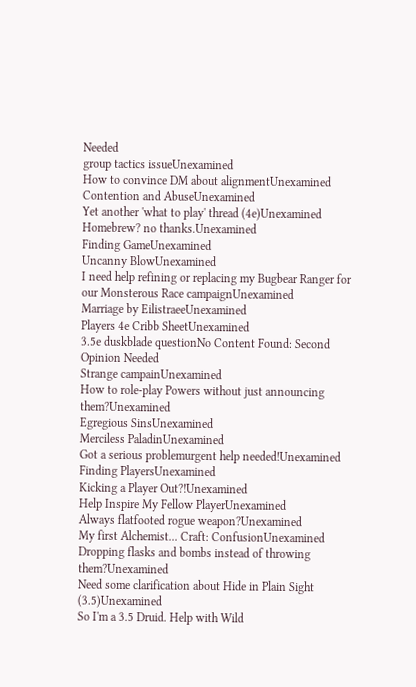Needed
group tactics issueUnexamined
How to convince DM about alignmentUnexamined
Contention and AbuseUnexamined
Yet another 'what to play' thread (4e)Unexamined
Homebrew? no thanks.Unexamined
Finding GameUnexamined
Uncanny BlowUnexamined
I need help refining or replacing my Bugbear Ranger for our Monsterous Race campaignUnexamined
Marriage by EilistraeeUnexamined
Players 4e Cribb SheetUnexamined
3.5e duskblade questionNo Content Found: Second Opinion Needed
Strange campainUnexamined
How to role-play Powers without just announcing them?Unexamined
Egregious SinsUnexamined
Merciless PaladinUnexamined
Got a serious problemurgent help needed!Unexamined
Finding PlayersUnexamined
Kicking a Player Out?!Unexamined
Help Inspire My Fellow PlayerUnexamined
Always flatfooted rogue weapon?Unexamined
My first Alchemist... Craft: ConfusionUnexamined
Dropping flasks and bombs instead of throwing them?Unexamined
Need some clarification about Hide in Plain Sight (3.5)Unexamined
So I'm a 3.5 Druid. Help with Wild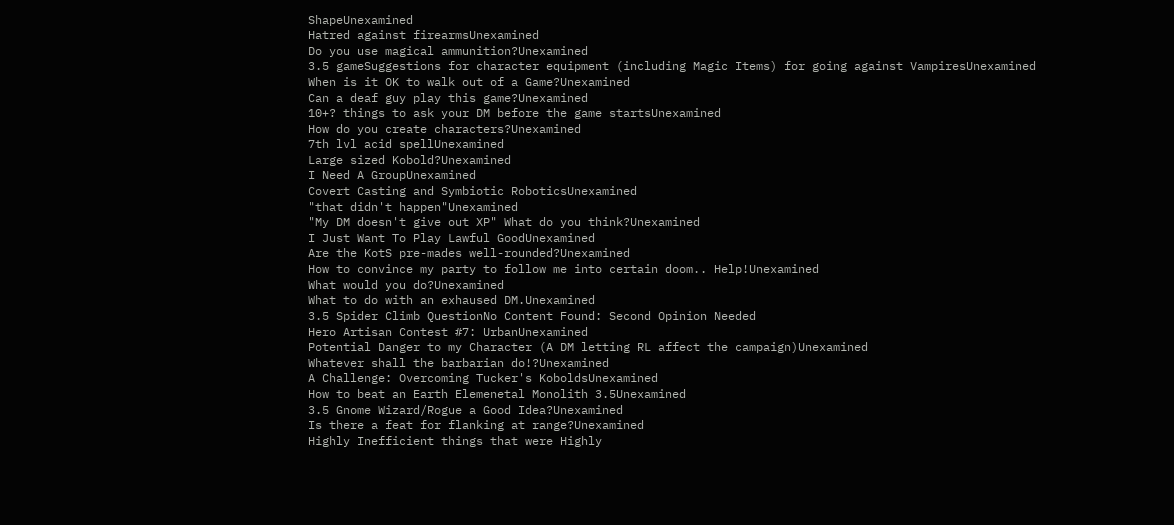ShapeUnexamined
Hatred against firearmsUnexamined
Do you use magical ammunition?Unexamined
3.5 gameSuggestions for character equipment (including Magic Items) for going against VampiresUnexamined
When is it OK to walk out of a Game?Unexamined
Can a deaf guy play this game?Unexamined
10+? things to ask your DM before the game startsUnexamined
How do you create characters?Unexamined
7th lvl acid spellUnexamined
Large sized Kobold?Unexamined
I Need A GroupUnexamined
Covert Casting and Symbiotic RoboticsUnexamined
"that didn't happen"Unexamined
"My DM doesn't give out XP" What do you think?Unexamined
I Just Want To Play Lawful GoodUnexamined
Are the KotS pre-mades well-rounded?Unexamined
How to convince my party to follow me into certain doom.. Help!Unexamined
What would you do?Unexamined
What to do with an exhaused DM.Unexamined
3.5 Spider Climb QuestionNo Content Found: Second Opinion Needed
Hero Artisan Contest #7: UrbanUnexamined
Potential Danger to my Character (A DM letting RL affect the campaign)Unexamined
Whatever shall the barbarian do!?Unexamined
A Challenge: Overcoming Tucker's KoboldsUnexamined
How to beat an Earth Elemenetal Monolith 3.5Unexamined
3.5 Gnome Wizard/Rogue a Good Idea?Unexamined
Is there a feat for flanking at range?Unexamined
Highly Inefficient things that were Highly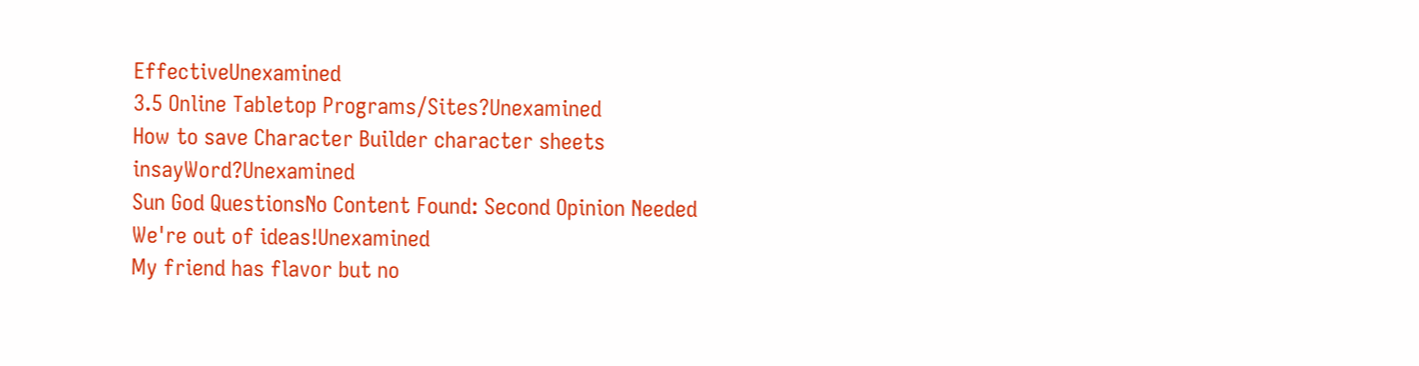EffectiveUnexamined
3.5 Online Tabletop Programs/Sites?Unexamined
How to save Character Builder character sheets insayWord?Unexamined
Sun God QuestionsNo Content Found: Second Opinion Needed
We're out of ideas!Unexamined
My friend has flavor but no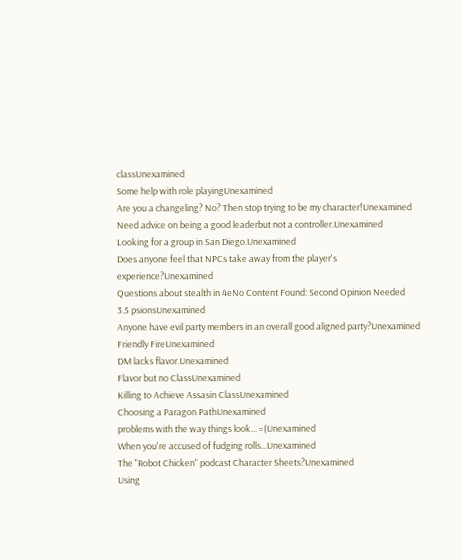classUnexamined
Some help with role playingUnexamined
Are you a changeling? No? Then stop trying to be my character!Unexamined
Need advice on being a good leaderbut not a controller.Unexamined
Looking for a group in San Diego.Unexamined
Does anyone feel that NPCs take away from the player's experience?Unexamined
Questions about stealth in 4eNo Content Found: Second Opinion Needed
3.5 psionsUnexamined
Anyone have evil party members in an overall good aligned party?Unexamined
Friendly FireUnexamined
DM lacks flavor.Unexamined
Flavor but no ClassUnexamined
Killing to Achieve Assasin ClassUnexamined
Choosing a Paragon PathUnexamined
problems with the way things look... =(Unexamined
When you're accused of fudging rolls...Unexamined
The "Robot Chicken" podcast Character Sheets?Unexamined
Using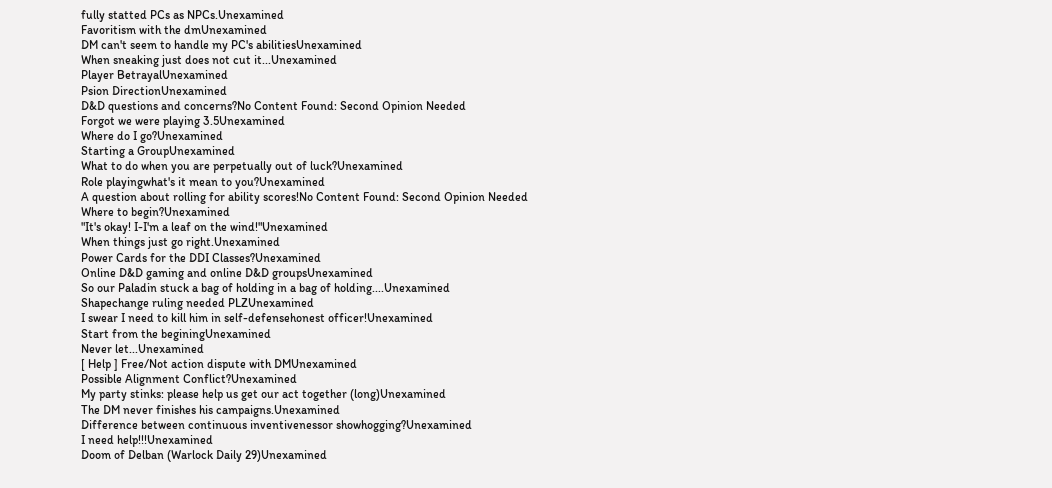fully statted PCs as NPCs.Unexamined
Favoritism with the dmUnexamined
DM can't seem to handle my PC's abilitiesUnexamined
When sneaking just does not cut it...Unexamined
Player BetrayalUnexamined
Psion DirectionUnexamined
D&D questions and concerns?No Content Found: Second Opinion Needed
Forgot we were playing 3.5Unexamined
Where do I go?Unexamined
Starting a GroupUnexamined
What to do when you are perpetually out of luck?Unexamined
Role playingwhat's it mean to you?Unexamined
A question about rolling for ability scores!No Content Found: Second Opinion Needed
Where to begin?Unexamined
"It's okay! I-I'm a leaf on the wind!"Unexamined
When things just go right.Unexamined
Power Cards for the DDI Classes?Unexamined
Online D&D gaming and online D&D groupsUnexamined
So our Paladin stuck a bag of holding in a bag of holding....Unexamined
Shapechange ruling needed PLZUnexamined
I swear I need to kill him in self-defensehonest officer!Unexamined
Start from the beginingUnexamined
Never let...Unexamined
[ Help ] Free/Not action dispute with DMUnexamined
Possible Alignment Conflict?Unexamined
My party stinks: please help us get our act together (long)Unexamined
The DM never finishes his campaigns.Unexamined
Difference between continuous inventivenessor showhogging?Unexamined
I need help!!!Unexamined
Doom of Delban (Warlock Daily 29)Unexamined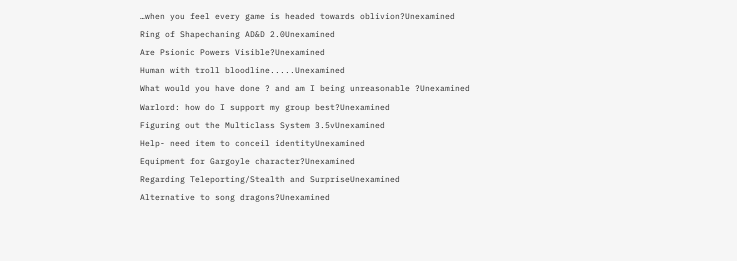…when you feel every game is headed towards oblivion?Unexamined
Ring of Shapechaning AD&D 2.0Unexamined
Are Psionic Powers Visible?Unexamined
Human with troll bloodline.....Unexamined
What would you have done ? and am I being unreasonable ?Unexamined
Warlord: how do I support my group best?Unexamined
Figuring out the Multiclass System 3.5vUnexamined
Help- need item to conceil identityUnexamined
Equipment for Gargoyle character?Unexamined
Regarding Teleporting/Stealth and SurpriseUnexamined
Alternative to song dragons?Unexamined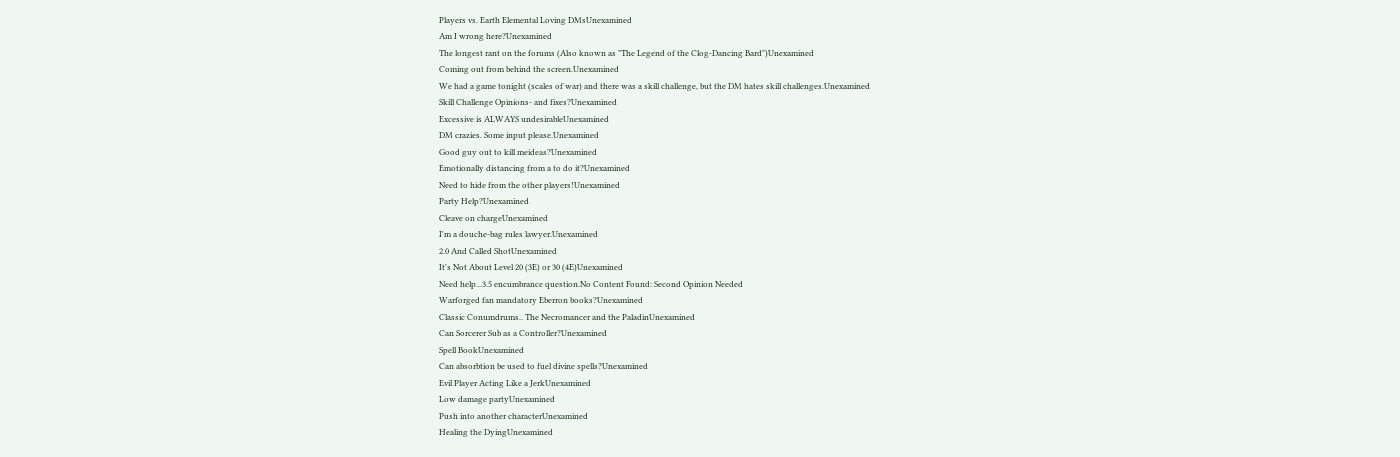Players vs. Earth Elemental Loving DMsUnexamined
Am I wrong here?Unexamined
The longest rant on the forums (Also known as "The Legend of the Clog-Dancing Bard")Unexamined
Coming out from behind the screen.Unexamined
We had a game tonight (scales of war) and there was a skill challenge, but the DM hates skill challenges.Unexamined
Skill Challenge Opinions- and fixes?Unexamined
Excessive is ALWAYS undesirableUnexamined
DM crazies. Some input please.Unexamined
Good guy out to kill meideas?Unexamined
Emotionally distancing from a to do it?Unexamined
Need to hide from the other players!Unexamined
Party Help?Unexamined
Cleave on chargeUnexamined
I'm a douche-bag rules lawyer.Unexamined
2.0 And Called ShotUnexamined
It's Not About Level 20 (3E) or 30 (4E)Unexamined
Need help...3.5 encumbrance question.No Content Found: Second Opinion Needed
Warforged fan mandatory Eberron books?Unexamined
Classic Conumdrums.. The Necromancer and the PaladinUnexamined
Can Sorcerer Sub as a Controller?Unexamined
Spell BookUnexamined
Can absorbtion be used to fuel divine spells?Unexamined
Evil Player Acting Like a JerkUnexamined
Low damage partyUnexamined
Push into another characterUnexamined
Healing the DyingUnexamined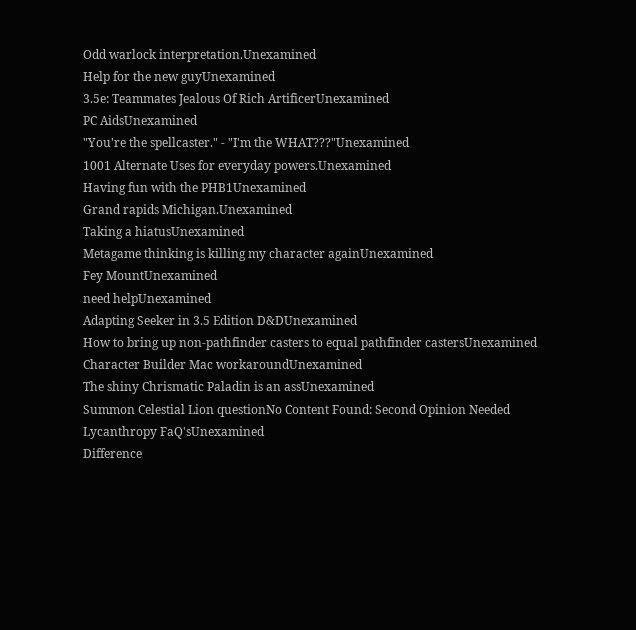Odd warlock interpretation.Unexamined
Help for the new guyUnexamined
3.5e: Teammates Jealous Of Rich ArtificerUnexamined
PC AidsUnexamined
"You're the spellcaster." - "I'm the WHAT???"Unexamined
1001 Alternate Uses for everyday powers.Unexamined
Having fun with the PHB1Unexamined
Grand rapids Michigan.Unexamined
Taking a hiatusUnexamined
Metagame thinking is killing my character againUnexamined
Fey MountUnexamined
need helpUnexamined
Adapting Seeker in 3.5 Edition D&DUnexamined
How to bring up non-pathfinder casters to equal pathfinder castersUnexamined
Character Builder Mac workaroundUnexamined
The shiny Chrismatic Paladin is an assUnexamined
Summon Celestial Lion questionNo Content Found: Second Opinion Needed
Lycanthropy FaQ'sUnexamined
Difference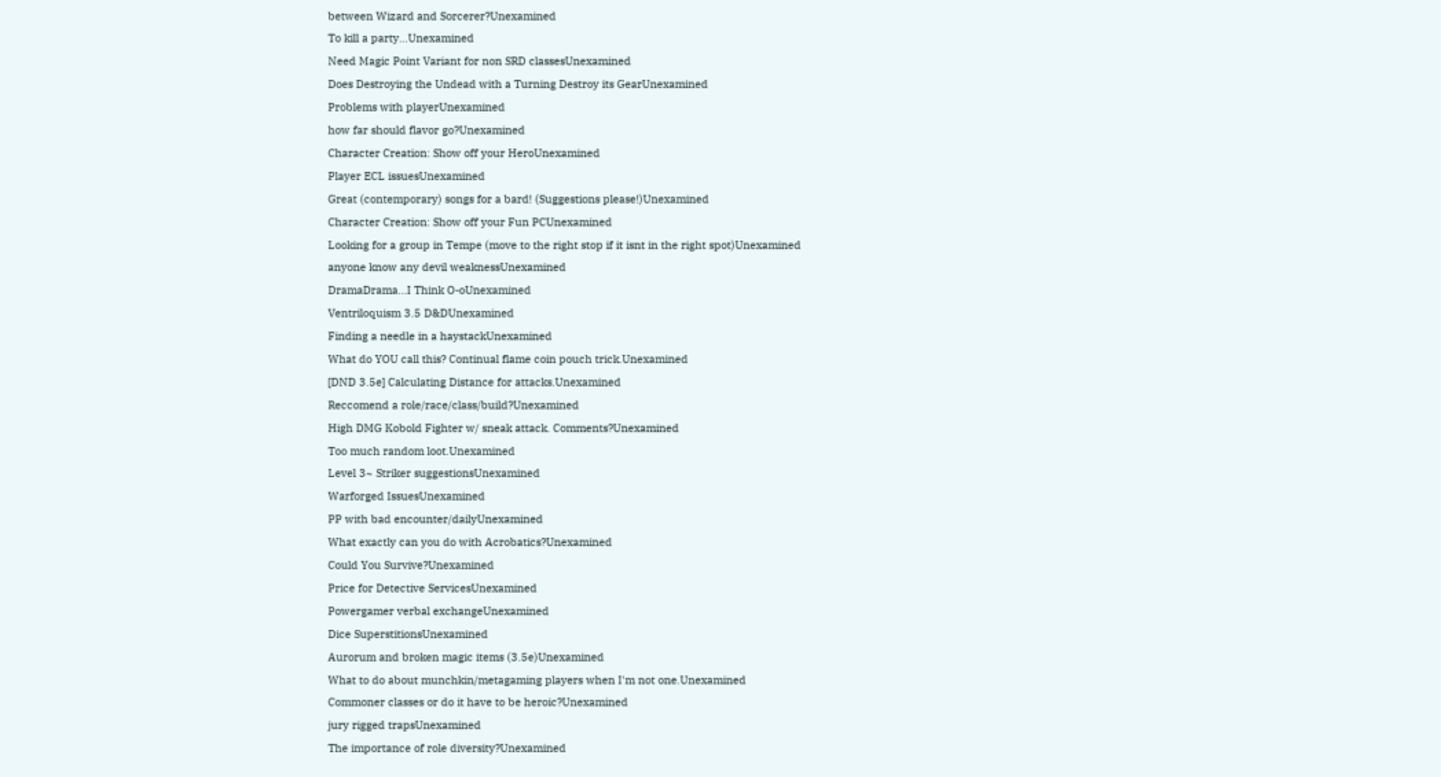between Wizard and Sorcerer?Unexamined
To kill a party...Unexamined
Need Magic Point Variant for non SRD classesUnexamined
Does Destroying the Undead with a Turning Destroy its GearUnexamined
Problems with playerUnexamined
how far should flavor go?Unexamined
Character Creation: Show off your HeroUnexamined
Player ECL issuesUnexamined
Great (contemporary) songs for a bard! (Suggestions please!)Unexamined
Character Creation: Show off your Fun PCUnexamined
Looking for a group in Tempe (move to the right stop if it isnt in the right spot)Unexamined
anyone know any devil weaknessUnexamined
DramaDrama...I Think O-oUnexamined
Ventriloquism 3.5 D&DUnexamined
Finding a needle in a haystackUnexamined
What do YOU call this? Continual flame coin pouch trick.Unexamined
[DND 3.5e] Calculating Distance for attacks.Unexamined
Reccomend a role/race/class/build?Unexamined
High DMG Kobold Fighter w/ sneak attack. Comments?Unexamined
Too much random loot.Unexamined
Level 3~ Striker suggestionsUnexamined
Warforged IssuesUnexamined
PP with bad encounter/dailyUnexamined
What exactly can you do with Acrobatics?Unexamined
Could You Survive?Unexamined
Price for Detective ServicesUnexamined
Powergamer verbal exchangeUnexamined
Dice SuperstitionsUnexamined
Aurorum and broken magic items (3.5e)Unexamined
What to do about munchkin/metagaming players when I'm not one.Unexamined
Commoner classes or do it have to be heroic?Unexamined
jury rigged trapsUnexamined
The importance of role diversity?Unexamined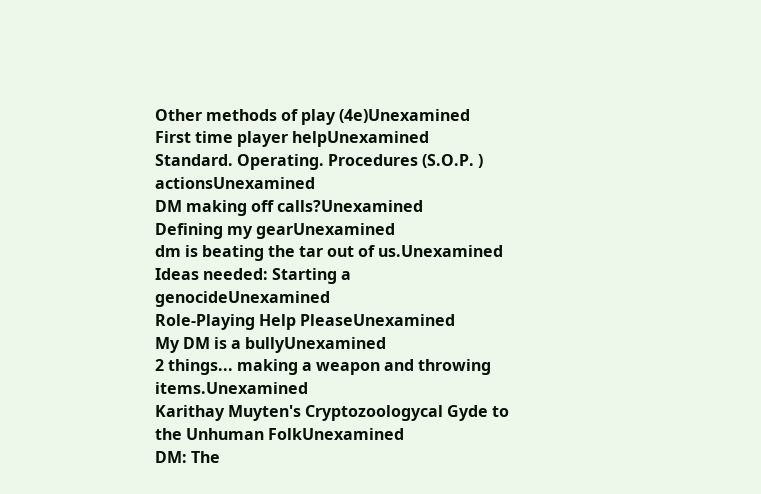Other methods of play (4e)Unexamined
First time player helpUnexamined
Standard. Operating. Procedures (S.O.P. ) actionsUnexamined
DM making off calls?Unexamined
Defining my gearUnexamined
dm is beating the tar out of us.Unexamined
Ideas needed: Starting a genocideUnexamined
Role-Playing Help PleaseUnexamined
My DM is a bullyUnexamined
2 things... making a weapon and throwing items.Unexamined
Karithay Muyten's Cryptozoologycal Gyde to the Unhuman FolkUnexamined
DM: The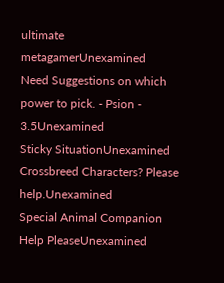ultimate metagamerUnexamined
Need Suggestions on which power to pick. - Psion - 3.5Unexamined
Sticky SituationUnexamined
Crossbreed Characters? Please help.Unexamined
Special Animal Companion Help PleaseUnexamined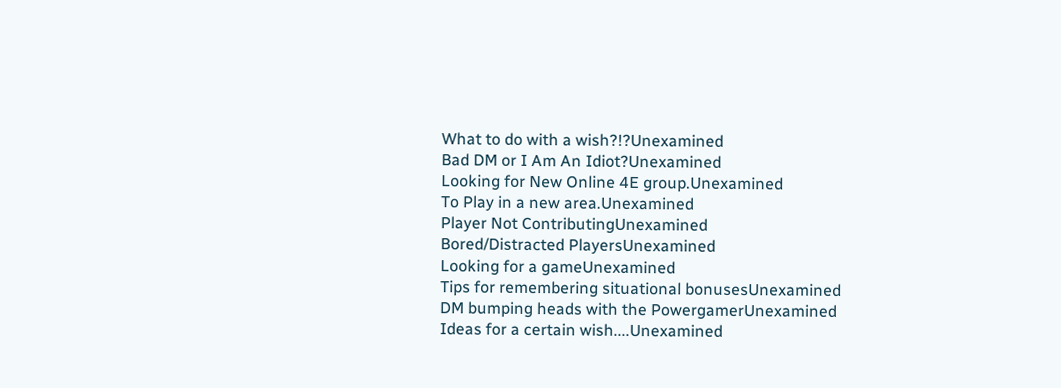What to do with a wish?!?Unexamined
Bad DM or I Am An Idiot?Unexamined
Looking for New Online 4E group.Unexamined
To Play in a new area.Unexamined
Player Not ContributingUnexamined
Bored/Distracted PlayersUnexamined
Looking for a gameUnexamined
Tips for remembering situational bonusesUnexamined
DM bumping heads with the PowergamerUnexamined
Ideas for a certain wish....Unexamined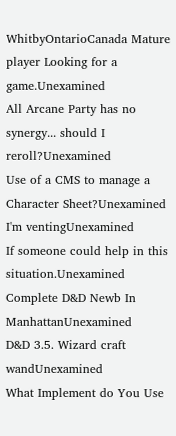WhitbyOntarioCanada Mature player Looking for a game.Unexamined
All Arcane Party has no synergy... should I reroll?Unexamined
Use of a CMS to manage a Character Sheet?Unexamined
I'm ventingUnexamined
If someone could help in this situation.Unexamined
Complete D&D Newb In ManhattanUnexamined
D&D 3.5. Wizard craft wandUnexamined
What Implement do You Use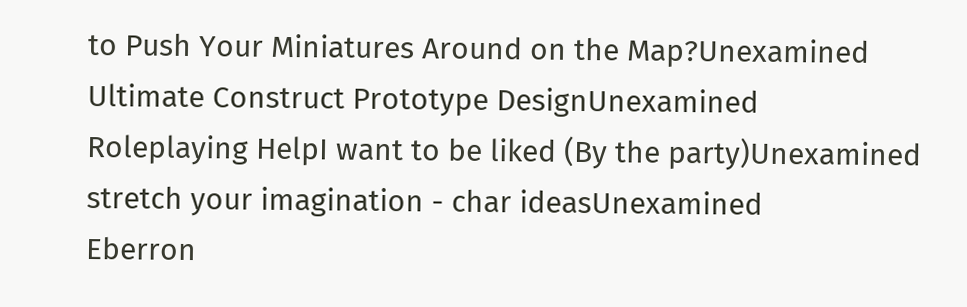to Push Your Miniatures Around on the Map?Unexamined
Ultimate Construct Prototype DesignUnexamined
Roleplaying HelpI want to be liked (By the party)Unexamined
stretch your imagination - char ideasUnexamined
Eberron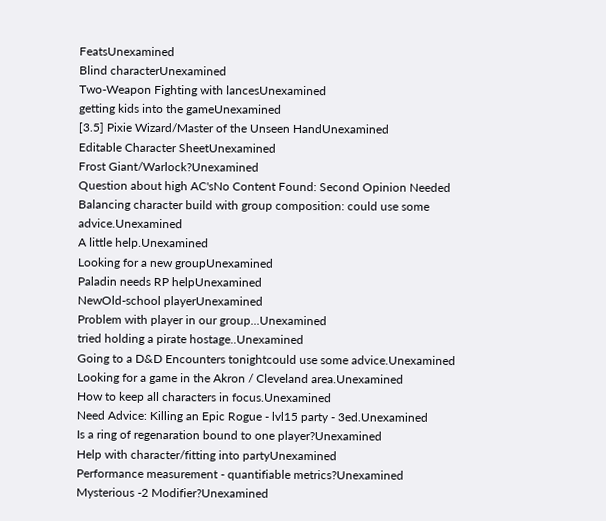FeatsUnexamined
Blind characterUnexamined
Two-Weapon Fighting with lancesUnexamined
getting kids into the gameUnexamined
[3.5] Pixie Wizard/Master of the Unseen HandUnexamined
Editable Character SheetUnexamined
Frost Giant/Warlock?Unexamined
Question about high AC'sNo Content Found: Second Opinion Needed
Balancing character build with group composition: could use some advice.Unexamined
A little help.Unexamined
Looking for a new groupUnexamined
Paladin needs RP helpUnexamined
NewOld-school playerUnexamined
Problem with player in our group...Unexamined
tried holding a pirate hostage..Unexamined
Going to a D&D Encounters tonightcould use some advice.Unexamined
Looking for a game in the Akron / Cleveland area.Unexamined
How to keep all characters in focus.Unexamined
Need Advice: Killing an Epic Rogue - lvl15 party - 3ed.Unexamined
Is a ring of regenaration bound to one player?Unexamined
Help with character/fitting into partyUnexamined
Performance measurement - quantifiable metrics?Unexamined
Mysterious -2 Modifier?Unexamined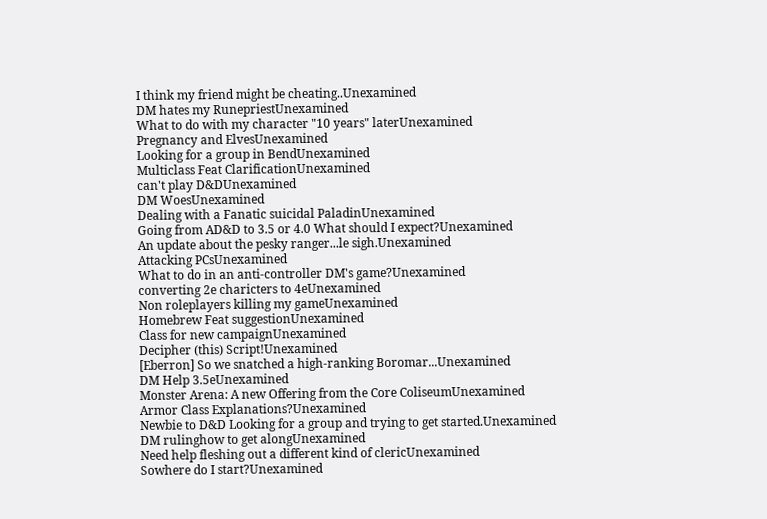I think my friend might be cheating..Unexamined
DM hates my RunepriestUnexamined
What to do with my character "10 years" laterUnexamined
Pregnancy and ElvesUnexamined
Looking for a group in BendUnexamined
Multiclass Feat ClarificationUnexamined
can't play D&DUnexamined
DM WoesUnexamined
Dealing with a Fanatic suicidal PaladinUnexamined
Going from AD&D to 3.5 or 4.0 What should I expect?Unexamined
An update about the pesky ranger...le sigh.Unexamined
Attacking PCsUnexamined
What to do in an anti-controller DM's game?Unexamined
converting 2e charicters to 4eUnexamined
Non roleplayers killing my gameUnexamined
Homebrew Feat suggestionUnexamined
Class for new campaignUnexamined
Decipher (this) Script!Unexamined
[Eberron] So we snatched a high-ranking Boromar...Unexamined
DM Help 3.5eUnexamined
Monster Arena: A new Offering from the Core ColiseumUnexamined
Armor Class Explanations?Unexamined
Newbie to D&D Looking for a group and trying to get started.Unexamined
DM rulinghow to get alongUnexamined
Need help fleshing out a different kind of clericUnexamined
Sowhere do I start?Unexamined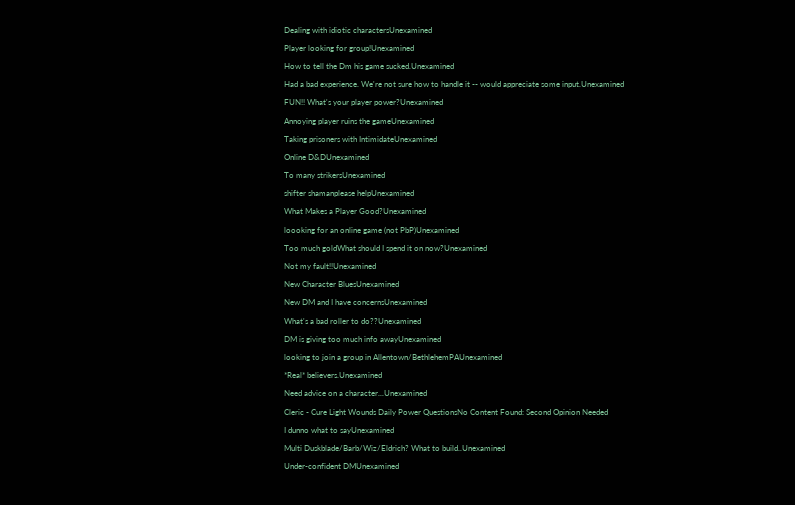Dealing with idiotic charactersUnexamined
Player looking for group!Unexamined
How to tell the Dm his game sucked.Unexamined
Had a bad experience. We're not sure how to handle it -- would appreciate some input.Unexamined
FUN!! What's your player power?Unexamined
Annoying player ruins the gameUnexamined
Taking prisoners with IntimidateUnexamined
Online D&DUnexamined
To many strikersUnexamined
shifter shamanplease helpUnexamined
What Makes a Player Good?Unexamined
loooking for an online game (not PbP)Unexamined
Too much goldWhat should I spend it on now?Unexamined
Not my fault!!Unexamined
New Character BluesUnexamined
New DM and I have concernsUnexamined
What's a bad roller to do??Unexamined
DM is giving too much info awayUnexamined
looking to join a group in Allentown/BethlehemPAUnexamined
*Real* believers.Unexamined
Need advice on a character...Unexamined
Cleric - Cure Light Wounds Daily Power QuestionsNo Content Found: Second Opinion Needed
I dunno what to sayUnexamined
Multi Duskblade/Barb/Wiz/Eldrich? What to build..Unexamined
Under-confident DMUnexamined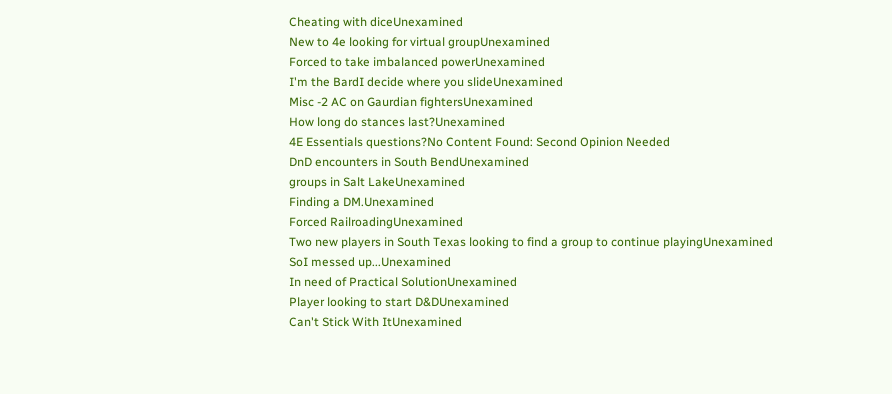Cheating with diceUnexamined
New to 4e looking for virtual groupUnexamined
Forced to take imbalanced powerUnexamined
I'm the BardI decide where you slideUnexamined
Misc -2 AC on Gaurdian fightersUnexamined
How long do stances last?Unexamined
4E Essentials questions?No Content Found: Second Opinion Needed
DnD encounters in South BendUnexamined
groups in Salt LakeUnexamined
Finding a DM.Unexamined
Forced RailroadingUnexamined
Two new players in South Texas looking to find a group to continue playingUnexamined
SoI messed up...Unexamined
In need of Practical SolutionUnexamined
Player looking to start D&DUnexamined
Can't Stick With ItUnexamined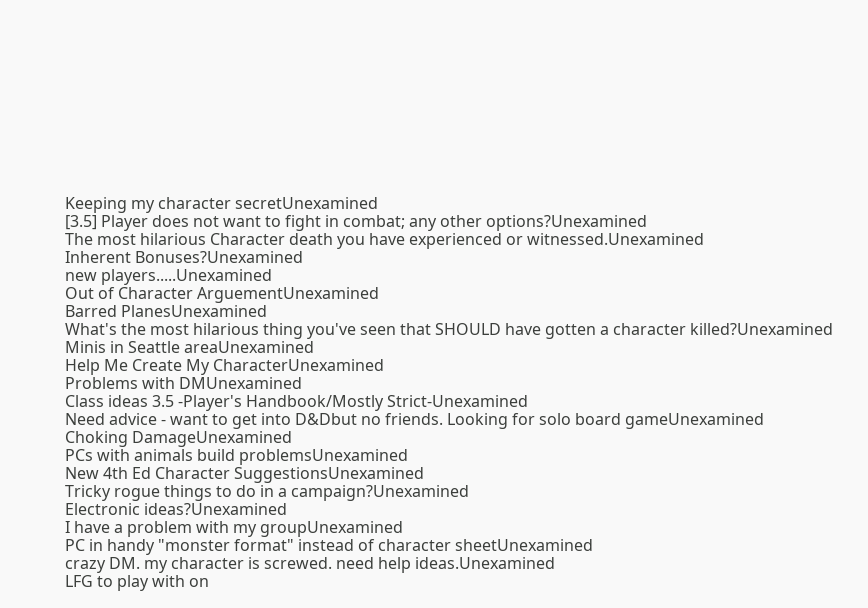Keeping my character secretUnexamined
[3.5] Player does not want to fight in combat; any other options?Unexamined
The most hilarious Character death you have experienced or witnessed.Unexamined
Inherent Bonuses?Unexamined
new players.....Unexamined
Out of Character ArguementUnexamined
Barred PlanesUnexamined
What's the most hilarious thing you've seen that SHOULD have gotten a character killed?Unexamined
Minis in Seattle areaUnexamined
Help Me Create My CharacterUnexamined
Problems with DMUnexamined
Class ideas 3.5 -Player's Handbook/Mostly Strict-Unexamined
Need advice - want to get into D&Dbut no friends. Looking for solo board gameUnexamined
Choking DamageUnexamined
PCs with animals build problemsUnexamined
New 4th Ed Character SuggestionsUnexamined
Tricky rogue things to do in a campaign?Unexamined
Electronic ideas?Unexamined
I have a problem with my groupUnexamined
PC in handy "monster format" instead of character sheetUnexamined
crazy DM. my character is screwed. need help ideas.Unexamined
LFG to play with on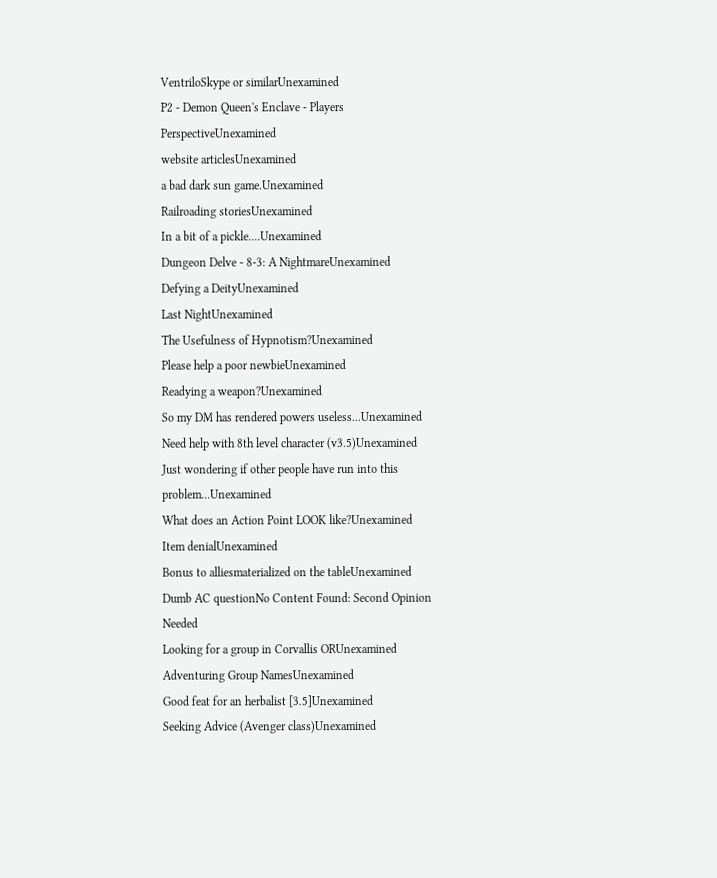VentriloSkype or similarUnexamined
P2 - Demon Queen's Enclave - Players PerspectiveUnexamined
website articlesUnexamined
a bad dark sun game.Unexamined
Railroading storiesUnexamined
In a bit of a pickle....Unexamined
Dungeon Delve - 8-3: A NightmareUnexamined
Defying a DeityUnexamined
Last NightUnexamined
The Usefulness of Hypnotism?Unexamined
Please help a poor newbieUnexamined
Readying a weapon?Unexamined
So my DM has rendered powers useless...Unexamined
Need help with 8th level character (v3.5)Unexamined
Just wondering if other people have run into this problem...Unexamined
What does an Action Point LOOK like?Unexamined
Item denialUnexamined
Bonus to alliesmaterialized on the tableUnexamined
Dumb AC questionNo Content Found: Second Opinion Needed
Looking for a group in Corvallis ORUnexamined
Adventuring Group NamesUnexamined
Good feat for an herbalist [3.5]Unexamined
Seeking Advice (Avenger class)Unexamined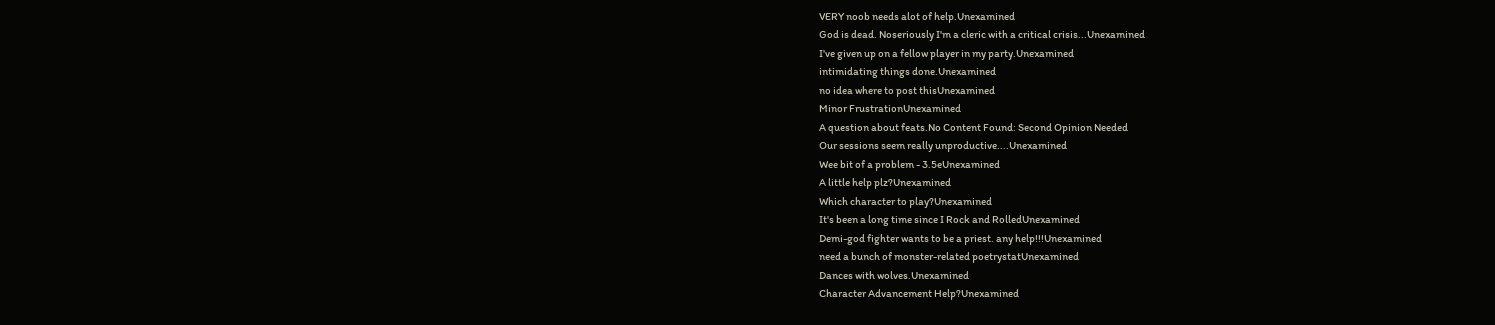VERY noob needs alot of help.Unexamined
God is dead. Noseriously I'm a cleric with a critical crisis...Unexamined
I've given up on a fellow player in my party.Unexamined
intimidating things done.Unexamined
no idea where to post thisUnexamined
Minor FrustrationUnexamined
A question about feats.No Content Found: Second Opinion Needed
Our sessions seem really unproductive....Unexamined
Wee bit of a problem - 3.5eUnexamined
A little help plz?Unexamined
Which character to play?Unexamined
It's been a long time since I Rock and RolledUnexamined
Demi-god fighter wants to be a priest. any help!!!Unexamined
need a bunch of monster-related poetrystatUnexamined
Dances with wolves.Unexamined
Character Advancement Help?Unexamined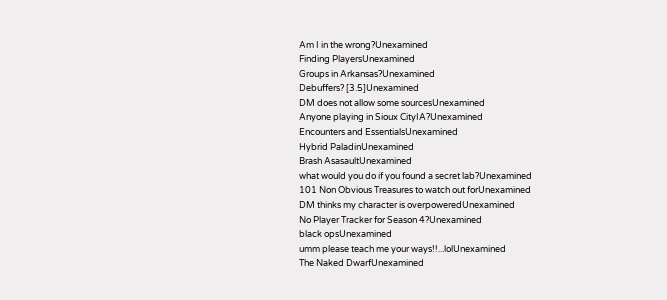Am I in the wrong?Unexamined
Finding PlayersUnexamined
Groups in Arkansas?Unexamined
Debuffers? [3.5]Unexamined
DM does not allow some sourcesUnexamined
Anyone playing in Sioux CityIA?Unexamined
Encounters and EssentialsUnexamined
Hybrid PaladinUnexamined
Brash AsasaultUnexamined
what would you do if you found a secret lab?Unexamined
101 Non Obvious Treasures to watch out forUnexamined
DM thinks my character is overpoweredUnexamined
No Player Tracker for Season 4?Unexamined
black opsUnexamined
umm please teach me your ways!!...lolUnexamined
The Naked DwarfUnexamined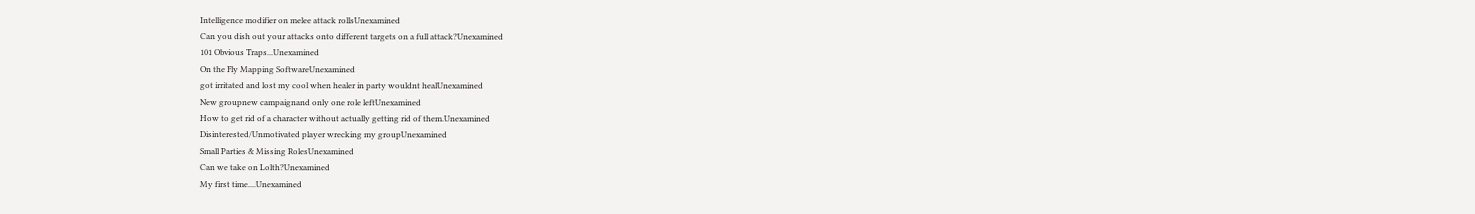Intelligence modifier on melee attack rollsUnexamined
Can you dish out your attacks onto different targets on a full attack?Unexamined
101 Obvious Traps...Unexamined
On the Fly Mapping SoftwareUnexamined
got irritated and lost my cool when healer in party wouldnt healUnexamined
New groupnew campaignand only one role leftUnexamined
How to get rid of a character without actually getting rid of them.Unexamined
Disinterested/Unmotivated player wrecking my groupUnexamined
Small Parties & Missing RolesUnexamined
Can we take on Lolth?Unexamined
My first time....Unexamined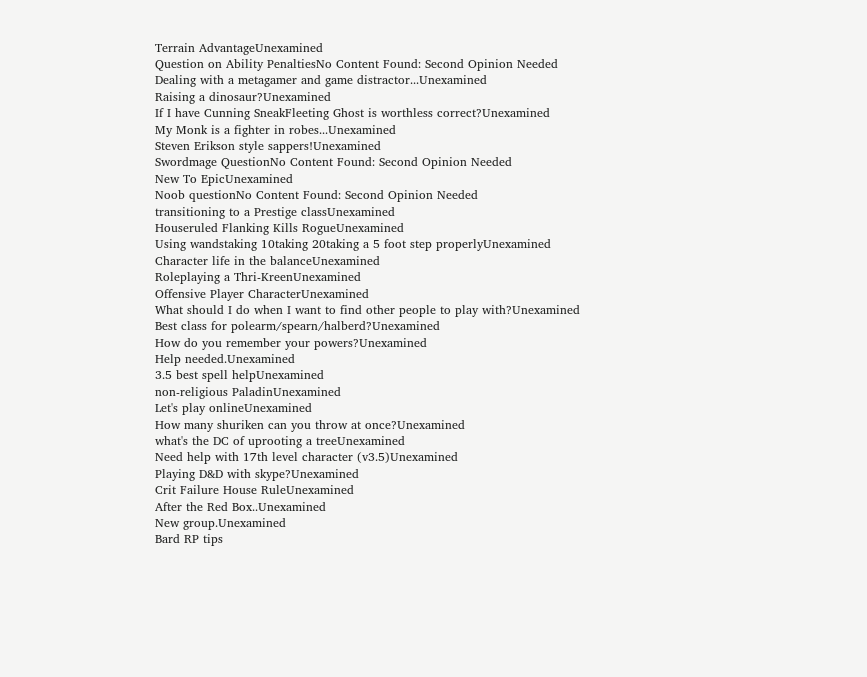Terrain AdvantageUnexamined
Question on Ability PenaltiesNo Content Found: Second Opinion Needed
Dealing with a metagamer and game distractor...Unexamined
Raising a dinosaur?Unexamined
If I have Cunning SneakFleeting Ghost is worthless correct?Unexamined
My Monk is a fighter in robes...Unexamined
Steven Erikson style sappers!Unexamined
Swordmage QuestionNo Content Found: Second Opinion Needed
New To EpicUnexamined
Noob questionNo Content Found: Second Opinion Needed
transitioning to a Prestige classUnexamined
Houseruled Flanking Kills RogueUnexamined
Using wandstaking 10taking 20taking a 5 foot step properlyUnexamined
Character life in the balanceUnexamined
Roleplaying a Thri-KreenUnexamined
Offensive Player CharacterUnexamined
What should I do when I want to find other people to play with?Unexamined
Best class for polearm/spearn/halberd?Unexamined
How do you remember your powers?Unexamined
Help needed.Unexamined
3.5 best spell helpUnexamined
non-religious PaladinUnexamined
Let's play onlineUnexamined
How many shuriken can you throw at once?Unexamined
what's the DC of uprooting a treeUnexamined
Need help with 17th level character (v3.5)Unexamined
Playing D&D with skype?Unexamined
Crit Failure House RuleUnexamined
After the Red Box..Unexamined
New group.Unexamined
Bard RP tips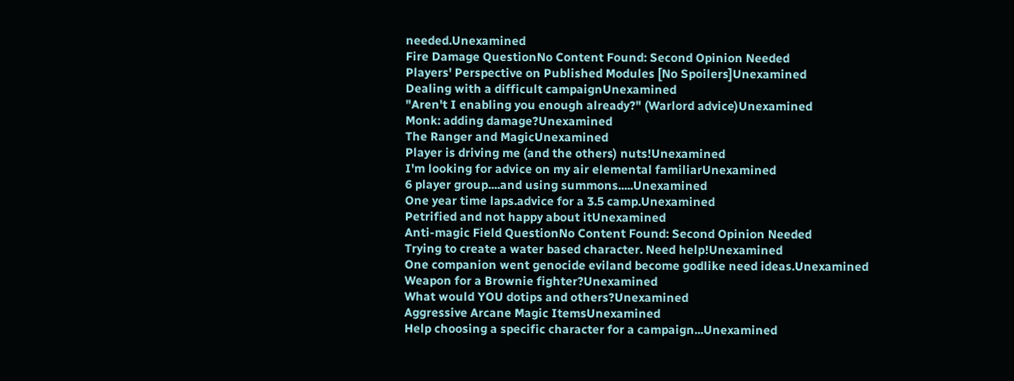needed.Unexamined
Fire Damage QuestionNo Content Found: Second Opinion Needed
Players' Perspective on Published Modules [No Spoilers]Unexamined
Dealing with a difficult campaignUnexamined
"Aren't I enabling you enough already?" (Warlord advice)Unexamined
Monk: adding damage?Unexamined
The Ranger and MagicUnexamined
Player is driving me (and the others) nuts!Unexamined
I'm looking for advice on my air elemental familiarUnexamined
6 player group....and using summons.....Unexamined
One year time laps.advice for a 3.5 camp.Unexamined
Petrified and not happy about itUnexamined
Anti-magic Field QuestionNo Content Found: Second Opinion Needed
Trying to create a water based character. Need help!Unexamined
One companion went genocide eviland become godlike need ideas.Unexamined
Weapon for a Brownie fighter?Unexamined
What would YOU dotips and others?Unexamined
Aggressive Arcane Magic ItemsUnexamined
Help choosing a specific character for a campaign...Unexamined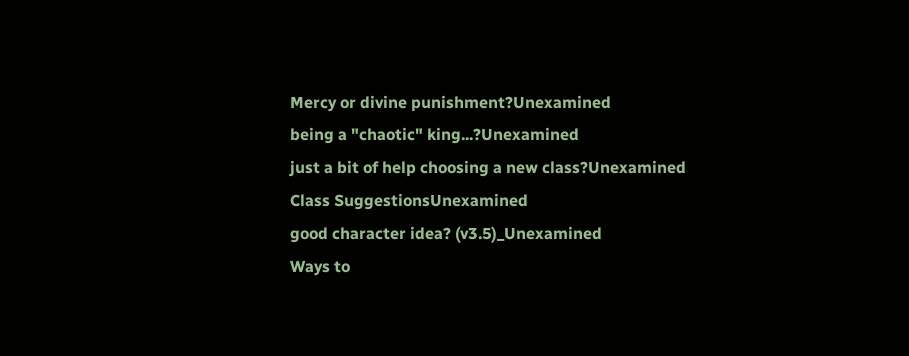Mercy or divine punishment?Unexamined
being a "chaotic" king...?Unexamined
just a bit of help choosing a new class?Unexamined
Class SuggestionsUnexamined
good character idea? (v3.5)_Unexamined
Ways to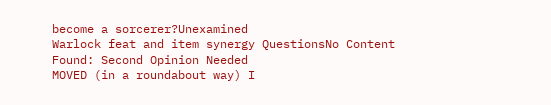become a sorcerer?Unexamined
Warlock feat and item synergy QuestionsNo Content Found: Second Opinion Needed
MOVED (in a roundabout way) I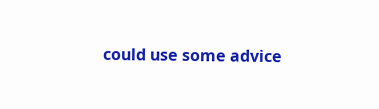could use some advice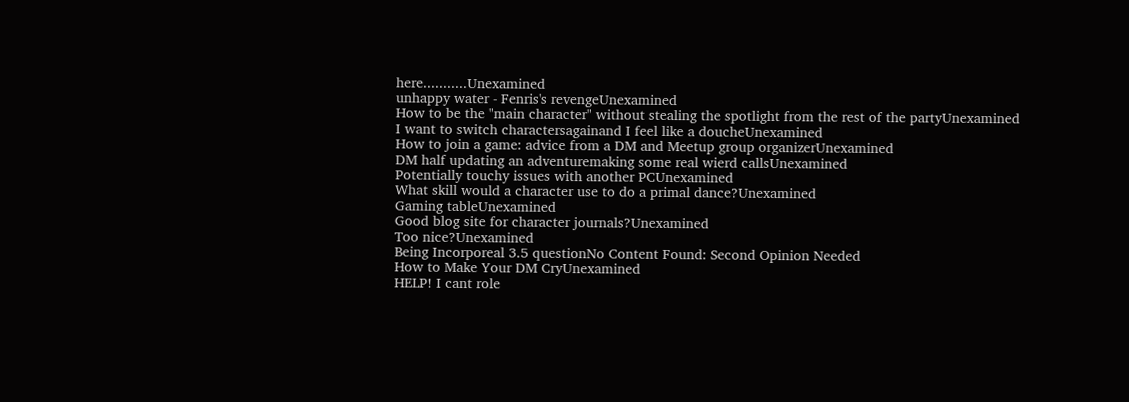here...........Unexamined
unhappy water - Fenris's revengeUnexamined
How to be the "main character" without stealing the spotlight from the rest of the partyUnexamined
I want to switch charactersagainand I feel like a doucheUnexamined
How to join a game: advice from a DM and Meetup group organizerUnexamined
DM half updating an adventuremaking some real wierd callsUnexamined
Potentially touchy issues with another PCUnexamined
What skill would a character use to do a primal dance?Unexamined
Gaming tableUnexamined
Good blog site for character journals?Unexamined
Too nice?Unexamined
Being Incorporeal 3.5 questionNo Content Found: Second Opinion Needed
How to Make Your DM CryUnexamined
HELP! I cant role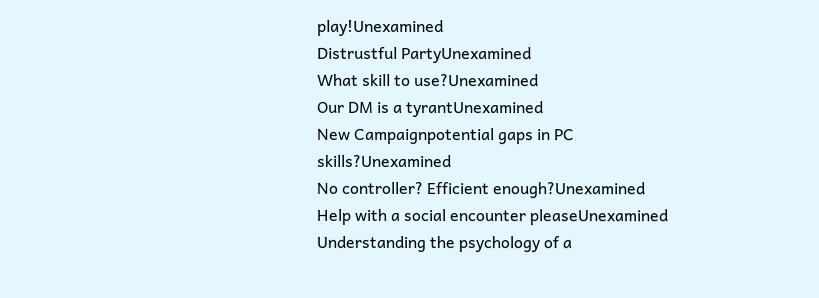play!Unexamined
Distrustful PartyUnexamined
What skill to use?Unexamined
Our DM is a tyrantUnexamined
New Campaignpotential gaps in PC skills?Unexamined
No controller? Efficient enough?Unexamined
Help with a social encounter pleaseUnexamined
Understanding the psychology of a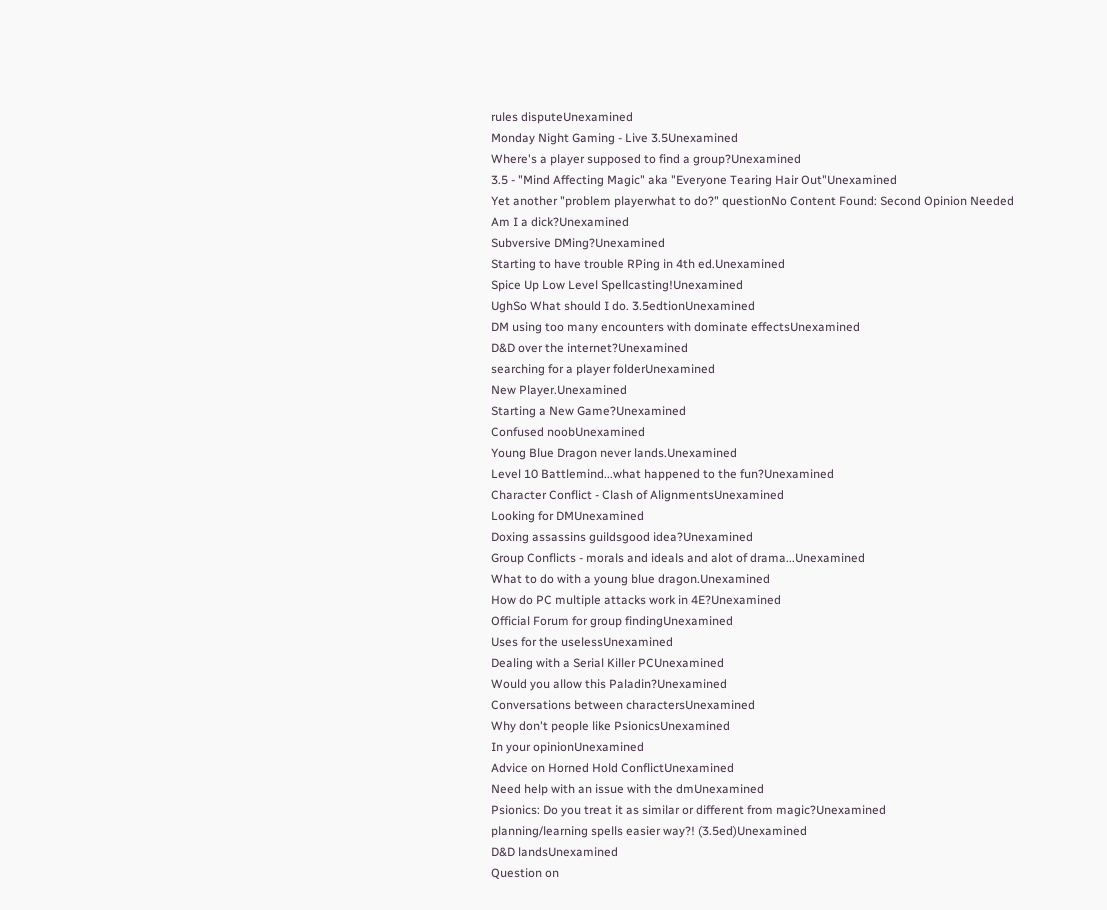rules disputeUnexamined
Monday Night Gaming - Live 3.5Unexamined
Where's a player supposed to find a group?Unexamined
3.5 - "Mind Affecting Magic" aka "Everyone Tearing Hair Out"Unexamined
Yet another "problem playerwhat to do?" questionNo Content Found: Second Opinion Needed
Am I a dick?Unexamined
Subversive DMing?Unexamined
Starting to have trouble RPing in 4th ed.Unexamined
Spice Up Low Level Spellcasting!Unexamined
UghSo What should I do. 3.5edtionUnexamined
DM using too many encounters with dominate effectsUnexamined
D&D over the internet?Unexamined
searching for a player folderUnexamined
New Player.Unexamined
Starting a New Game?Unexamined
Confused noobUnexamined
Young Blue Dragon never lands.Unexamined
Level 10 Battlemind...what happened to the fun?Unexamined
Character Conflict - Clash of AlignmentsUnexamined
Looking for DMUnexamined
Doxing assassins guildsgood idea?Unexamined
Group Conflicts - morals and ideals and alot of drama...Unexamined
What to do with a young blue dragon.Unexamined
How do PC multiple attacks work in 4E?Unexamined
Official Forum for group findingUnexamined
Uses for the uselessUnexamined
Dealing with a Serial Killer PCUnexamined
Would you allow this Paladin?Unexamined
Conversations between charactersUnexamined
Why don't people like PsionicsUnexamined
In your opinionUnexamined
Advice on Horned Hold ConflictUnexamined
Need help with an issue with the dmUnexamined
Psionics: Do you treat it as similar or different from magic?Unexamined
planning/learning spells easier way?! (3.5ed)Unexamined
D&D landsUnexamined
Question on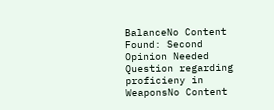BalanceNo Content Found: Second Opinion Needed
Question regarding proficieny in WeaponsNo Content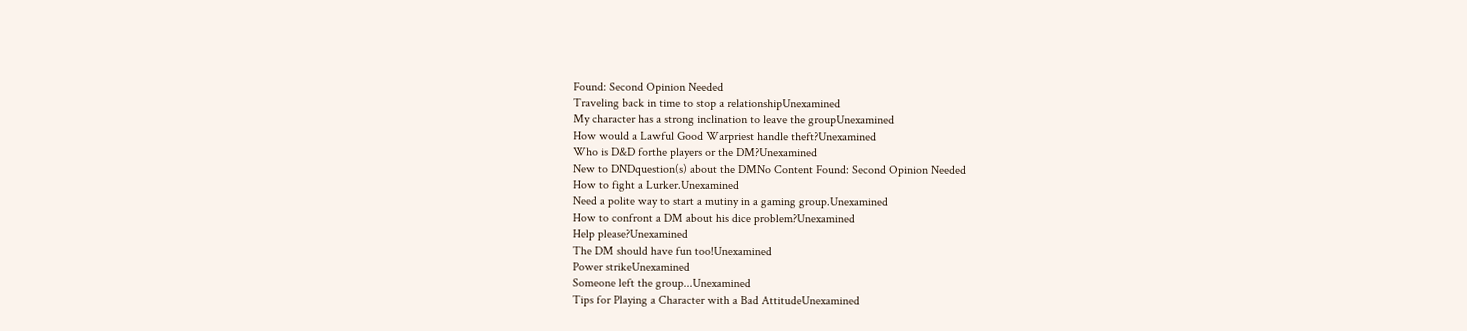Found: Second Opinion Needed
Traveling back in time to stop a relationshipUnexamined
My character has a strong inclination to leave the groupUnexamined
How would a Lawful Good Warpriest handle theft?Unexamined
Who is D&D forthe players or the DM?Unexamined
New to DNDquestion(s) about the DMNo Content Found: Second Opinion Needed
How to fight a Lurker.Unexamined
Need a polite way to start a mutiny in a gaming group.Unexamined
How to confront a DM about his dice problem?Unexamined
Help please?Unexamined
The DM should have fun too!Unexamined
Power strikeUnexamined
Someone left the group...Unexamined
Tips for Playing a Character with a Bad AttitudeUnexamined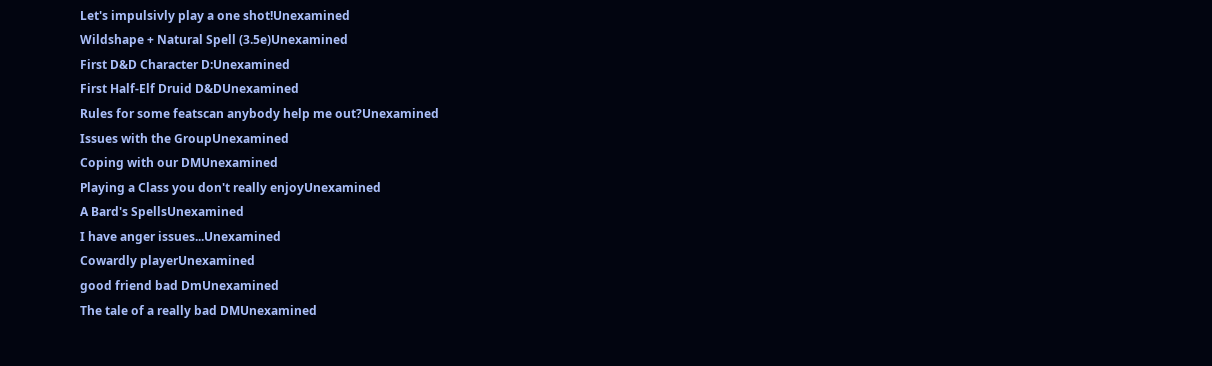Let's impulsivly play a one shot!Unexamined
Wildshape + Natural Spell (3.5e)Unexamined
First D&D Character D:Unexamined
First Half-Elf Druid D&DUnexamined
Rules for some featscan anybody help me out?Unexamined
Issues with the GroupUnexamined
Coping with our DMUnexamined
Playing a Class you don't really enjoyUnexamined
A Bard's SpellsUnexamined
I have anger issues...Unexamined
Cowardly playerUnexamined
good friend bad DmUnexamined
The tale of a really bad DMUnexamined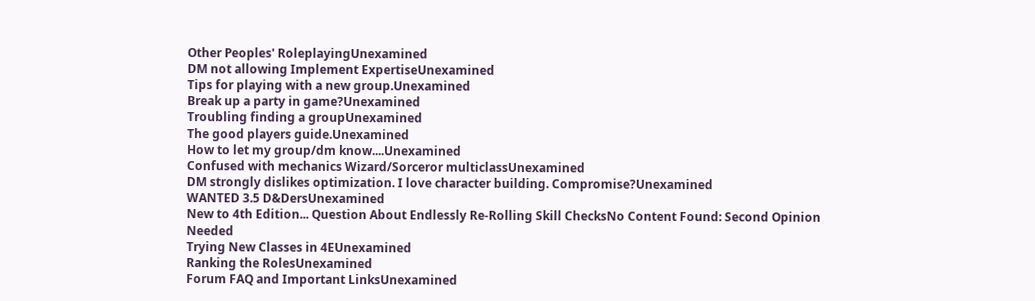Other Peoples' RoleplayingUnexamined
DM not allowing Implement ExpertiseUnexamined
Tips for playing with a new group.Unexamined
Break up a party in game?Unexamined
Troubling finding a groupUnexamined
The good players guide.Unexamined
How to let my group/dm know....Unexamined
Confused with mechanics Wizard/Sorceror multiclassUnexamined
DM strongly dislikes optimization. I love character building. Compromise?Unexamined
WANTED 3.5 D&DersUnexamined
New to 4th Edition... Question About Endlessly Re-Rolling Skill ChecksNo Content Found: Second Opinion Needed
Trying New Classes in 4EUnexamined
Ranking the RolesUnexamined
Forum FAQ and Important LinksUnexamined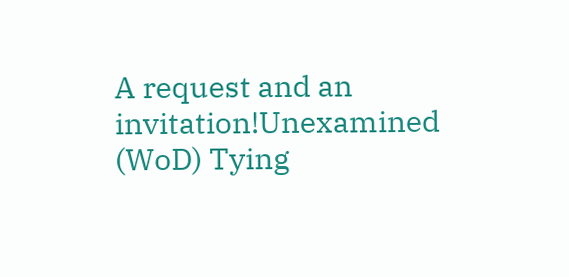A request and an invitation!Unexamined
(WoD) Tying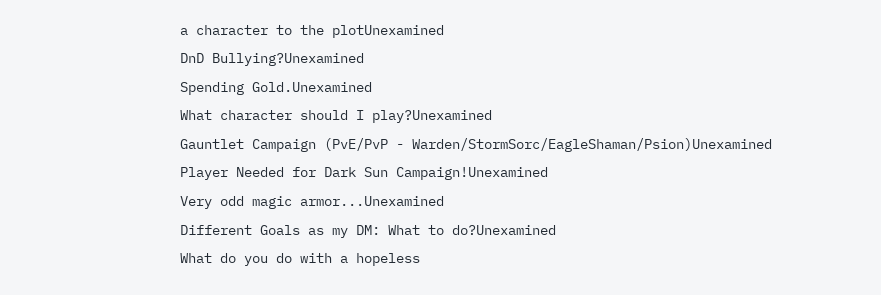a character to the plotUnexamined
DnD Bullying?Unexamined
Spending Gold.Unexamined
What character should I play?Unexamined
Gauntlet Campaign (PvE/PvP - Warden/StormSorc/EagleShaman/Psion)Unexamined
Player Needed for Dark Sun Campaign!Unexamined
Very odd magic armor...Unexamined
Different Goals as my DM: What to do?Unexamined
What do you do with a hopeless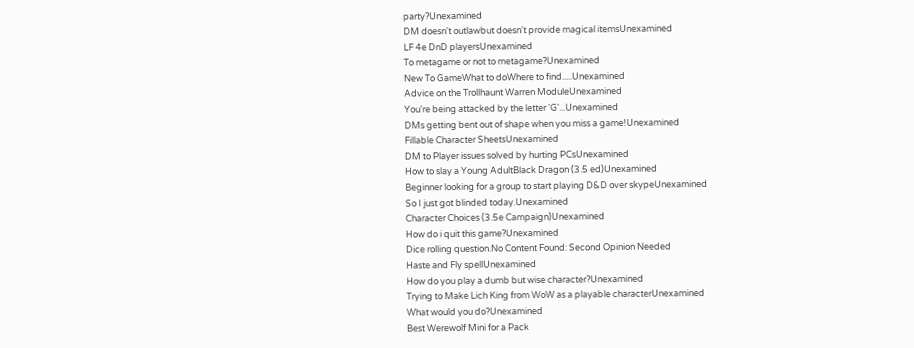party?Unexamined
DM doesn't outlawbut doesn't provide magical itemsUnexamined
LF 4e DnD playersUnexamined
To metagame or not to metagame?Unexamined
New To GameWhat to doWhere to find.....Unexamined
Advice on the Trollhaunt Warren ModuleUnexamined
You're being attacked by the letter 'G'...Unexamined
DMs getting bent out of shape when you miss a game!Unexamined
Fillable Character SheetsUnexamined
DM to Player issues solved by hurting PCsUnexamined
How to slay a Young AdultBlack Dragon (3.5 ed)Unexamined
Beginner looking for a group to start playing D&D over skypeUnexamined
So I just got blinded today.Unexamined
Character Choices (3.5e Campaign)Unexamined
How do i quit this game?Unexamined
Dice rolling question.No Content Found: Second Opinion Needed
Haste and Fly spellUnexamined
How do you play a dumb but wise character?Unexamined
Trying to Make Lich King from WoW as a playable characterUnexamined
What would you do?Unexamined
Best Werewolf Mini for a Pack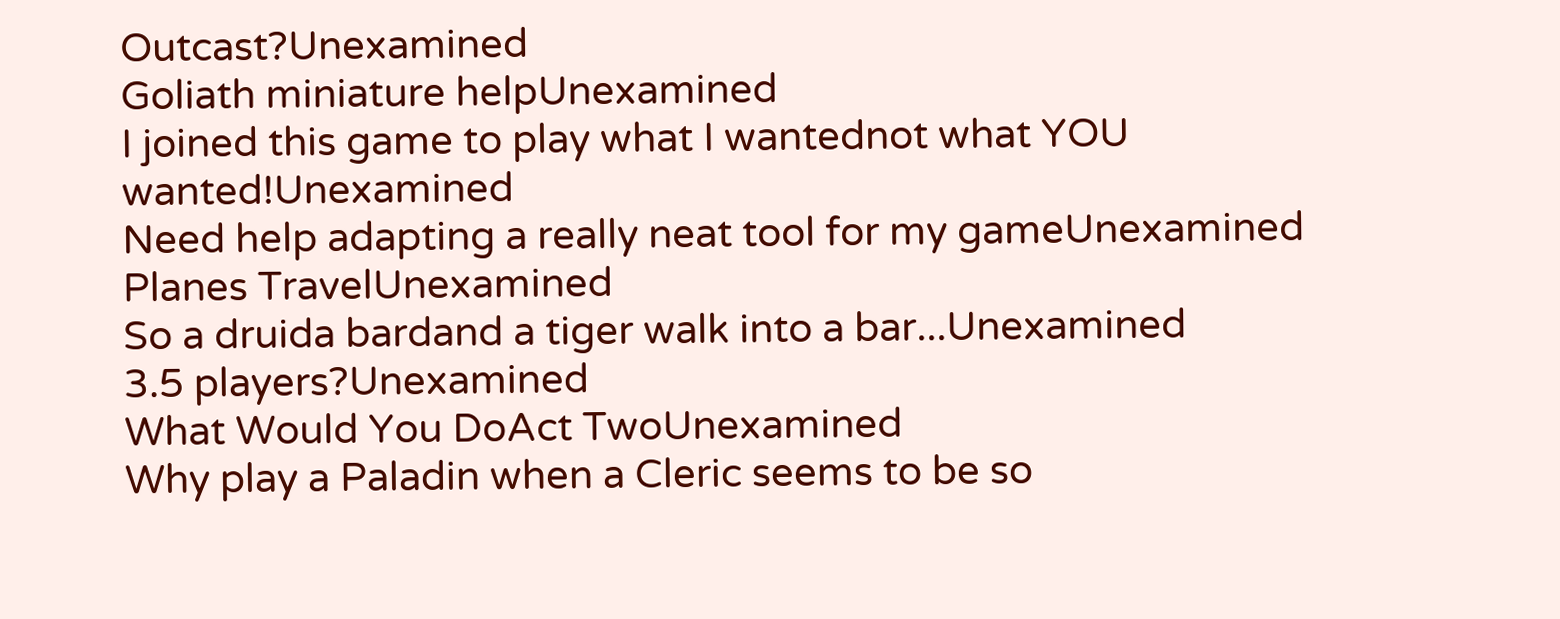Outcast?Unexamined
Goliath miniature helpUnexamined
I joined this game to play what I wantednot what YOU wanted!Unexamined
Need help adapting a really neat tool for my gameUnexamined
Planes TravelUnexamined
So a druida bardand a tiger walk into a bar...Unexamined
3.5 players?Unexamined
What Would You DoAct TwoUnexamined
Why play a Paladin when a Cleric seems to be so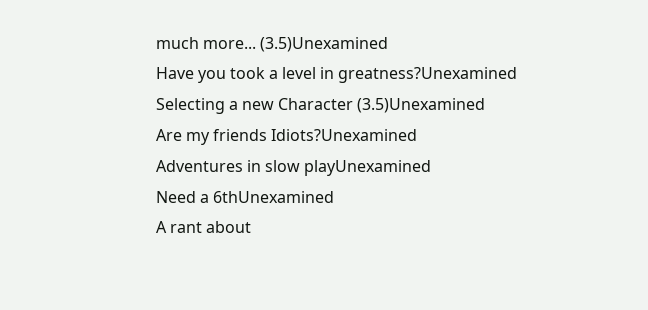much more... (3.5)Unexamined
Have you took a level in greatness?Unexamined
Selecting a new Character (3.5)Unexamined
Are my friends Idiots?Unexamined
Adventures in slow playUnexamined
Need a 6thUnexamined
A rant about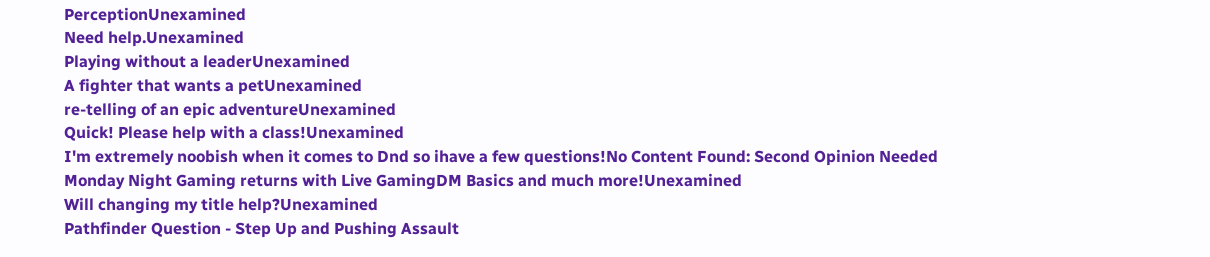PerceptionUnexamined
Need help.Unexamined
Playing without a leaderUnexamined
A fighter that wants a petUnexamined
re-telling of an epic adventureUnexamined
Quick! Please help with a class!Unexamined
I'm extremely noobish when it comes to Dnd so ihave a few questions!No Content Found: Second Opinion Needed
Monday Night Gaming returns with Live GamingDM Basics and much more!Unexamined
Will changing my title help?Unexamined
Pathfinder Question - Step Up and Pushing Assault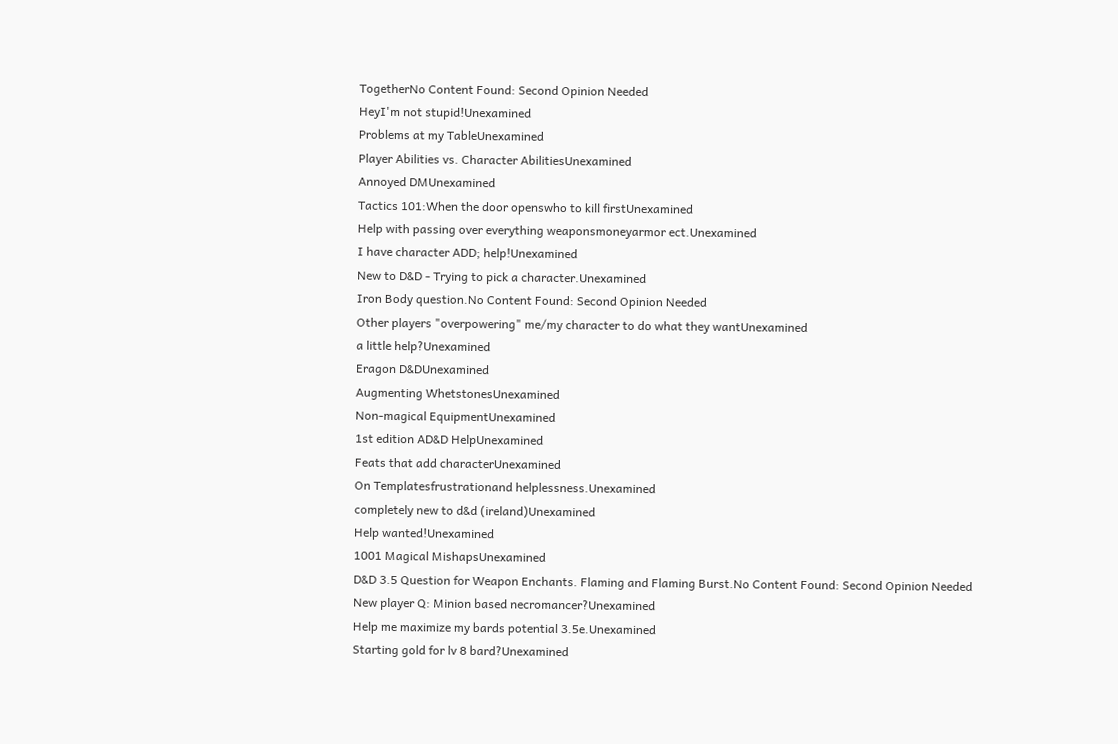TogetherNo Content Found: Second Opinion Needed
HeyI'm not stupid!Unexamined
Problems at my TableUnexamined
Player Abilities vs. Character AbilitiesUnexamined
Annoyed DMUnexamined
Tactics 101:When the door openswho to kill firstUnexamined
Help with passing over everything weaponsmoneyarmor ect.Unexamined
I have character ADD; help!Unexamined
New to D&D - Trying to pick a character.Unexamined
Iron Body question.No Content Found: Second Opinion Needed
Other players "overpowering" me/my character to do what they wantUnexamined
a little help?Unexamined
Eragon D&DUnexamined
Augmenting WhetstonesUnexamined
Non-magical EquipmentUnexamined
1st edition AD&D HelpUnexamined
Feats that add characterUnexamined
On Templatesfrustrationand helplessness.Unexamined
completely new to d&d (ireland)Unexamined
Help wanted!Unexamined
1001 Magical MishapsUnexamined
D&D 3.5 Question for Weapon Enchants. Flaming and Flaming Burst.No Content Found: Second Opinion Needed
New player Q: Minion based necromancer?Unexamined
Help me maximize my bards potential 3.5e.Unexamined
Starting gold for lv 8 bard?Unexamined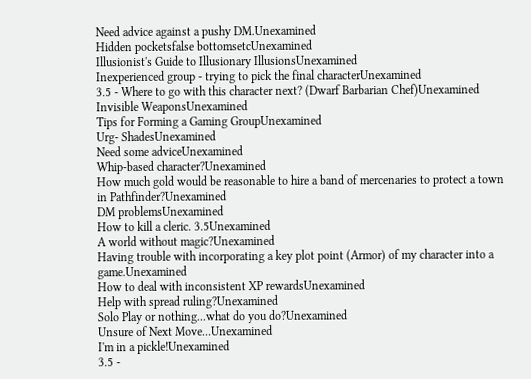Need advice against a pushy DM.Unexamined
Hidden pocketsfalse bottomsetcUnexamined
Illusionist's Guide to Illusionary IllusionsUnexamined
Inexperienced group - trying to pick the final characterUnexamined
3.5 - Where to go with this character next? (Dwarf Barbarian Chef)Unexamined
Invisible WeaponsUnexamined
Tips for Forming a Gaming GroupUnexamined
Urg- ShadesUnexamined
Need some adviceUnexamined
Whip-based character?Unexamined
How much gold would be reasonable to hire a band of mercenaries to protect a town in Pathfinder?Unexamined
DM problemsUnexamined
How to kill a cleric. 3.5Unexamined
A world without magic?Unexamined
Having trouble with incorporating a key plot point (Armor) of my character into a game.Unexamined
How to deal with inconsistent XP rewardsUnexamined
Help with spread ruling?Unexamined
Solo Play or nothing...what do you do?Unexamined
Unsure of Next Move...Unexamined
I'm in a pickle!Unexamined
3.5 -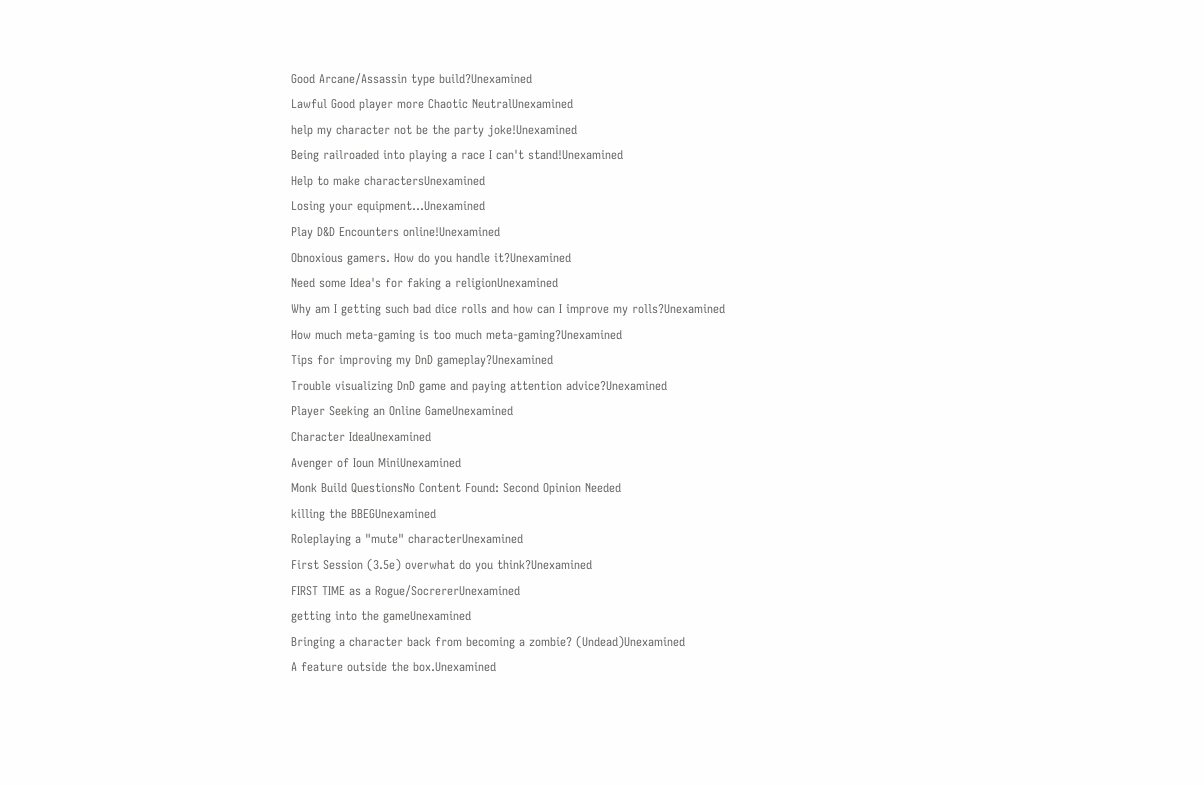Good Arcane/Assassin type build?Unexamined
Lawful Good player more Chaotic NeutralUnexamined
help my character not be the party joke!Unexamined
Being railroaded into playing a race I can't stand!Unexamined
Help to make charactersUnexamined
Losing your equipment...Unexamined
Play D&D Encounters online!Unexamined
Obnoxious gamers. How do you handle it?Unexamined
Need some Idea's for faking a religionUnexamined
Why am I getting such bad dice rolls and how can I improve my rolls?Unexamined
How much meta-gaming is too much meta-gaming?Unexamined
Tips for improving my DnD gameplay?Unexamined
Trouble visualizing DnD game and paying attention advice?Unexamined
Player Seeking an Online GameUnexamined
Character IdeaUnexamined
Avenger of Ioun MiniUnexamined
Monk Build QuestionsNo Content Found: Second Opinion Needed
killing the BBEGUnexamined
Roleplaying a "mute" characterUnexamined
First Session (3.5e) overwhat do you think?Unexamined
FIRST TIME as a Rogue/SocrererUnexamined
getting into the gameUnexamined
Bringing a character back from becoming a zombie? (Undead)Unexamined
A feature outside the box.Unexamined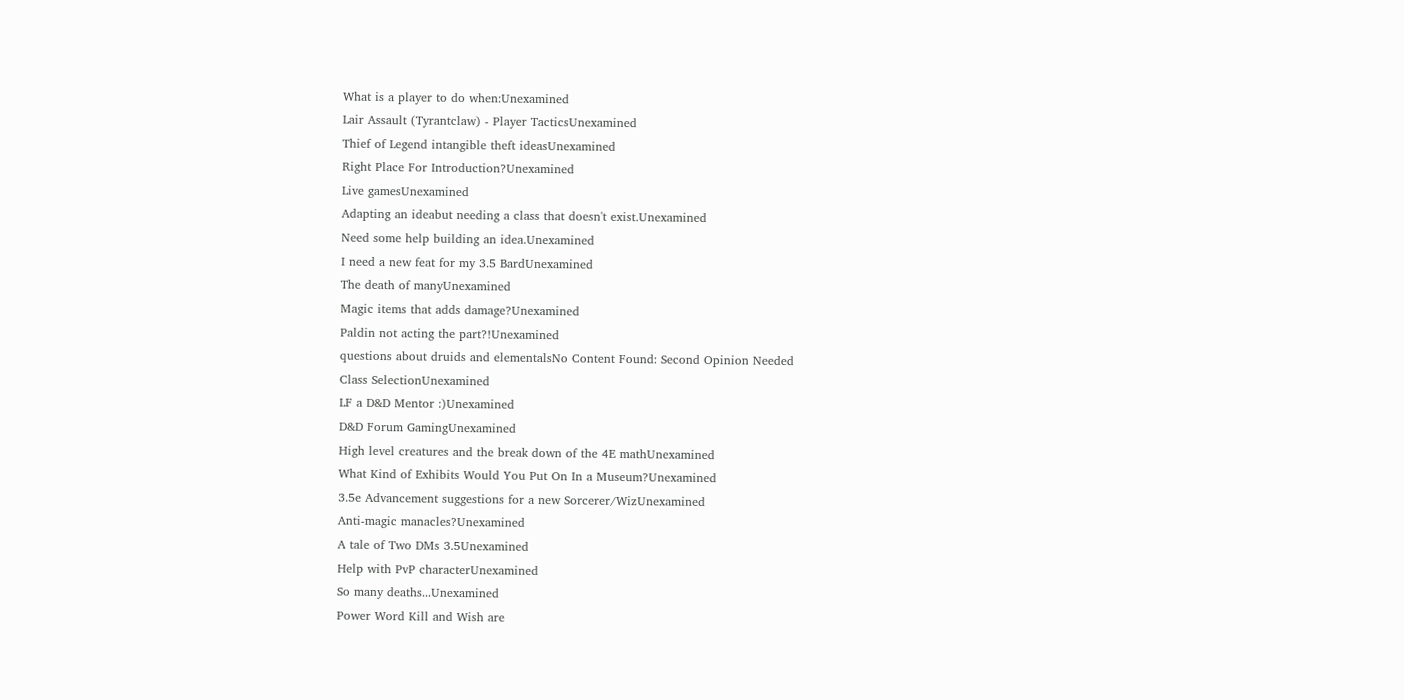What is a player to do when:Unexamined
Lair Assault (Tyrantclaw) - Player TacticsUnexamined
Thief of Legend intangible theft ideasUnexamined
Right Place For Introduction?Unexamined
Live gamesUnexamined
Adapting an ideabut needing a class that doesn't exist.Unexamined
Need some help building an idea.Unexamined
I need a new feat for my 3.5 BardUnexamined
The death of manyUnexamined
Magic items that adds damage?Unexamined
Paldin not acting the part?!Unexamined
questions about druids and elementalsNo Content Found: Second Opinion Needed
Class SelectionUnexamined
LF a D&D Mentor :)Unexamined
D&D Forum GamingUnexamined
High level creatures and the break down of the 4E mathUnexamined
What Kind of Exhibits Would You Put On In a Museum?Unexamined
3.5e Advancement suggestions for a new Sorcerer/WizUnexamined
Anti-magic manacles?Unexamined
A tale of Two DMs 3.5Unexamined
Help with PvP characterUnexamined
So many deaths...Unexamined
Power Word Kill and Wish are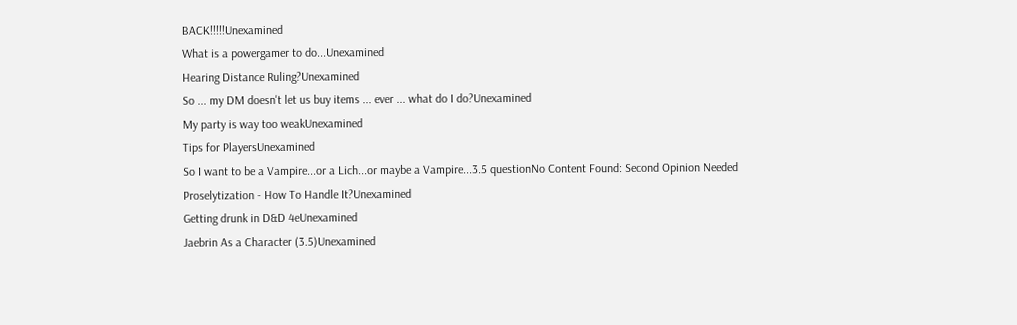BACK!!!!!Unexamined
What is a powergamer to do...Unexamined
Hearing Distance Ruling?Unexamined
So ... my DM doesn't let us buy items ... ever ... what do I do?Unexamined
My party is way too weakUnexamined
Tips for PlayersUnexamined
So I want to be a Vampire...or a Lich...or maybe a Vampire...3.5 questionNo Content Found: Second Opinion Needed
Proselytization - How To Handle It?Unexamined
Getting drunk in D&D 4eUnexamined
Jaebrin As a Character (3.5)Unexamined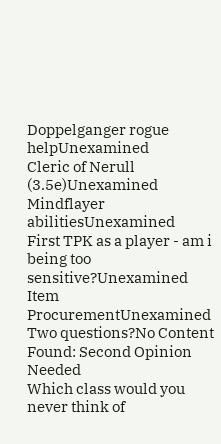Doppelganger rogue helpUnexamined
Cleric of Nerull (3.5e)Unexamined
Mindflayer abilitiesUnexamined
First TPK as a player - am i being too sensitive?Unexamined
Item ProcurementUnexamined
Two questions?No Content Found: Second Opinion Needed
Which class would you never think of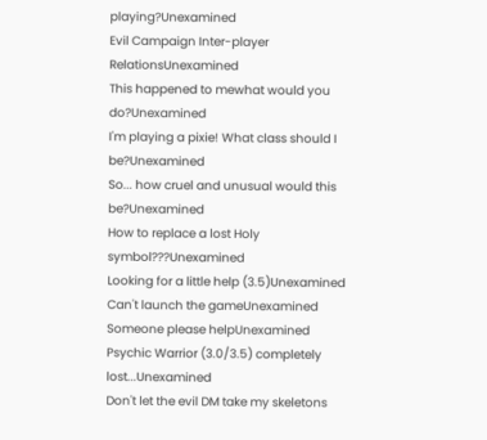playing?Unexamined
Evil Campaign Inter-player RelationsUnexamined
This happened to mewhat would you do?Unexamined
I'm playing a pixie! What class should I be?Unexamined
So... how cruel and unusual would this be?Unexamined
How to replace a lost Holy symbol???Unexamined
Looking for a little help (3.5)Unexamined
Can't launch the gameUnexamined
Someone please helpUnexamined
Psychic Warrior (3.0/3.5) completely lost...Unexamined
Don't let the evil DM take my skeletons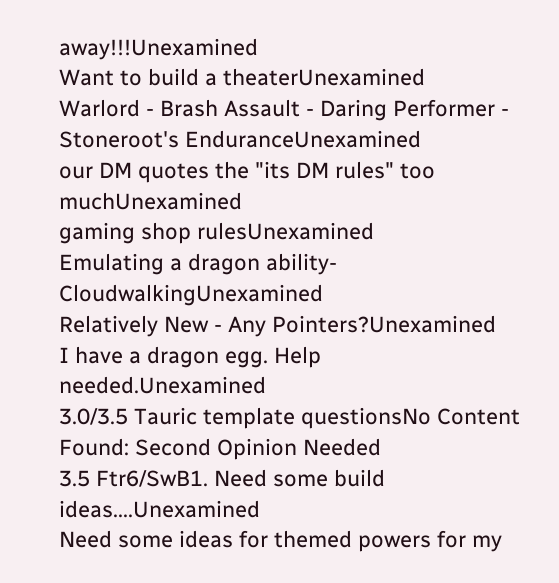away!!!Unexamined
Want to build a theaterUnexamined
Warlord - Brash Assault - Daring Performer - Stoneroot's EnduranceUnexamined
our DM quotes the "its DM rules" too muchUnexamined
gaming shop rulesUnexamined
Emulating a dragon ability- CloudwalkingUnexamined
Relatively New - Any Pointers?Unexamined
I have a dragon egg. Help needed.Unexamined
3.0/3.5 Tauric template questionsNo Content Found: Second Opinion Needed
3.5 Ftr6/SwB1. Need some build ideas....Unexamined
Need some ideas for themed powers for my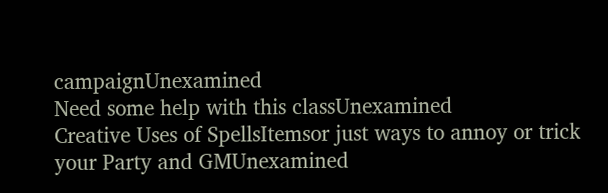campaignUnexamined
Need some help with this classUnexamined
Creative Uses of SpellsItemsor just ways to annoy or trick your Party and GMUnexamined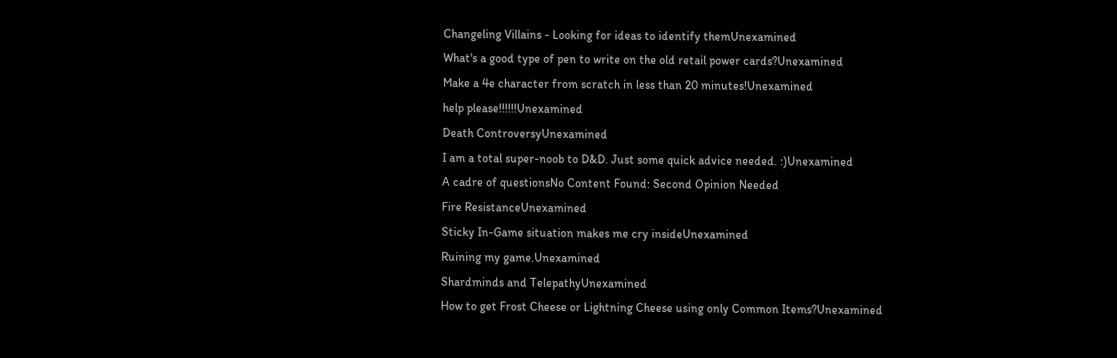Changeling Villains - Looking for ideas to identify themUnexamined
What's a good type of pen to write on the old retail power cards?Unexamined
Make a 4e character from scratch in less than 20 minutes!Unexamined
help please!!!!!!Unexamined
Death ControversyUnexamined
I am a total super-noob to D&D. Just some quick advice needed. :)Unexamined
A cadre of questionsNo Content Found: Second Opinion Needed
Fire ResistanceUnexamined
Sticky In-Game situation makes me cry insideUnexamined
Ruining my game.Unexamined
Shardminds and TelepathyUnexamined
How to get Frost Cheese or Lightning Cheese using only Common Items?Unexamined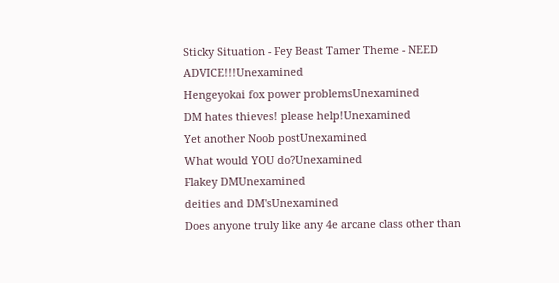Sticky Situation - Fey Beast Tamer Theme - NEED ADVICE!!!Unexamined
Hengeyokai fox power problemsUnexamined
DM hates thieves! please help!Unexamined
Yet another Noob postUnexamined
What would YOU do?Unexamined
Flakey DMUnexamined
deities and DM'sUnexamined
Does anyone truly like any 4e arcane class other than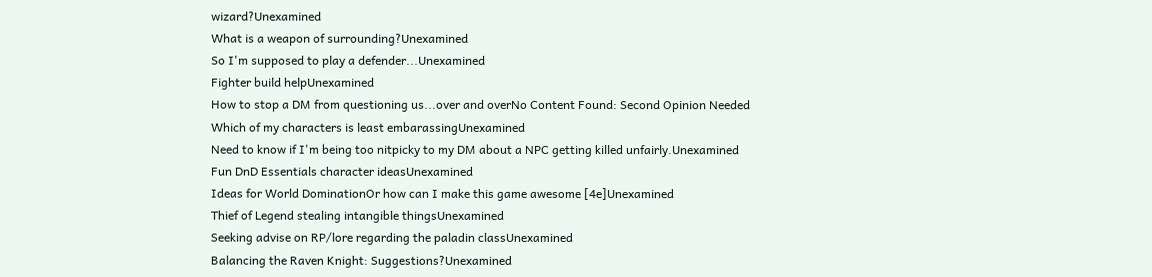wizard?Unexamined
What is a weapon of surrounding?Unexamined
So I'm supposed to play a defender...Unexamined
Fighter build helpUnexamined
How to stop a DM from questioning us...over and overNo Content Found: Second Opinion Needed
Which of my characters is least embarassingUnexamined
Need to know if I'm being too nitpicky to my DM about a NPC getting killed unfairly.Unexamined
Fun DnD Essentials character ideasUnexamined
Ideas for World DominationOr how can I make this game awesome [4e]Unexamined
Thief of Legend stealing intangible thingsUnexamined
Seeking advise on RP/lore regarding the paladin classUnexamined
Balancing the Raven Knight: Suggestions?Unexamined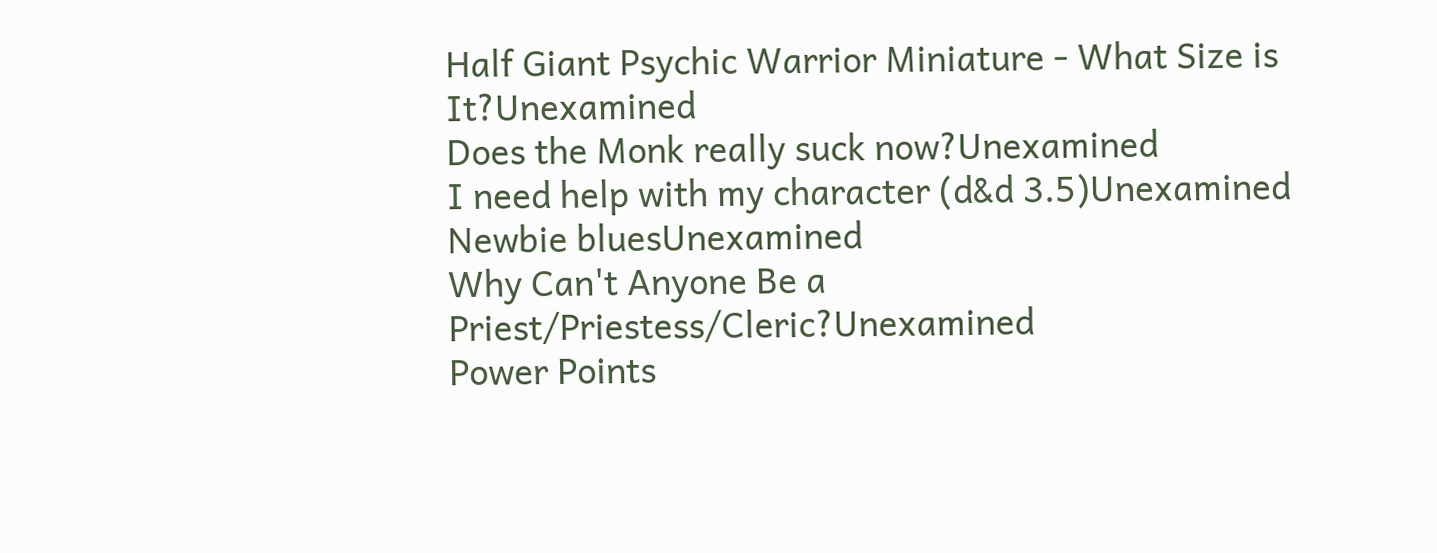Half Giant Psychic Warrior Miniature - What Size is It?Unexamined
Does the Monk really suck now?Unexamined
I need help with my character (d&d 3.5)Unexamined
Newbie bluesUnexamined
Why Can't Anyone Be a Priest/Priestess/Cleric?Unexamined
Power Points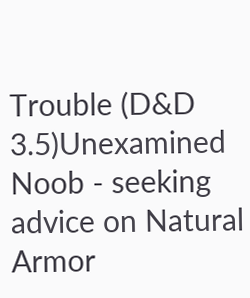Trouble (D&D 3.5)Unexamined
Noob - seeking advice on Natural Armor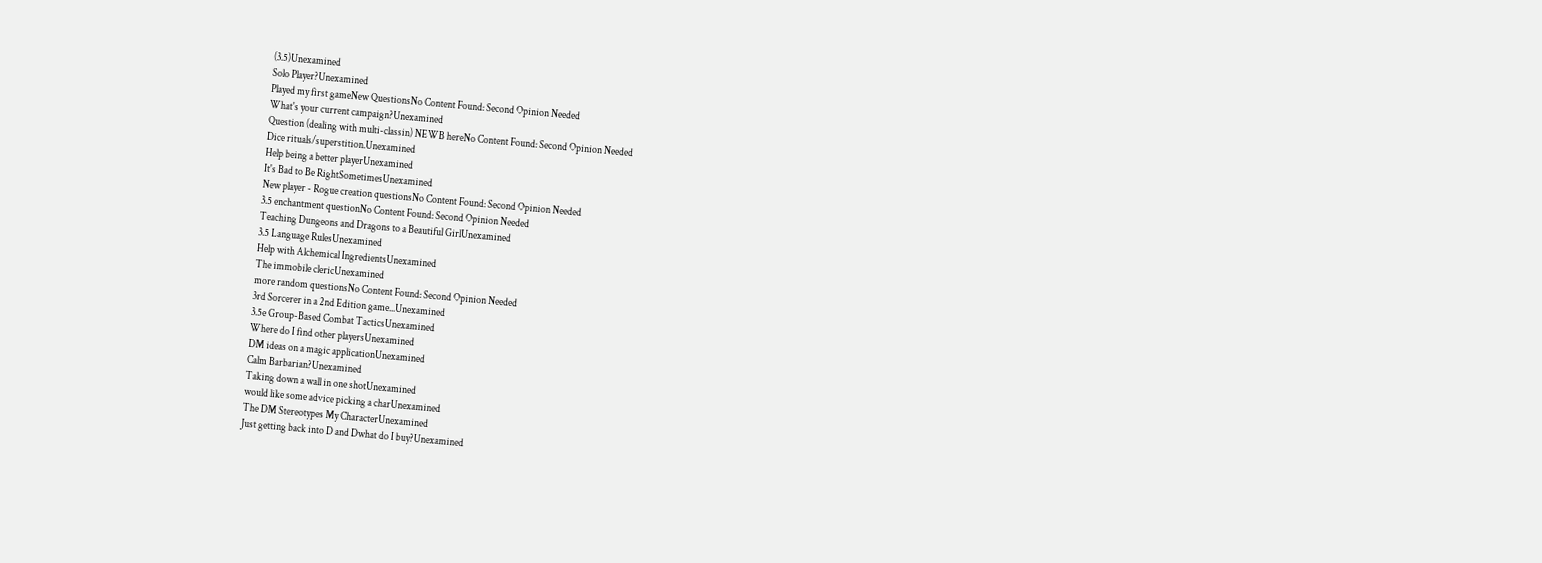(3.5)Unexamined
Solo Player?Unexamined
Played my first gameNew QuestionsNo Content Found: Second Opinion Needed
What's your current campaign?Unexamined
Question (dealing with multi-classin) NEWB hereNo Content Found: Second Opinion Needed
Dice rituals/superstition.Unexamined
Help being a better playerUnexamined
It's Bad to Be RightSometimesUnexamined
New player - Rogue creation questionsNo Content Found: Second Opinion Needed
3.5 enchantment questionNo Content Found: Second Opinion Needed
Teaching Dungeons and Dragons to a Beautiful GirlUnexamined
3.5 Language RulesUnexamined
Help with Alchemical IngredientsUnexamined
The immobile clericUnexamined
more random questionsNo Content Found: Second Opinion Needed
3rd Sorcerer in a 2nd Edition game...Unexamined
3.5e Group-Based Combat TacticsUnexamined
Where do I find other playersUnexamined
DM ideas on a magic applicationUnexamined
Calm Barbarian?Unexamined
Taking down a wall in one shotUnexamined
would like some advice picking a charUnexamined
The DM Stereotypes My CharacterUnexamined
Just getting back into D and Dwhat do I buy?Unexamined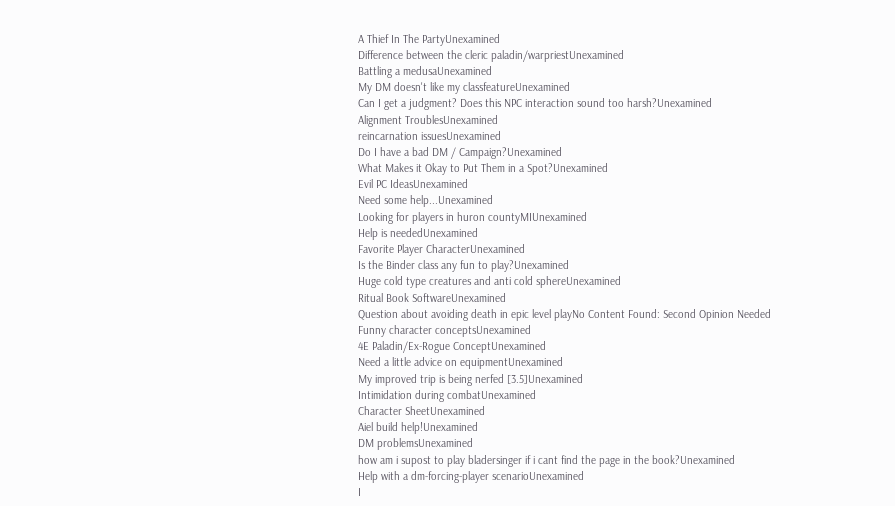A Thief In The PartyUnexamined
Difference between the cleric paladin/warpriestUnexamined
Battling a medusaUnexamined
My DM doesn't like my classfeatureUnexamined
Can I get a judgment? Does this NPC interaction sound too harsh?Unexamined
Alignment TroublesUnexamined
reincarnation issuesUnexamined
Do I have a bad DM / Campaign?Unexamined
What Makes it Okay to Put Them in a Spot?Unexamined
Evil PC IdeasUnexamined
Need some help...Unexamined
Looking for players in huron countyMIUnexamined
Help is neededUnexamined
Favorite Player CharacterUnexamined
Is the Binder class any fun to play?Unexamined
Huge cold type creatures and anti cold sphereUnexamined
Ritual Book SoftwareUnexamined
Question about avoiding death in epic level playNo Content Found: Second Opinion Needed
Funny character conceptsUnexamined
4E Paladin/Ex-Rogue ConceptUnexamined
Need a little advice on equipmentUnexamined
My improved trip is being nerfed [3.5]Unexamined
Intimidation during combatUnexamined
Character SheetUnexamined
Aiel build help!Unexamined
DM problemsUnexamined
how am i supost to play bladersinger if i cant find the page in the book?Unexamined
Help with a dm-forcing-player scenarioUnexamined
I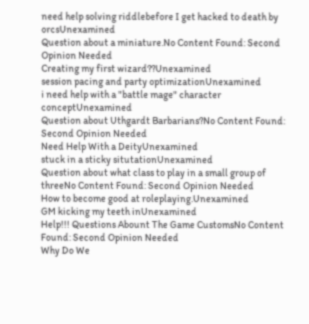need help solving riddlebefore I get hacked to death by orcsUnexamined
Question about a miniature.No Content Found: Second Opinion Needed
Creating my first wizard??Unexamined
session pacing and party optimizationUnexamined
i need help with a "battle mage" character conceptUnexamined
Question about Uthgardt Barbarians?No Content Found: Second Opinion Needed
Need Help With a DeityUnexamined
stuck in a sticky situtationUnexamined
Question about what class to play in a small group of threeNo Content Found: Second Opinion Needed
How to become good at roleplaying.Unexamined
GM kicking my teeth inUnexamined
Help!!! Questions Abount The Game CustomsNo Content Found: Second Opinion Needed
Why Do We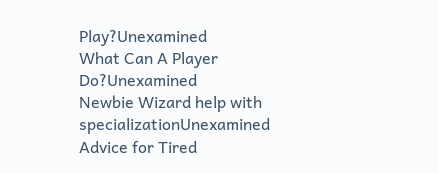Play?Unexamined
What Can A Player Do?Unexamined
Newbie Wizard help with specializationUnexamined
Advice for Tired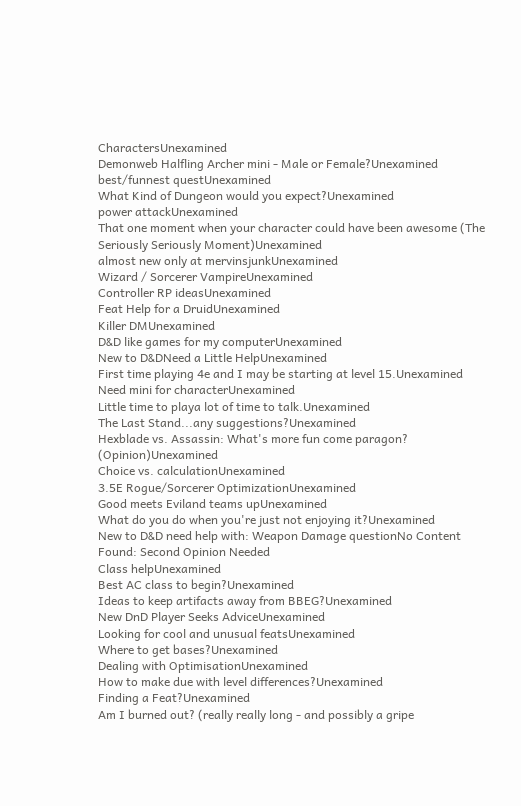CharactersUnexamined
Demonweb Halfling Archer mini - Male or Female?Unexamined
best/funnest questUnexamined
What Kind of Dungeon would you expect?Unexamined
power attackUnexamined
That one moment when your character could have been awesome (The Seriously Seriously Moment)Unexamined
almost new only at mervinsjunkUnexamined
Wizard / Sorcerer VampireUnexamined
Controller RP ideasUnexamined
Feat Help for a DruidUnexamined
Killer DMUnexamined
D&D like games for my computerUnexamined
New to D&DNeed a Little HelpUnexamined
First time playing 4e and I may be starting at level 15.Unexamined
Need mini for characterUnexamined
Little time to playa lot of time to talk.Unexamined
The Last Stand...any suggestions?Unexamined
Hexblade vs. Assassin: What's more fun come paragon? (Opinion)Unexamined
Choice vs. calculationUnexamined
3.5E Rogue/Sorcerer OptimizationUnexamined
Good meets Eviland teams upUnexamined
What do you do when you're just not enjoying it?Unexamined
New to D&D need help with: Weapon Damage questionNo Content Found: Second Opinion Needed
Class helpUnexamined
Best AC class to begin?Unexamined
Ideas to keep artifacts away from BBEG?Unexamined
New DnD Player Seeks AdviceUnexamined
Looking for cool and unusual featsUnexamined
Where to get bases?Unexamined
Dealing with OptimisationUnexamined
How to make due with level differences?Unexamined
Finding a Feat?Unexamined
Am I burned out? (really really long - and possibly a gripe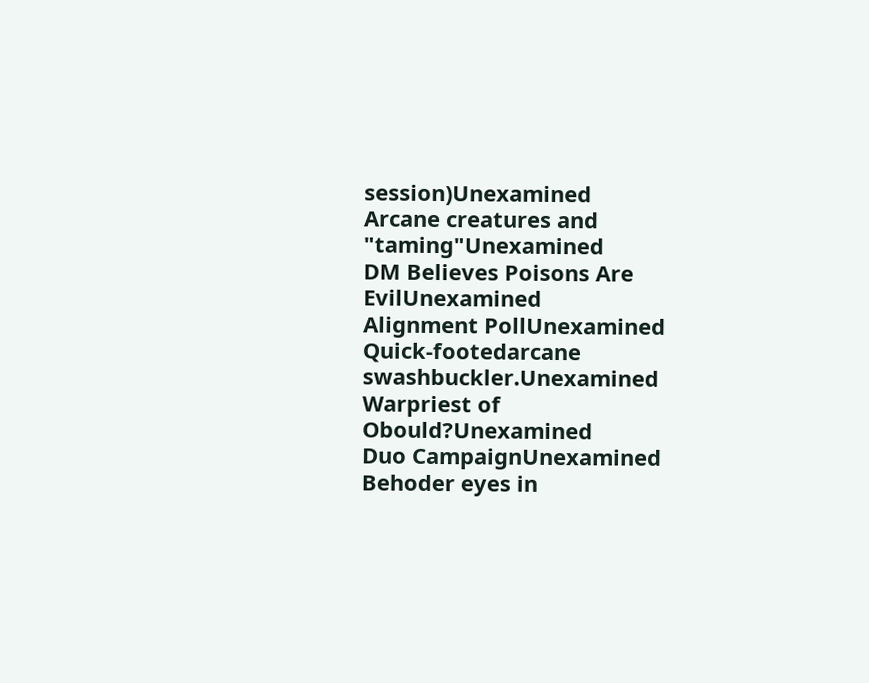session)Unexamined
Arcane creatures and "taming"Unexamined
DM Believes Poisons Are EvilUnexamined
Alignment PollUnexamined
Quick-footedarcane swashbuckler.Unexamined
Warpriest of Obould?Unexamined
Duo CampaignUnexamined
Behoder eyes in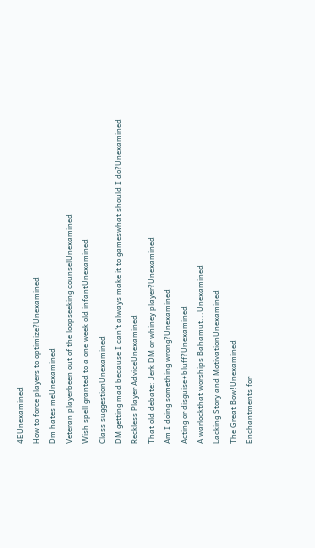4EUnexamined
How to force players to optimize?Unexamined
Dm hates meUnexamined
Veteran playerbeen out of the loopseeking counselUnexamined
Wish spell granted to a one week old infantUnexamined
Class suggestionUnexamined
DM getting mad because I can't always make it to gameswhat should I do?Unexamined
Reckless Player AdviceUnexamined
That old debate: Jerk DM or whiney player?Unexamined
Am I doing something wrong?Unexamined
Acting or disguise+bluff?Unexamined
A warlockthat worships Bahamut...Unexamined
Lacking Story and MotivationUnexamined
The Great Bow!Unexamined
Enchantments for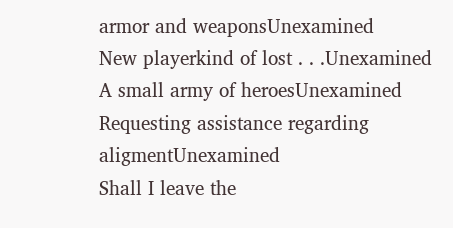armor and weaponsUnexamined
New playerkind of lost . . .Unexamined
A small army of heroesUnexamined
Requesting assistance regarding aligmentUnexamined
Shall I leave the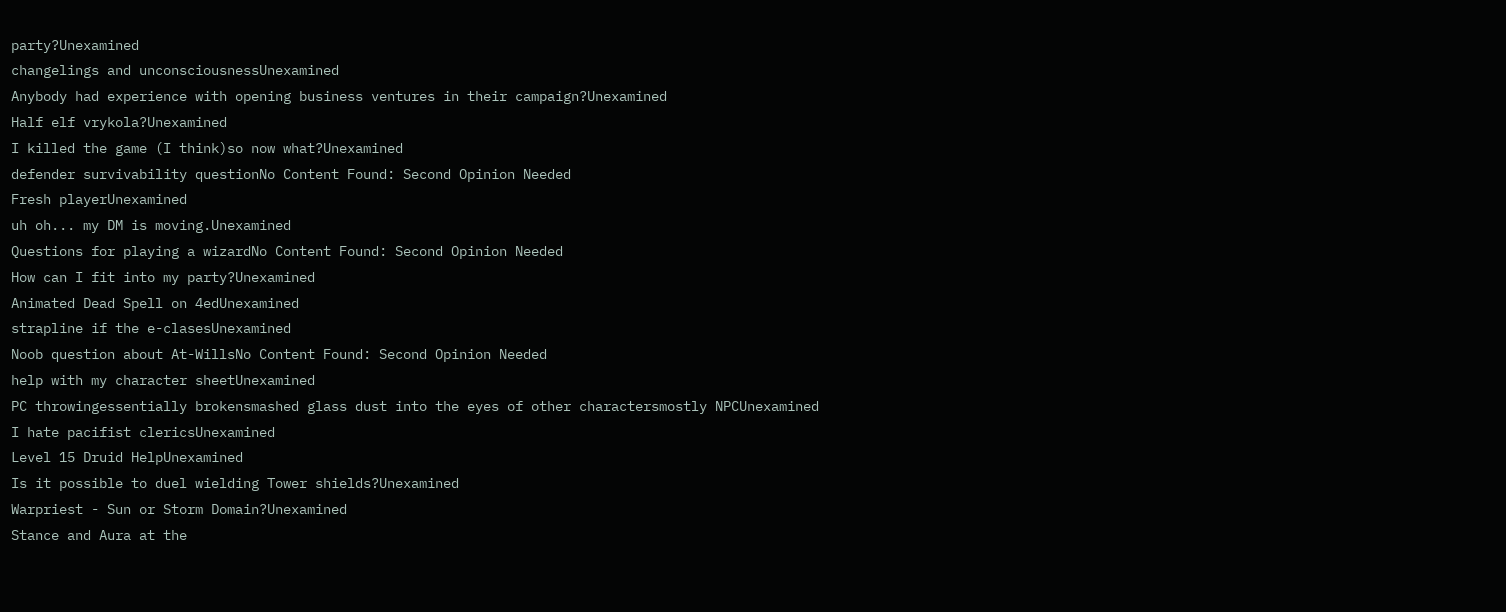party?Unexamined
changelings and unconsciousnessUnexamined
Anybody had experience with opening business ventures in their campaign?Unexamined
Half elf vrykola?Unexamined
I killed the game (I think)so now what?Unexamined
defender survivability questionNo Content Found: Second Opinion Needed
Fresh playerUnexamined
uh oh... my DM is moving.Unexamined
Questions for playing a wizardNo Content Found: Second Opinion Needed
How can I fit into my party?Unexamined
Animated Dead Spell on 4edUnexamined
strapline if the e-clasesUnexamined
Noob question about At-WillsNo Content Found: Second Opinion Needed
help with my character sheetUnexamined
PC throwingessentially brokensmashed glass dust into the eyes of other charactersmostly NPCUnexamined
I hate pacifist clericsUnexamined
Level 15 Druid HelpUnexamined
Is it possible to duel wielding Tower shields?Unexamined
Warpriest - Sun or Storm Domain?Unexamined
Stance and Aura at the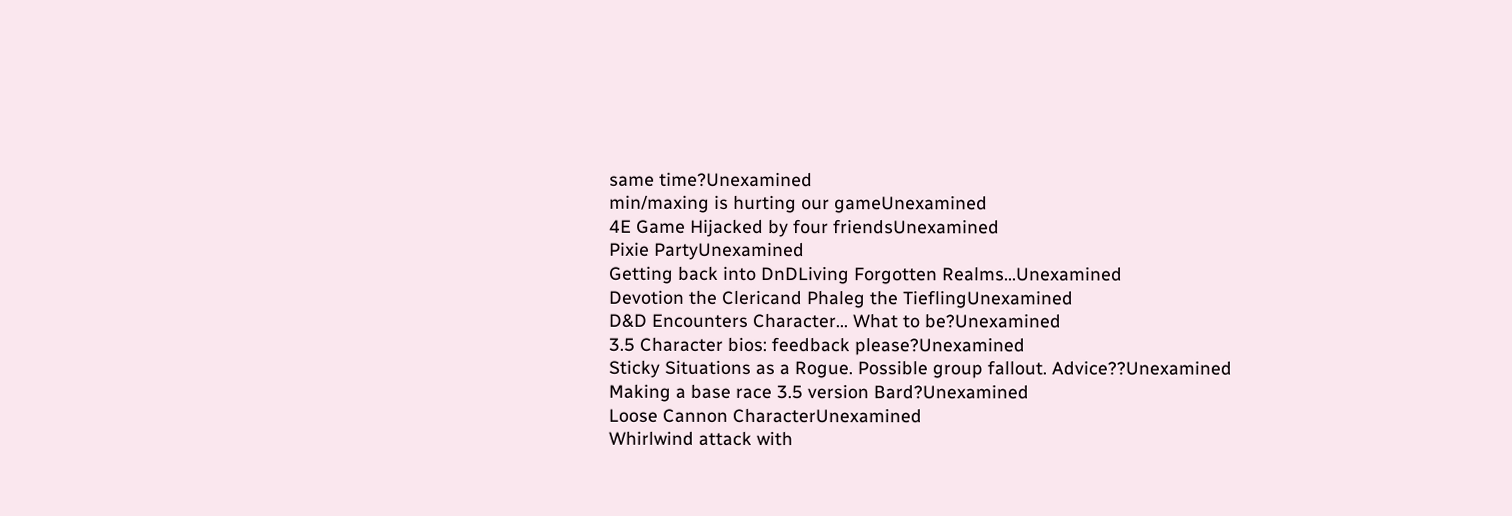same time?Unexamined
min/maxing is hurting our gameUnexamined
4E Game Hijacked by four friendsUnexamined
Pixie PartyUnexamined
Getting back into DnDLiving Forgotten Realms...Unexamined
Devotion the Clericand Phaleg the TieflingUnexamined
D&D Encounters Character... What to be?Unexamined
3.5 Character bios: feedback please?Unexamined
Sticky Situations as a Rogue. Possible group fallout. Advice??Unexamined
Making a base race 3.5 version Bard?Unexamined
Loose Cannon CharacterUnexamined
Whirlwind attack with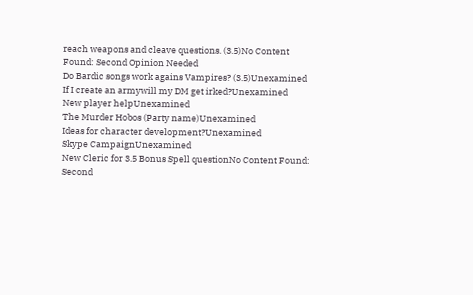reach weapons and cleave questions. (3.5)No Content Found: Second Opinion Needed
Do Bardic songs work agains Vampires? (3.5)Unexamined
If I create an armywill my DM get irked?Unexamined
New player helpUnexamined
The Murder Hobos (Party name)Unexamined
Ideas for character development?Unexamined
Skype CampaignUnexamined
New Cleric for 3.5 Bonus Spell questionNo Content Found: Second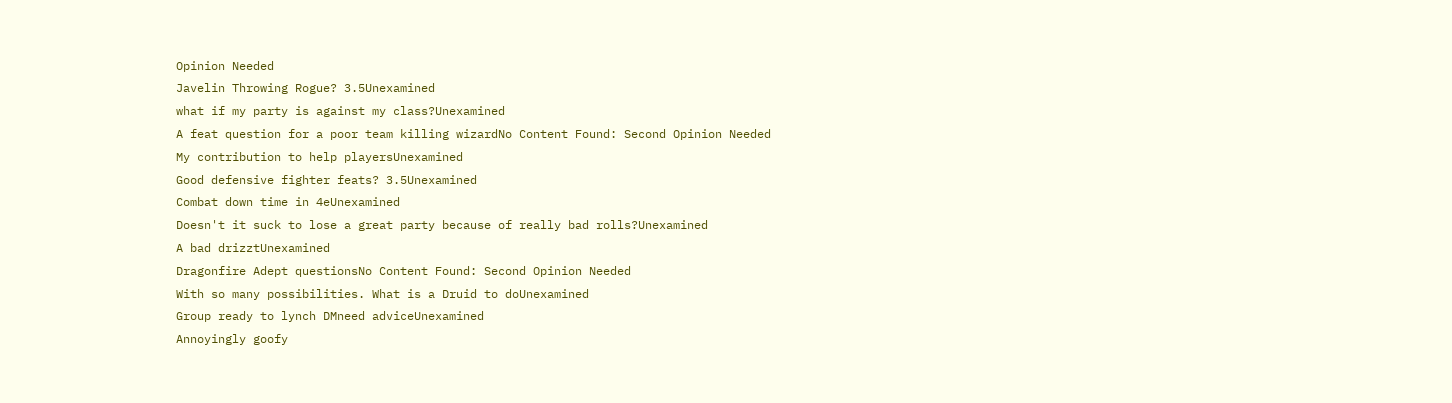Opinion Needed
Javelin Throwing Rogue? 3.5Unexamined
what if my party is against my class?Unexamined
A feat question for a poor team killing wizardNo Content Found: Second Opinion Needed
My contribution to help playersUnexamined
Good defensive fighter feats? 3.5Unexamined
Combat down time in 4eUnexamined
Doesn't it suck to lose a great party because of really bad rolls?Unexamined
A bad drizztUnexamined
Dragonfire Adept questionsNo Content Found: Second Opinion Needed
With so many possibilities. What is a Druid to doUnexamined
Group ready to lynch DMneed adviceUnexamined
Annoyingly goofy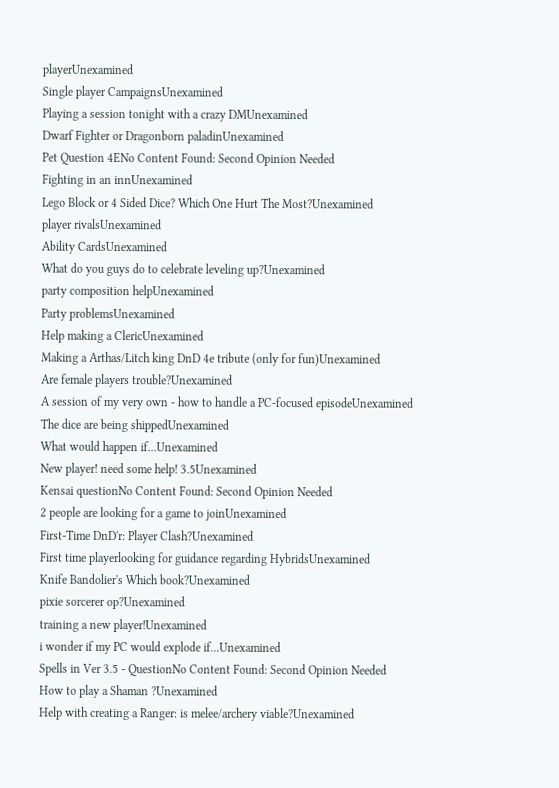playerUnexamined
Single player CampaignsUnexamined
Playing a session tonight with a crazy DMUnexamined
Dwarf Fighter or Dragonborn paladinUnexamined
Pet Question 4ENo Content Found: Second Opinion Needed
Fighting in an innUnexamined
Lego Block or 4 Sided Dice? Which One Hurt The Most?Unexamined
player rivalsUnexamined
Ability CardsUnexamined
What do you guys do to celebrate leveling up?Unexamined
party composition helpUnexamined
Party problemsUnexamined
Help making a ClericUnexamined
Making a Arthas/Litch king DnD 4e tribute (only for fun)Unexamined
Are female players trouble?Unexamined
A session of my very own - how to handle a PC-focused episodeUnexamined
The dice are being shippedUnexamined
What would happen if...Unexamined
New player! need some help! 3.5Unexamined
Kensai questionNo Content Found: Second Opinion Needed
2 people are looking for a game to joinUnexamined
First-Time DnD'r: Player Clash?Unexamined
First time playerlooking for guidance regarding HybridsUnexamined
Knife Bandolier's Which book?Unexamined
pixie sorcerer op?Unexamined
training a new player!Unexamined
i wonder if my PC would explode if...Unexamined
Spells in Ver 3.5 - QuestionNo Content Found: Second Opinion Needed
How to play a Shaman ?Unexamined
Help with creating a Ranger: is melee/archery viable?Unexamined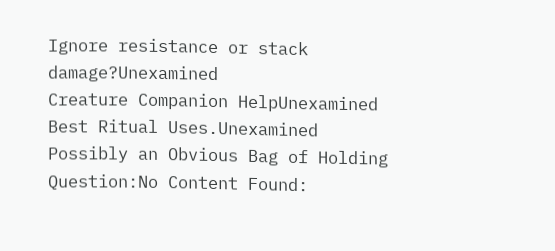Ignore resistance or stack damage?Unexamined
Creature Companion HelpUnexamined
Best Ritual Uses.Unexamined
Possibly an Obvious Bag of Holding Question:No Content Found: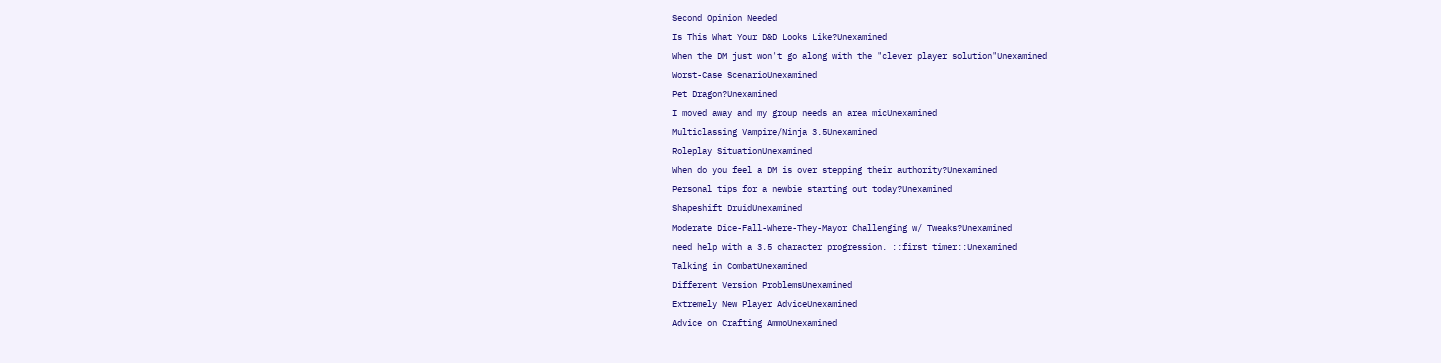Second Opinion Needed
Is This What Your D&D Looks Like?Unexamined
When the DM just won't go along with the "clever player solution"Unexamined
Worst-Case ScenarioUnexamined
Pet Dragon?Unexamined
I moved away and my group needs an area micUnexamined
Multiclassing Vampire/Ninja 3.5Unexamined
Roleplay SituationUnexamined
When do you feel a DM is over stepping their authority?Unexamined
Personal tips for a newbie starting out today?Unexamined
Shapeshift DruidUnexamined
Moderate Dice-Fall-Where-They-Mayor Challenging w/ Tweaks?Unexamined
need help with a 3.5 character progression. ::first timer::Unexamined
Talking in CombatUnexamined
Different Version ProblemsUnexamined
Extremely New Player AdviceUnexamined
Advice on Crafting AmmoUnexamined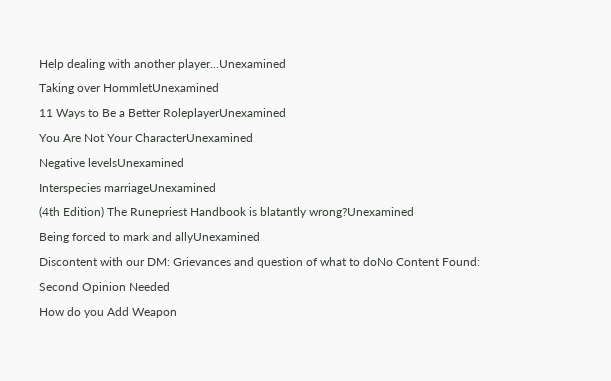Help dealing with another player...Unexamined
Taking over HommletUnexamined
11 Ways to Be a Better RoleplayerUnexamined
You Are Not Your CharacterUnexamined
Negative levelsUnexamined
Interspecies marriageUnexamined
(4th Edition) The Runepriest Handbook is blatantly wrong?Unexamined
Being forced to mark and allyUnexamined
Discontent with our DM: Grievances and question of what to doNo Content Found: Second Opinion Needed
How do you Add Weapon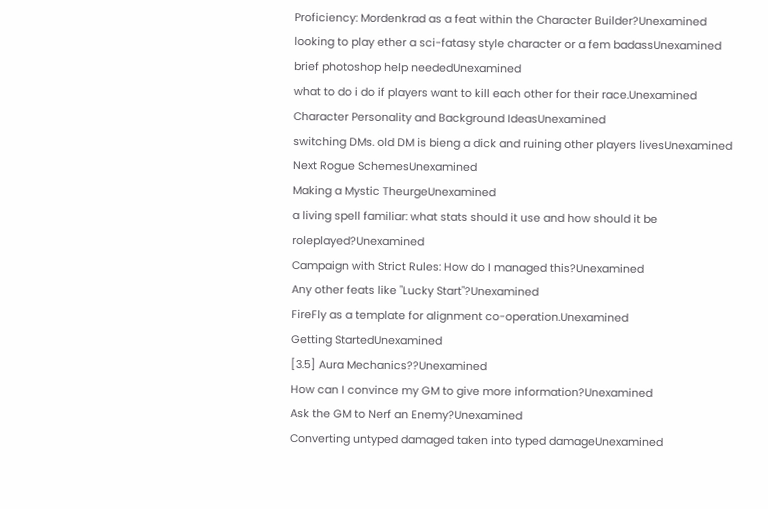Proficiency: Mordenkrad as a feat within the Character Builder?Unexamined
looking to play ether a sci-fatasy style character or a fem badassUnexamined
brief photoshop help neededUnexamined
what to do i do if players want to kill each other for their race.Unexamined
Character Personality and Background IdeasUnexamined
switching DMs. old DM is bieng a dick and ruining other players livesUnexamined
Next Rogue SchemesUnexamined
Making a Mystic TheurgeUnexamined
a living spell familiar: what stats should it use and how should it be roleplayed?Unexamined
Campaign with Strict Rules: How do I managed this?Unexamined
Any other feats like "Lucky Start"?Unexamined
FireFly as a template for alignment co-operation.Unexamined
Getting StartedUnexamined
[3.5] Aura Mechanics??Unexamined
How can I convince my GM to give more information?Unexamined
Ask the GM to Nerf an Enemy?Unexamined
Converting untyped damaged taken into typed damageUnexamined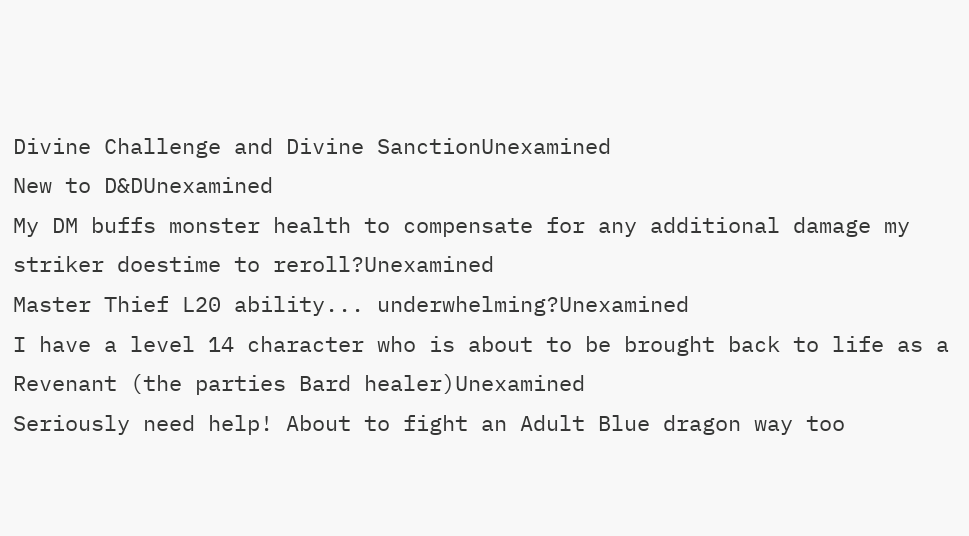Divine Challenge and Divine SanctionUnexamined
New to D&DUnexamined
My DM buffs monster health to compensate for any additional damage my striker doestime to reroll?Unexamined
Master Thief L20 ability... underwhelming?Unexamined
I have a level 14 character who is about to be brought back to life as a Revenant (the parties Bard healer)Unexamined
Seriously need help! About to fight an Adult Blue dragon way too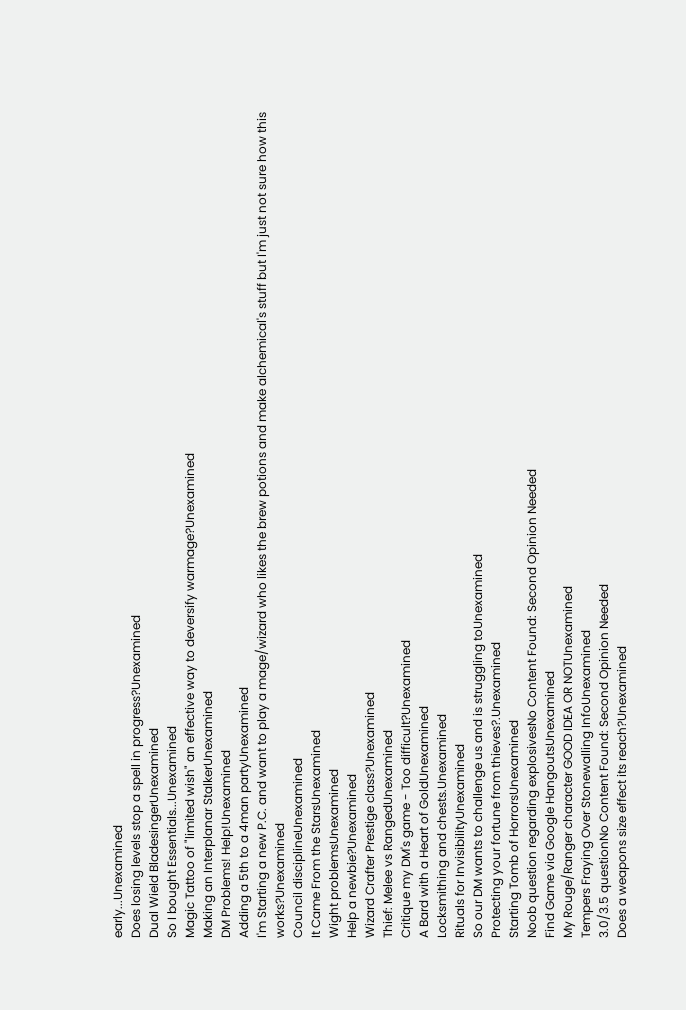early...Unexamined
Does losing levels stop a spell in progress?Unexamined
Dual Wield BladesingerUnexamined
So I bought Essentials...Unexamined
Magic Tattoo of "limited wish" an effective way to deversify warmage?Unexamined
Making an Interplanar StalkerUnexamined
DM Problems! Help!Unexamined
Adding a 5th to a 4man partyUnexamined
I'm Starting a new P.C. and want to play a mage/wizard who likes the brew potions and make alchemical's stuff but I'm just not sure how this works?Unexamined
Council disciplineUnexamined
It Came From the StarsUnexamined
Wight problemsUnexamined
Help a newbie?Unexamined
Wizard Crafter Prestige class?Unexamined
Thief: Melee vs RangedUnexamined
Critique my DM's game - Too difficult?Unexamined
A Bard with a Heart of GoldUnexamined
Locksmithing and chests.Unexamined
Rituals for InvisibilityUnexamined
So our DM wants to challenge us and is struggling toUnexamined
Protecting your fortune from thieves?.Unexamined
Starting Tomb of HorrorsUnexamined
Noob question regarding explosivesNo Content Found: Second Opinion Needed
Find Game via Google HangoutsUnexamined
My Rouge/Ranger character GOOD IDEA OR NOTUnexamined
Tempers Fraying Over Stonewalling InfoUnexamined
3.0/3.5 questionNo Content Found: Second Opinion Needed
Does a weapons size effect its reach?Unexamined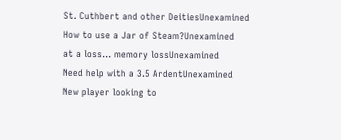St. Cuthbert and other DeitiesUnexamined
How to use a Jar of Steam?Unexamined
at a loss... memory lossUnexamined
Need help with a 3.5 ArdentUnexamined
New player looking to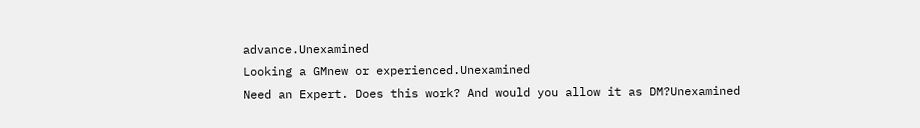advance.Unexamined
Looking a GMnew or experienced.Unexamined
Need an Expert. Does this work? And would you allow it as DM?Unexamined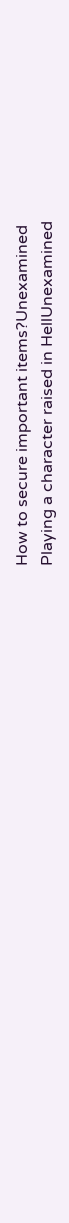How to secure important items?Unexamined
Playing a character raised in HellUnexamined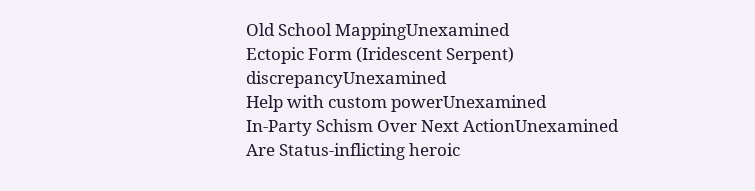Old School MappingUnexamined
Ectopic Form (Iridescent Serpent) discrepancyUnexamined
Help with custom powerUnexamined
In-Party Schism Over Next ActionUnexamined
Are Status-inflicting heroic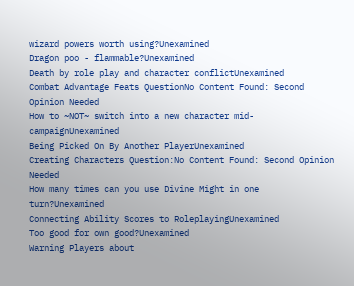wizard powers worth using?Unexamined
Dragon poo - flammable?Unexamined
Death by role play and character conflictUnexamined
Combat Advantage Feats QuestionNo Content Found: Second Opinion Needed
How to ~NOT~ switch into a new character mid-campaignUnexamined
Being Picked On By Another PlayerUnexamined
Creating Characters Question:No Content Found: Second Opinion Needed
How many times can you use Divine Might in one turn?Unexamined
Connecting Ability Scores to RoleplayingUnexamined
Too good for own good?Unexamined
Warning Players about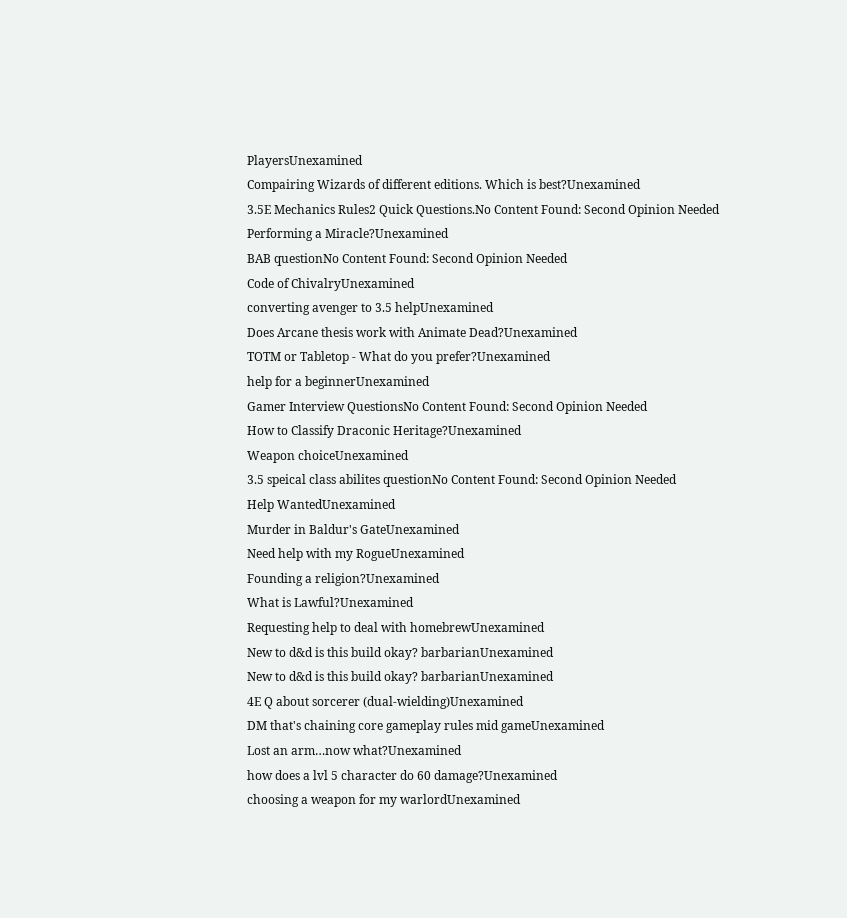PlayersUnexamined
Compairing Wizards of different editions. Which is best?Unexamined
3.5E Mechanics Rules2 Quick Questions.No Content Found: Second Opinion Needed
Performing a Miracle?Unexamined
BAB questionNo Content Found: Second Opinion Needed
Code of ChivalryUnexamined
converting avenger to 3.5 helpUnexamined
Does Arcane thesis work with Animate Dead?Unexamined
TOTM or Tabletop - What do you prefer?Unexamined
help for a beginnerUnexamined
Gamer Interview QuestionsNo Content Found: Second Opinion Needed
How to Classify Draconic Heritage?Unexamined
Weapon choiceUnexamined
3.5 speical class abilites questionNo Content Found: Second Opinion Needed
Help WantedUnexamined
Murder in Baldur's GateUnexamined
Need help with my RogueUnexamined
Founding a religion?Unexamined
What is Lawful?Unexamined
Requesting help to deal with homebrewUnexamined
New to d&d is this build okay? barbarianUnexamined
New to d&d is this build okay? barbarianUnexamined
4E Q about sorcerer (dual-wielding)Unexamined
DM that's chaining core gameplay rules mid gameUnexamined
Lost an arm…now what?Unexamined
how does a lvl 5 character do 60 damage?Unexamined
choosing a weapon for my warlordUnexamined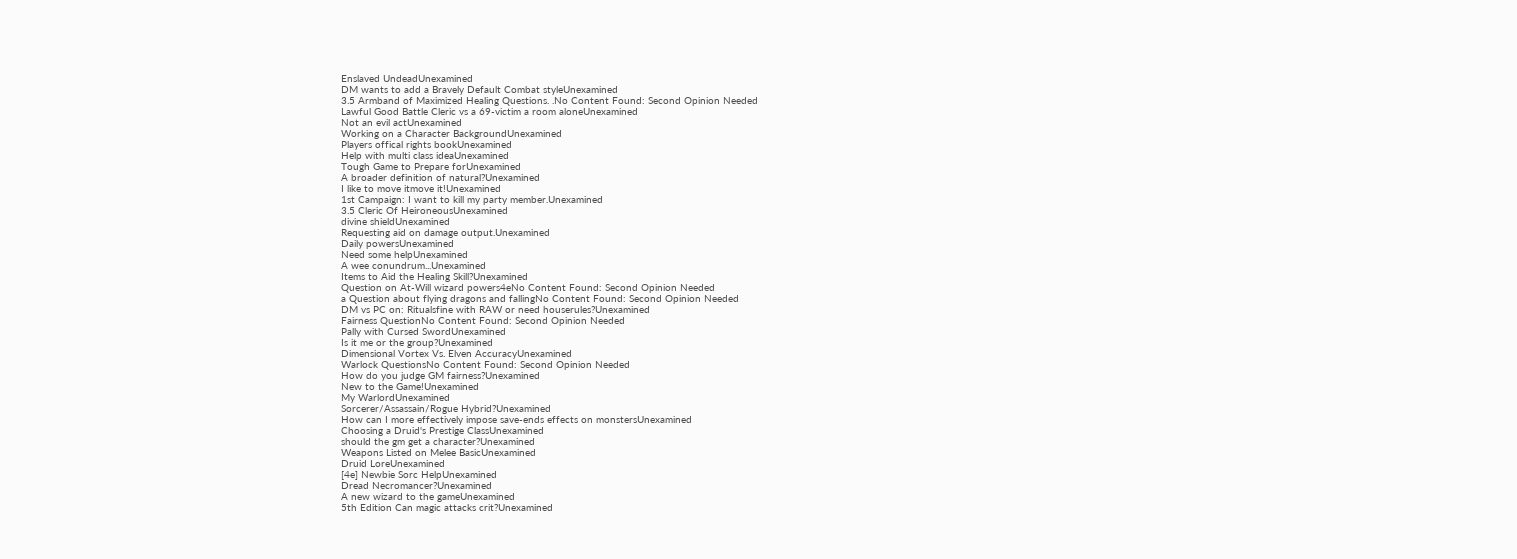Enslaved UndeadUnexamined
DM wants to add a Bravely Default Combat styleUnexamined
3.5 Armband of Maximized Healing Questions. .No Content Found: Second Opinion Needed
Lawful Good Battle Cleric vs a 69-victim a room aloneUnexamined
Not an evil actUnexamined
Working on a Character BackgroundUnexamined
Players offical rights bookUnexamined
Help with multi class ideaUnexamined
Tough Game to Prepare forUnexamined
A broader definition of natural?Unexamined
I like to move itmove it!Unexamined
1st Campaign: I want to kill my party member.Unexamined
3.5 Cleric Of HeironeousUnexamined
divine shieldUnexamined
Requesting aid on damage output.Unexamined
Daily powersUnexamined
Need some helpUnexamined
A wee conundrum...Unexamined
Items to Aid the Healing Skill?Unexamined
Question on At-Will wizard powers4eNo Content Found: Second Opinion Needed
a Question about flying dragons and fallingNo Content Found: Second Opinion Needed
DM vs PC on: Ritualsfine with RAW or need houserules?Unexamined
Fairness QuestionNo Content Found: Second Opinion Needed
Pally with Cursed SwordUnexamined
Is it me or the group?Unexamined
Dimensional Vortex Vs. Elven AccuracyUnexamined
Warlock QuestionsNo Content Found: Second Opinion Needed
How do you judge GM fairness?Unexamined
New to the Game!Unexamined
My WarlordUnexamined
Sorcerer/Assassain/Rogue Hybrid?Unexamined
How can I more effectively impose save-ends effects on monstersUnexamined
Choosing a Druid's Prestige ClassUnexamined
should the gm get a character?Unexamined
Weapons Listed on Melee BasicUnexamined
Druid LoreUnexamined
[4e] Newbie Sorc HelpUnexamined
Dread Necromancer?Unexamined
A new wizard to the gameUnexamined
5th Edition Can magic attacks crit?Unexamined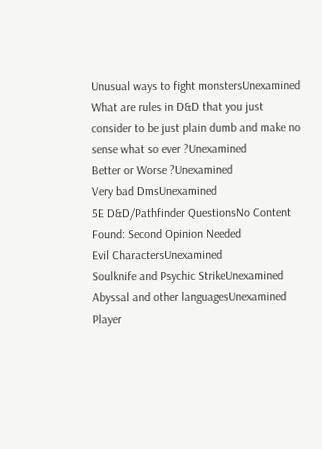Unusual ways to fight monstersUnexamined
What are rules in D&D that you just consider to be just plain dumb and make no sense what so ever ?Unexamined
Better or Worse ?Unexamined
Very bad DmsUnexamined
5E D&D/Pathfinder QuestionsNo Content Found: Second Opinion Needed
Evil CharactersUnexamined
Soulknife and Psychic StrikeUnexamined
Abyssal and other languagesUnexamined
Player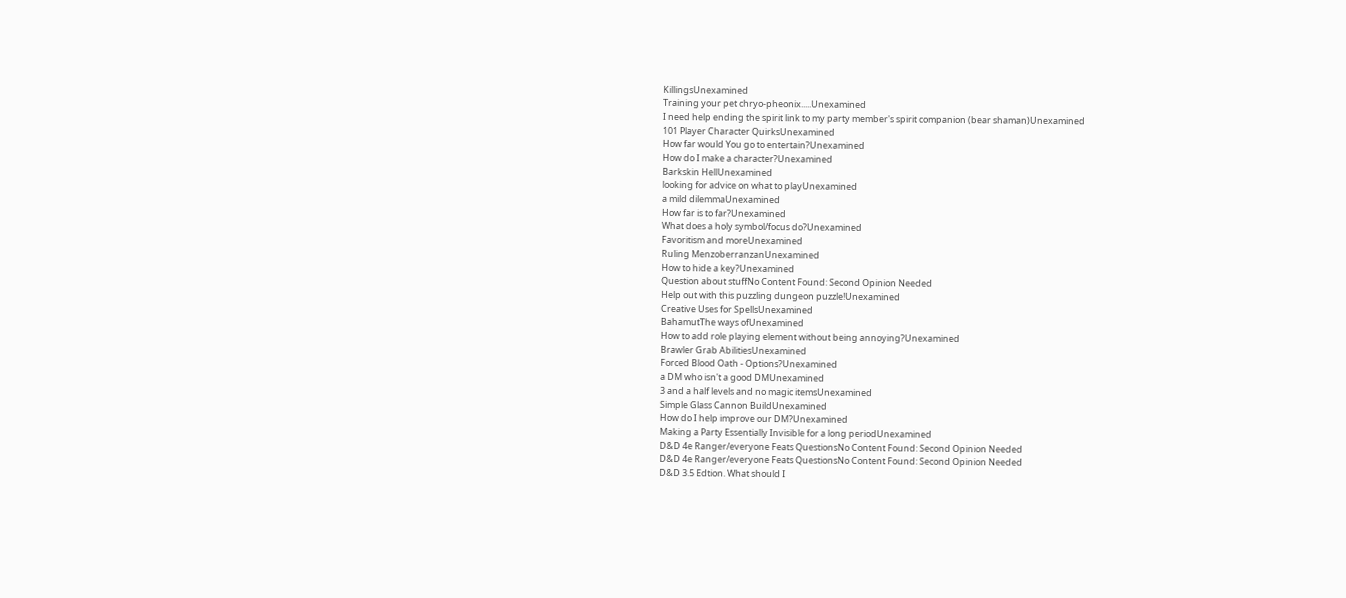KillingsUnexamined
Training your pet chryo-pheonix.....Unexamined
I need help ending the spirit link to my party member's spirit companion (bear shaman)Unexamined
101 Player Character QuirksUnexamined
How far would You go to entertain?Unexamined
How do I make a character?Unexamined
Barkskin HellUnexamined
looking for advice on what to playUnexamined
a mild dilemmaUnexamined
How far is to far?Unexamined
What does a holy symbol/focus do?Unexamined
Favoritism and moreUnexamined
Ruling MenzoberranzanUnexamined
How to hide a key?Unexamined
Question about stuffNo Content Found: Second Opinion Needed
Help out with this puzzling dungeon puzzle!Unexamined
Creative Uses for SpellsUnexamined
BahamutThe ways ofUnexamined
How to add role playing element without being annoying?Unexamined
Brawler Grab AbilitiesUnexamined
Forced Blood Oath - Options?Unexamined
a DM who isn't a good DMUnexamined
3 and a half levels and no magic itemsUnexamined
Simple Glass Cannon BuildUnexamined
How do I help improve our DM?Unexamined
Making a Party Essentially Invisible for a long periodUnexamined
D&D 4e Ranger/everyone Feats QuestionsNo Content Found: Second Opinion Needed
D&D 4e Ranger/everyone Feats QuestionsNo Content Found: Second Opinion Needed
D&D 3.5 Edtion. What should I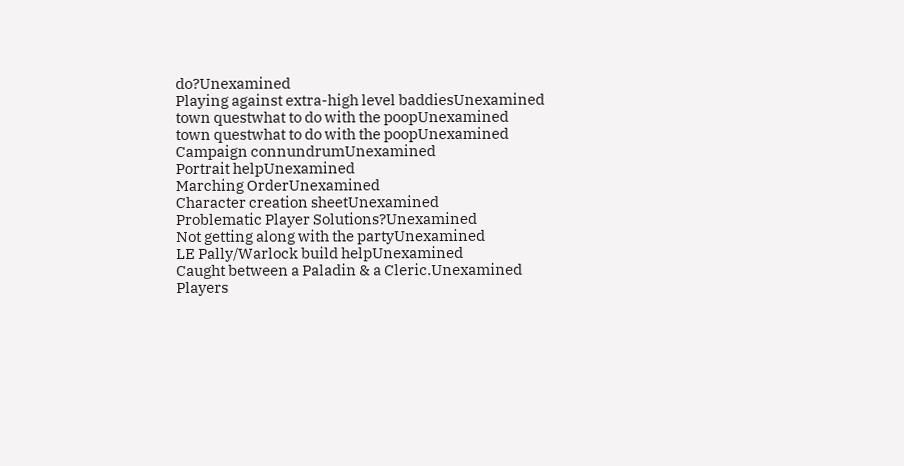do?Unexamined
Playing against extra-high level baddiesUnexamined
town questwhat to do with the poopUnexamined
town questwhat to do with the poopUnexamined
Campaign connundrumUnexamined
Portrait helpUnexamined
Marching OrderUnexamined
Character creation sheetUnexamined
Problematic Player Solutions?Unexamined
Not getting along with the partyUnexamined
LE Pally/Warlock build helpUnexamined
Caught between a Paladin & a Cleric.Unexamined
Players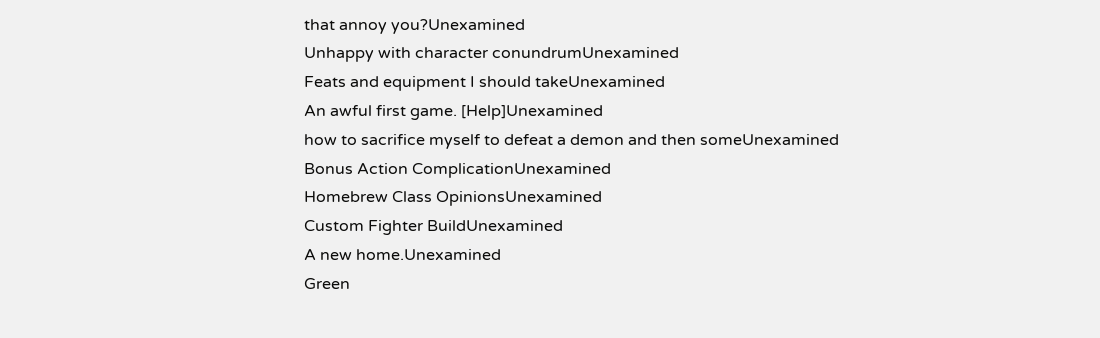that annoy you?Unexamined
Unhappy with character conundrumUnexamined
Feats and equipment I should takeUnexamined
An awful first game. [Help]Unexamined
how to sacrifice myself to defeat a demon and then someUnexamined
Bonus Action ComplicationUnexamined
Homebrew Class OpinionsUnexamined
Custom Fighter BuildUnexamined
A new home.Unexamined
Green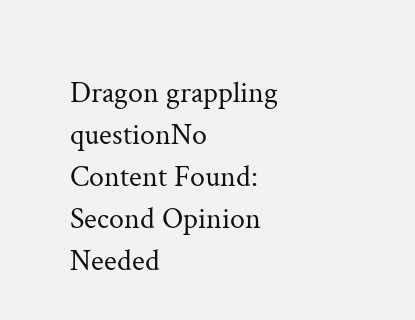Dragon grappling questionNo Content Found: Second Opinion Needed